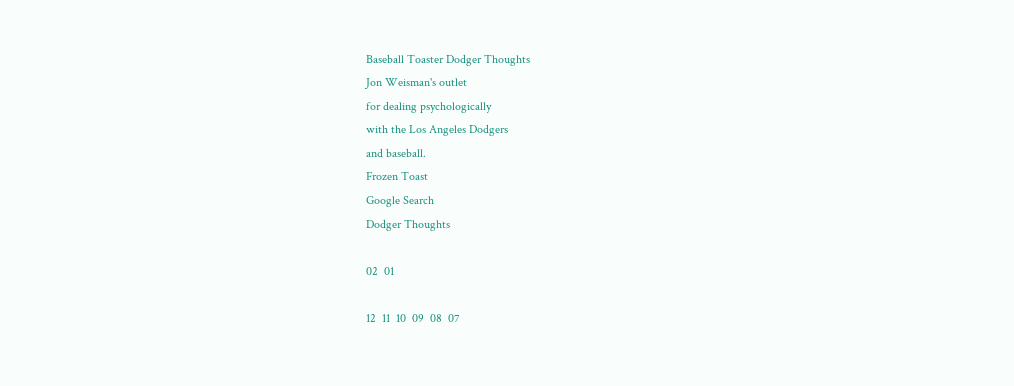Baseball Toaster Dodger Thoughts
Jon Weisman's outlet
for dealing psychologically
with the Los Angeles Dodgers
and baseball.
Frozen Toast
Google Search
Dodger Thoughts

02  01

12  11  10  09  08  07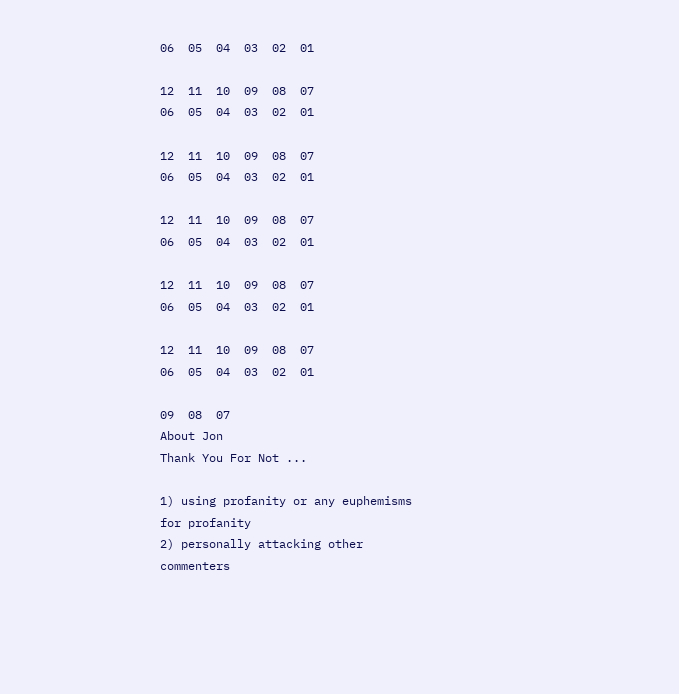06  05  04  03  02  01

12  11  10  09  08  07
06  05  04  03  02  01

12  11  10  09  08  07
06  05  04  03  02  01

12  11  10  09  08  07
06  05  04  03  02  01

12  11  10  09  08  07
06  05  04  03  02  01

12  11  10  09  08  07
06  05  04  03  02  01

09  08  07
About Jon
Thank You For Not ...

1) using profanity or any euphemisms for profanity
2) personally attacking other commenters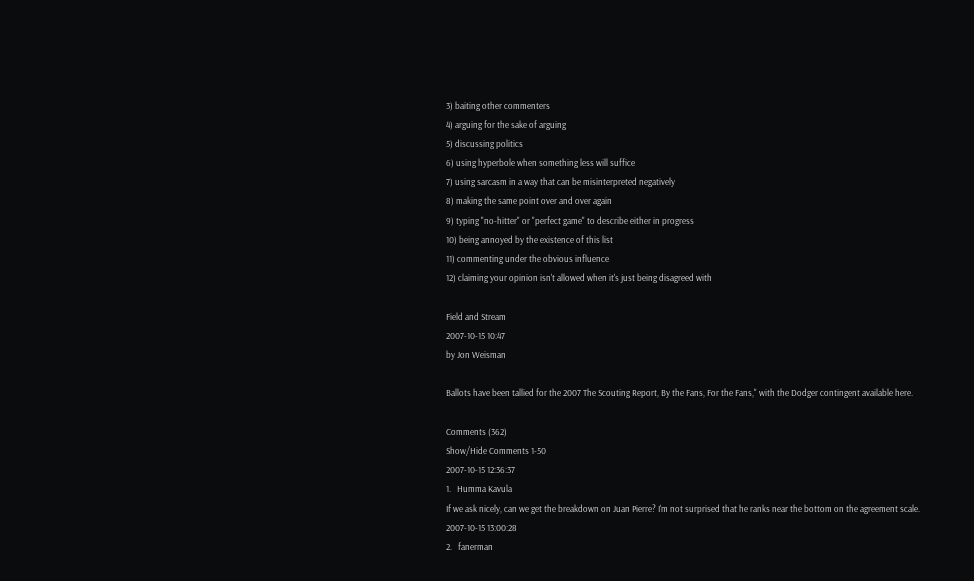3) baiting other commenters
4) arguing for the sake of arguing
5) discussing politics
6) using hyperbole when something less will suffice
7) using sarcasm in a way that can be misinterpreted negatively
8) making the same point over and over again
9) typing "no-hitter" or "perfect game" to describe either in progress
10) being annoyed by the existence of this list
11) commenting under the obvious influence
12) claiming your opinion isn't allowed when it's just being disagreed with

Field and Stream
2007-10-15 10:47
by Jon Weisman

Ballots have been tallied for the 2007 The Scouting Report, By the Fans, For the Fans," with the Dodger contingent available here.

Comments (362)
Show/Hide Comments 1-50
2007-10-15 12:36:37
1.   Humma Kavula
If we ask nicely, can we get the breakdown on Juan Pierre? I'm not surprised that he ranks near the bottom on the agreement scale.
2007-10-15 13:00:28
2.   fanerman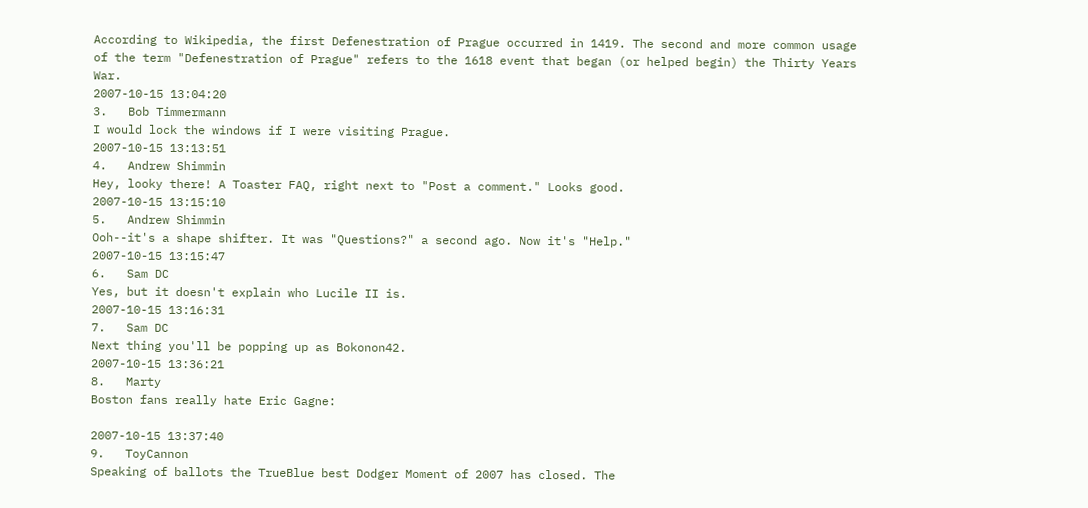According to Wikipedia, the first Defenestration of Prague occurred in 1419. The second and more common usage of the term "Defenestration of Prague" refers to the 1618 event that began (or helped begin) the Thirty Years War.
2007-10-15 13:04:20
3.   Bob Timmermann
I would lock the windows if I were visiting Prague.
2007-10-15 13:13:51
4.   Andrew Shimmin
Hey, looky there! A Toaster FAQ, right next to "Post a comment." Looks good.
2007-10-15 13:15:10
5.   Andrew Shimmin
Ooh--it's a shape shifter. It was "Questions?" a second ago. Now it's "Help."
2007-10-15 13:15:47
6.   Sam DC
Yes, but it doesn't explain who Lucile II is.
2007-10-15 13:16:31
7.   Sam DC
Next thing you'll be popping up as Bokonon42.
2007-10-15 13:36:21
8.   Marty
Boston fans really hate Eric Gagne:

2007-10-15 13:37:40
9.   ToyCannon
Speaking of ballots the TrueBlue best Dodger Moment of 2007 has closed. The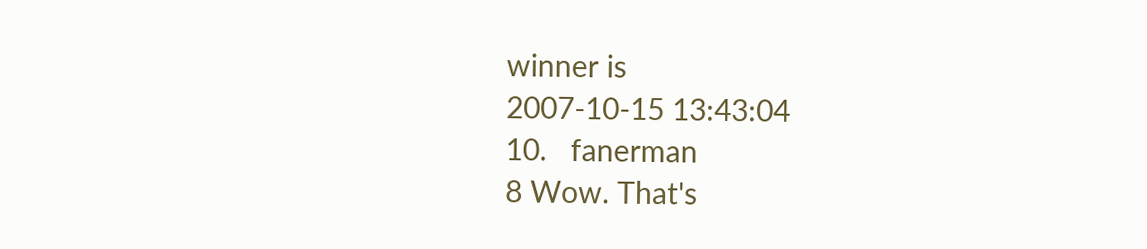winner is
2007-10-15 13:43:04
10.   fanerman
8 Wow. That's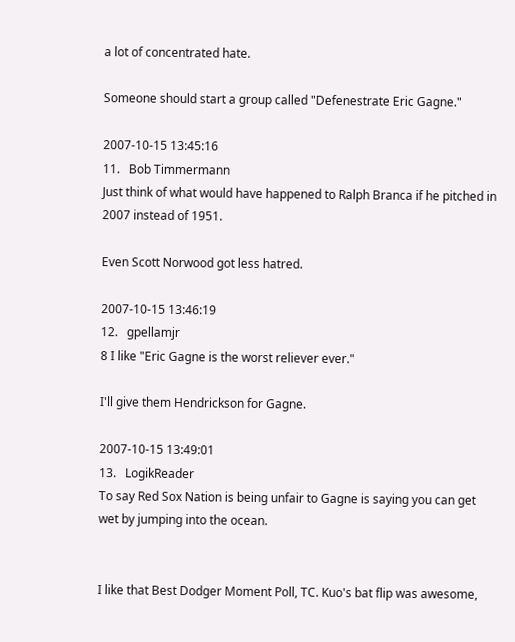a lot of concentrated hate.

Someone should start a group called "Defenestrate Eric Gagne."

2007-10-15 13:45:16
11.   Bob Timmermann
Just think of what would have happened to Ralph Branca if he pitched in 2007 instead of 1951.

Even Scott Norwood got less hatred.

2007-10-15 13:46:19
12.   gpellamjr
8 I like "Eric Gagne is the worst reliever ever."

I'll give them Hendrickson for Gagne.

2007-10-15 13:49:01
13.   LogikReader
To say Red Sox Nation is being unfair to Gagne is saying you can get wet by jumping into the ocean.


I like that Best Dodger Moment Poll, TC. Kuo's bat flip was awesome,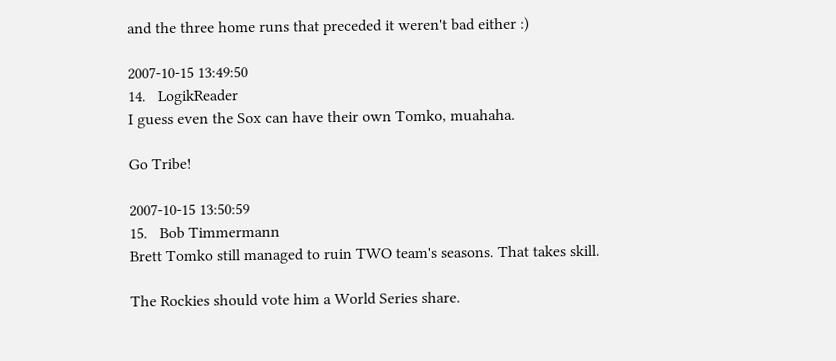and the three home runs that preceded it weren't bad either :)

2007-10-15 13:49:50
14.   LogikReader
I guess even the Sox can have their own Tomko, muahaha.

Go Tribe!

2007-10-15 13:50:59
15.   Bob Timmermann
Brett Tomko still managed to ruin TWO team's seasons. That takes skill.

The Rockies should vote him a World Series share.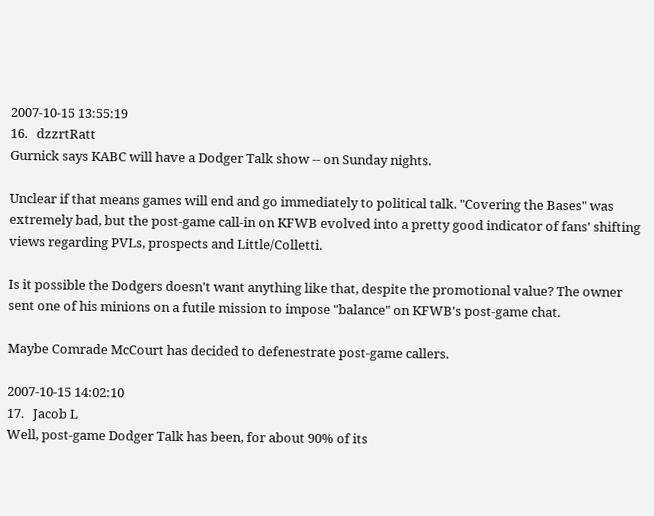2007-10-15 13:55:19
16.   dzzrtRatt
Gurnick says KABC will have a Dodger Talk show -- on Sunday nights.

Unclear if that means games will end and go immediately to political talk. "Covering the Bases" was extremely bad, but the post-game call-in on KFWB evolved into a pretty good indicator of fans' shifting views regarding PVLs, prospects and Little/Colletti.

Is it possible the Dodgers doesn't want anything like that, despite the promotional value? The owner sent one of his minions on a futile mission to impose "balance" on KFWB's post-game chat.

Maybe Comrade McCourt has decided to defenestrate post-game callers.

2007-10-15 14:02:10
17.   Jacob L
Well, post-game Dodger Talk has been, for about 90% of its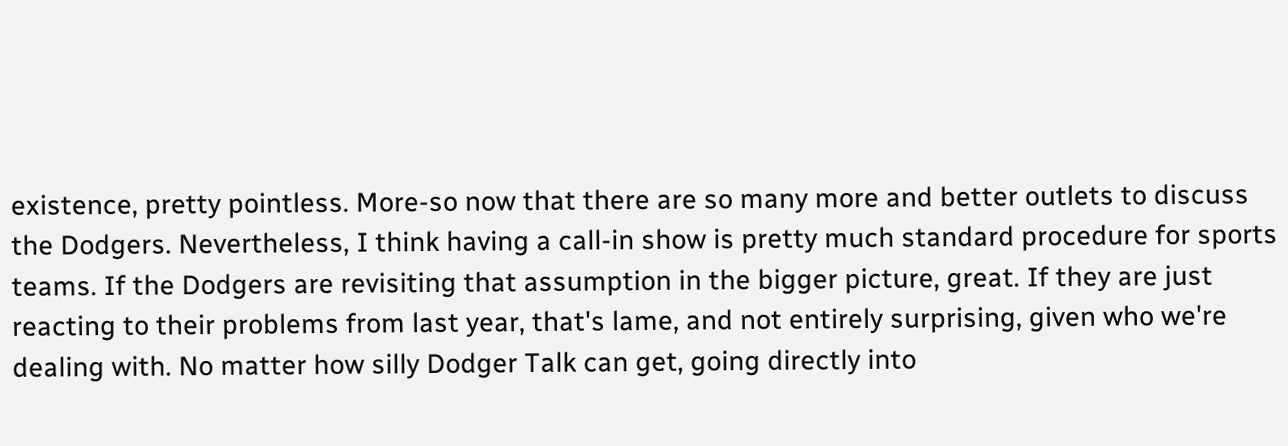existence, pretty pointless. More-so now that there are so many more and better outlets to discuss the Dodgers. Nevertheless, I think having a call-in show is pretty much standard procedure for sports teams. If the Dodgers are revisiting that assumption in the bigger picture, great. If they are just reacting to their problems from last year, that's lame, and not entirely surprising, given who we're dealing with. No matter how silly Dodger Talk can get, going directly into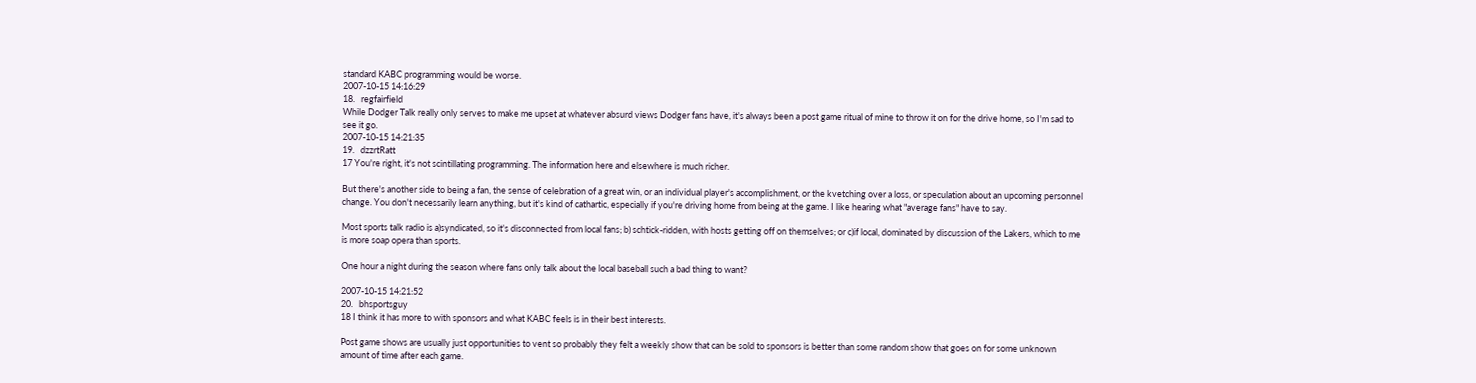standard KABC programming would be worse.
2007-10-15 14:16:29
18.   regfairfield
While Dodger Talk really only serves to make me upset at whatever absurd views Dodger fans have, it's always been a post game ritual of mine to throw it on for the drive home, so I'm sad to see it go.
2007-10-15 14:21:35
19.   dzzrtRatt
17 You're right, it's not scintillating programming. The information here and elsewhere is much richer.

But there's another side to being a fan, the sense of celebration of a great win, or an individual player's accomplishment, or the kvetching over a loss, or speculation about an upcoming personnel change. You don't necessarily learn anything, but it's kind of cathartic, especially if you're driving home from being at the game. I like hearing what "average fans" have to say.

Most sports talk radio is a)syndicated, so it's disconnected from local fans; b) schtick-ridden, with hosts getting off on themselves; or c)if local, dominated by discussion of the Lakers, which to me is more soap opera than sports.

One hour a night during the season where fans only talk about the local baseball such a bad thing to want?

2007-10-15 14:21:52
20.   bhsportsguy
18 I think it has more to with sponsors and what KABC feels is in their best interests.

Post game shows are usually just opportunities to vent so probably they felt a weekly show that can be sold to sponsors is better than some random show that goes on for some unknown amount of time after each game.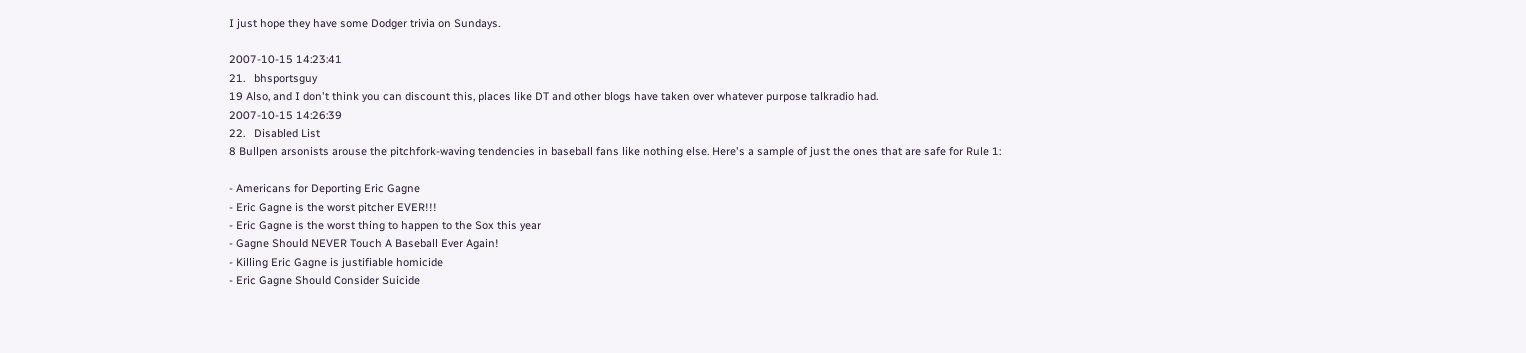I just hope they have some Dodger trivia on Sundays.

2007-10-15 14:23:41
21.   bhsportsguy
19 Also, and I don't think you can discount this, places like DT and other blogs have taken over whatever purpose talkradio had.
2007-10-15 14:26:39
22.   Disabled List
8 Bullpen arsonists arouse the pitchfork-waving tendencies in baseball fans like nothing else. Here's a sample of just the ones that are safe for Rule 1:

- Americans for Deporting Eric Gagne
- Eric Gagne is the worst pitcher EVER!!!
- Eric Gagne is the worst thing to happen to the Sox this year
- Gagne Should NEVER Touch A Baseball Ever Again!
- Killing Eric Gagne is justifiable homicide
- Eric Gagne Should Consider Suicide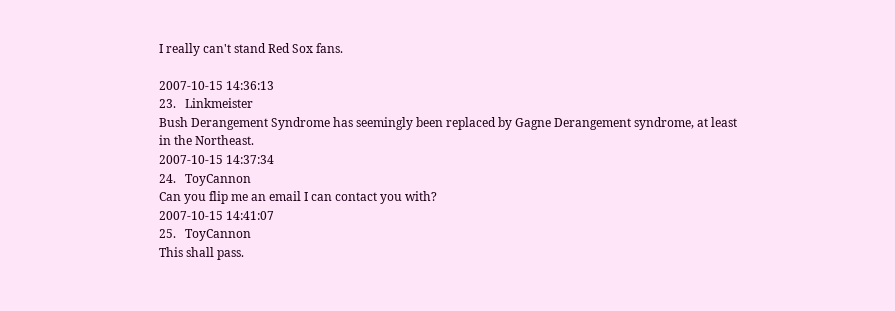I really can't stand Red Sox fans.

2007-10-15 14:36:13
23.   Linkmeister
Bush Derangement Syndrome has seemingly been replaced by Gagne Derangement syndrome, at least in the Northeast.
2007-10-15 14:37:34
24.   ToyCannon
Can you flip me an email I can contact you with?
2007-10-15 14:41:07
25.   ToyCannon
This shall pass.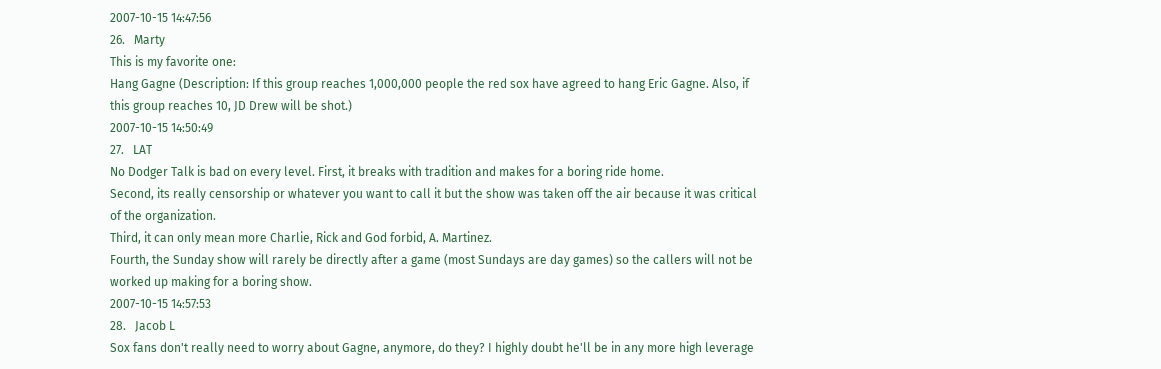2007-10-15 14:47:56
26.   Marty
This is my favorite one:
Hang Gagne (Description: If this group reaches 1,000,000 people the red sox have agreed to hang Eric Gagne. Also, if this group reaches 10, JD Drew will be shot.)
2007-10-15 14:50:49
27.   LAT
No Dodger Talk is bad on every level. First, it breaks with tradition and makes for a boring ride home.
Second, its really censorship or whatever you want to call it but the show was taken off the air because it was critical of the organization.
Third, it can only mean more Charlie, Rick and God forbid, A. Martinez.
Fourth, the Sunday show will rarely be directly after a game (most Sundays are day games) so the callers will not be worked up making for a boring show.
2007-10-15 14:57:53
28.   Jacob L
Sox fans don't really need to worry about Gagne, anymore, do they? I highly doubt he'll be in any more high leverage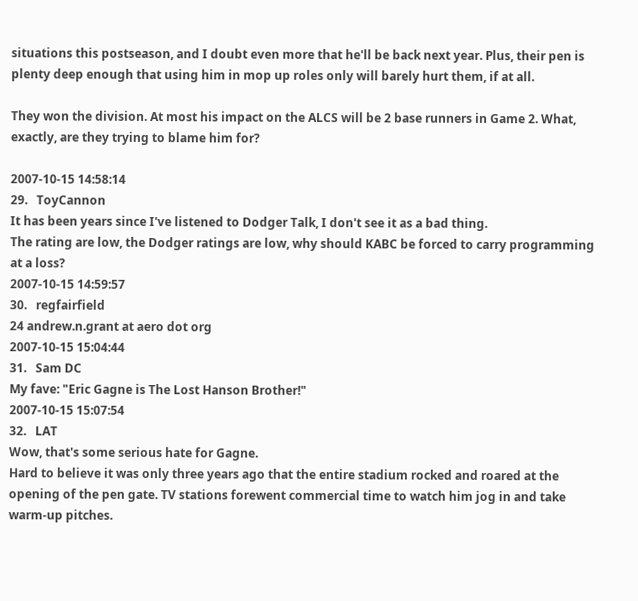situations this postseason, and I doubt even more that he'll be back next year. Plus, their pen is plenty deep enough that using him in mop up roles only will barely hurt them, if at all.

They won the division. At most his impact on the ALCS will be 2 base runners in Game 2. What, exactly, are they trying to blame him for?

2007-10-15 14:58:14
29.   ToyCannon
It has been years since I've listened to Dodger Talk, I don't see it as a bad thing.
The rating are low, the Dodger ratings are low, why should KABC be forced to carry programming at a loss?
2007-10-15 14:59:57
30.   regfairfield
24 andrew.n.grant at aero dot org
2007-10-15 15:04:44
31.   Sam DC
My fave: "Eric Gagne is The Lost Hanson Brother!"
2007-10-15 15:07:54
32.   LAT
Wow, that's some serious hate for Gagne.
Hard to believe it was only three years ago that the entire stadium rocked and roared at the opening of the pen gate. TV stations forewent commercial time to watch him jog in and take warm-up pitches.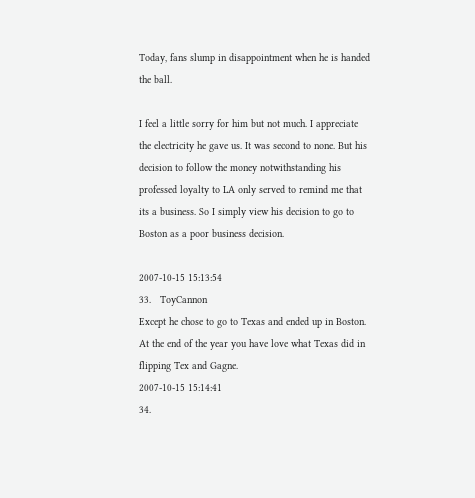Today, fans slump in disappointment when he is handed the ball.

I feel a little sorry for him but not much. I appreciate the electricity he gave us. It was second to none. But his decision to follow the money notwithstanding his professed loyalty to LA only served to remind me that its a business. So I simply view his decision to go to Boston as a poor business decision.

2007-10-15 15:13:54
33.   ToyCannon
Except he chose to go to Texas and ended up in Boston. At the end of the year you have love what Texas did in flipping Tex and Gagne.
2007-10-15 15:14:41
34.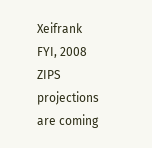Xeifrank
FYI, 2008 ZIPS projections are coming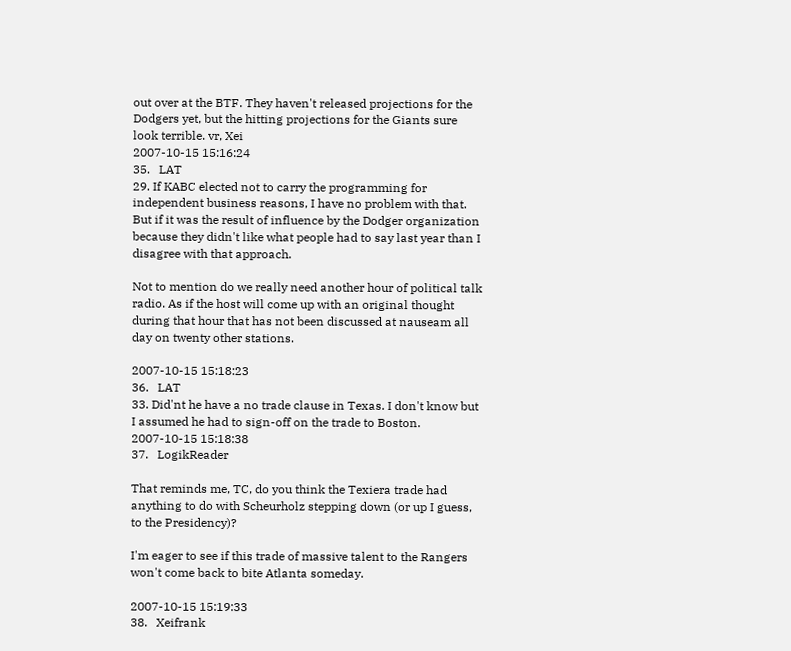out over at the BTF. They haven't released projections for the Dodgers yet, but the hitting projections for the Giants sure look terrible. vr, Xei
2007-10-15 15:16:24
35.   LAT
29. If KABC elected not to carry the programming for independent business reasons, I have no problem with that. But if it was the result of influence by the Dodger organization because they didn't like what people had to say last year than I disagree with that approach.

Not to mention do we really need another hour of political talk radio. As if the host will come up with an original thought during that hour that has not been discussed at nauseam all day on twenty other stations.

2007-10-15 15:18:23
36.   LAT
33. Did'nt he have a no trade clause in Texas. I don't know but I assumed he had to sign-off on the trade to Boston.
2007-10-15 15:18:38
37.   LogikReader

That reminds me, TC, do you think the Texiera trade had anything to do with Scheurholz stepping down (or up I guess, to the Presidency)?

I'm eager to see if this trade of massive talent to the Rangers won't come back to bite Atlanta someday.

2007-10-15 15:19:33
38.   Xeifrank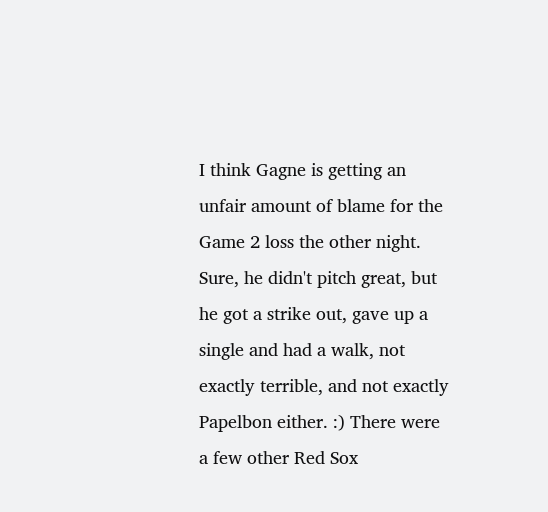I think Gagne is getting an unfair amount of blame for the Game 2 loss the other night. Sure, he didn't pitch great, but he got a strike out, gave up a single and had a walk, not exactly terrible, and not exactly Papelbon either. :) There were a few other Red Sox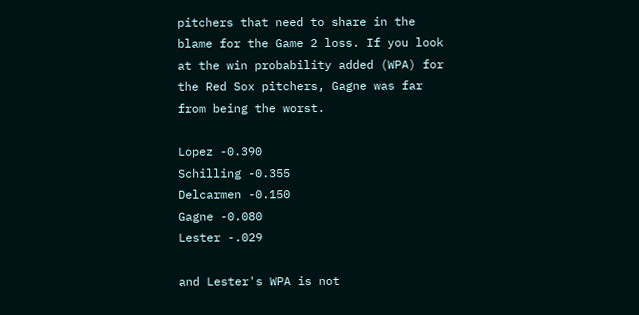pitchers that need to share in the blame for the Game 2 loss. If you look at the win probability added (WPA) for the Red Sox pitchers, Gagne was far from being the worst.

Lopez -0.390
Schilling -0.355
Delcarmen -0.150
Gagne -0.080
Lester -.029

and Lester's WPA is not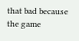that bad because the game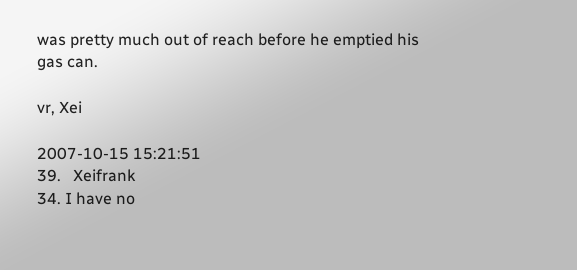was pretty much out of reach before he emptied his gas can.

vr, Xei

2007-10-15 15:21:51
39.   Xeifrank
34. I have no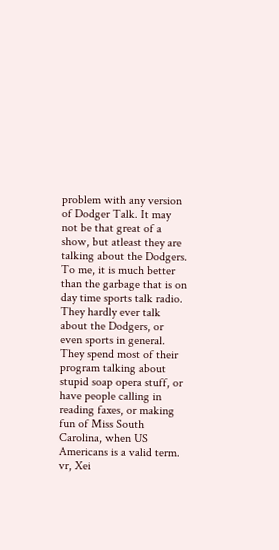problem with any version of Dodger Talk. It may not be that great of a show, but atleast they are talking about the Dodgers. To me, it is much better than the garbage that is on day time sports talk radio. They hardly ever talk about the Dodgers, or even sports in general. They spend most of their program talking about stupid soap opera stuff, or have people calling in reading faxes, or making fun of Miss South Carolina, when US Americans is a valid term.
vr, Xei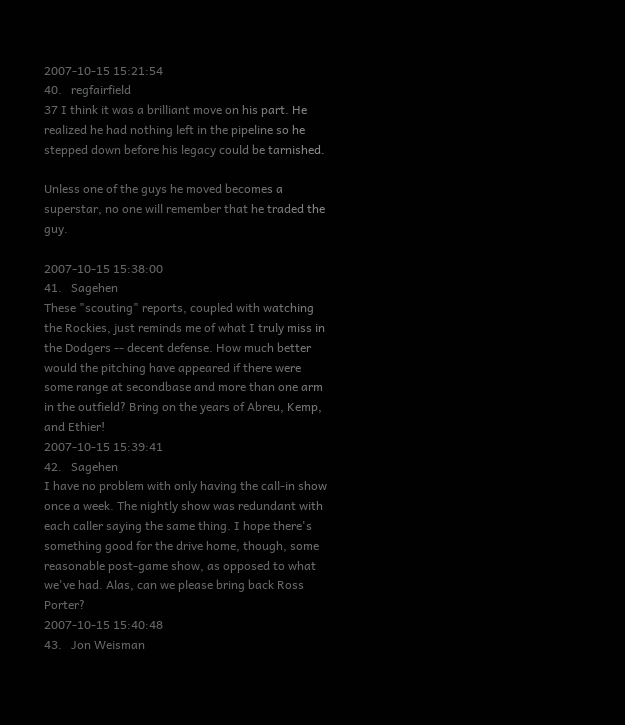2007-10-15 15:21:54
40.   regfairfield
37 I think it was a brilliant move on his part. He realized he had nothing left in the pipeline so he stepped down before his legacy could be tarnished.

Unless one of the guys he moved becomes a superstar, no one will remember that he traded the guy.

2007-10-15 15:38:00
41.   Sagehen
These "scouting" reports, coupled with watching the Rockies, just reminds me of what I truly miss in the Dodgers -- decent defense. How much better would the pitching have appeared if there were some range at secondbase and more than one arm in the outfield? Bring on the years of Abreu, Kemp, and Ethier!
2007-10-15 15:39:41
42.   Sagehen
I have no problem with only having the call-in show once a week. The nightly show was redundant with each caller saying the same thing. I hope there's something good for the drive home, though, some reasonable post-game show, as opposed to what we've had. Alas, can we please bring back Ross Porter?
2007-10-15 15:40:48
43.   Jon Weisman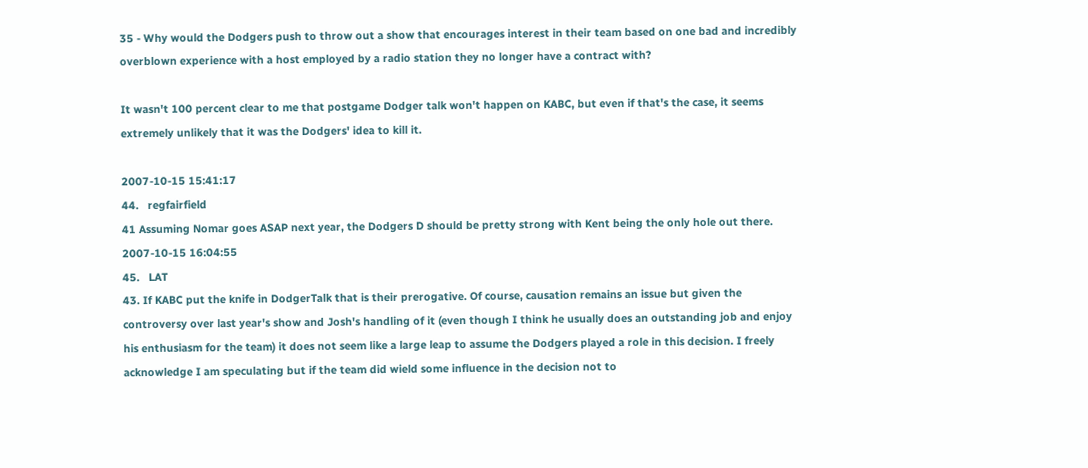35 - Why would the Dodgers push to throw out a show that encourages interest in their team based on one bad and incredibly overblown experience with a host employed by a radio station they no longer have a contract with?

It wasn't 100 percent clear to me that postgame Dodger talk won't happen on KABC, but even if that's the case, it seems extremely unlikely that it was the Dodgers' idea to kill it.

2007-10-15 15:41:17
44.   regfairfield
41 Assuming Nomar goes ASAP next year, the Dodgers D should be pretty strong with Kent being the only hole out there.
2007-10-15 16:04:55
45.   LAT
43. If KABC put the knife in DodgerTalk that is their prerogative. Of course, causation remains an issue but given the controversy over last year's show and Josh's handling of it (even though I think he usually does an outstanding job and enjoy his enthusiasm for the team) it does not seem like a large leap to assume the Dodgers played a role in this decision. I freely acknowledge I am speculating but if the team did wield some influence in the decision not to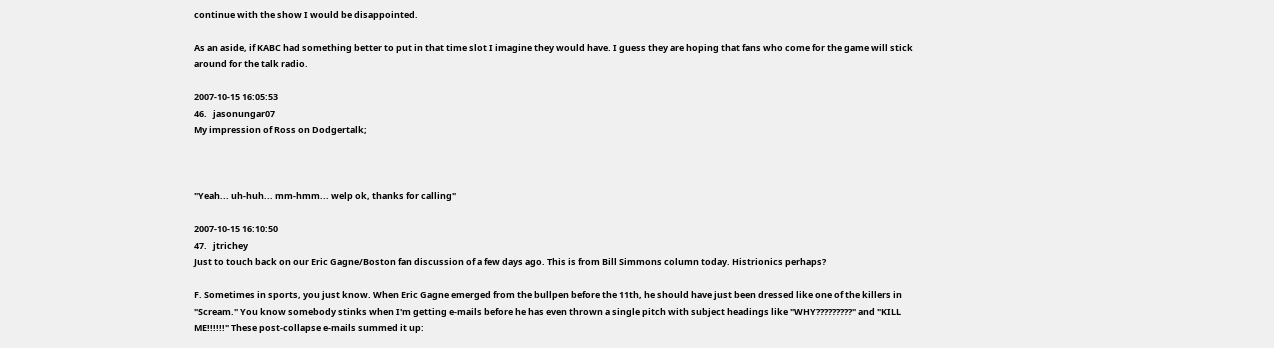continue with the show I would be disappointed.

As an aside, if KABC had something better to put in that time slot I imagine they would have. I guess they are hoping that fans who come for the game will stick around for the talk radio.

2007-10-15 16:05:53
46.   jasonungar07
My impression of Ross on Dodgertalk;



"Yeah... uh-huh... mm-hmm... welp ok, thanks for calling"

2007-10-15 16:10:50
47.   jtrichey
Just to touch back on our Eric Gagne/Boston fan discussion of a few days ago. This is from Bill Simmons column today. Histrionics perhaps?

F. Sometimes in sports, you just know. When Eric Gagne emerged from the bullpen before the 11th, he should have just been dressed like one of the killers in "Scream." You know somebody stinks when I'm getting e-mails before he has even thrown a single pitch with subject headings like "WHY?????????" and "KILL ME!!!!!!" These post-collapse e-mails summed it up: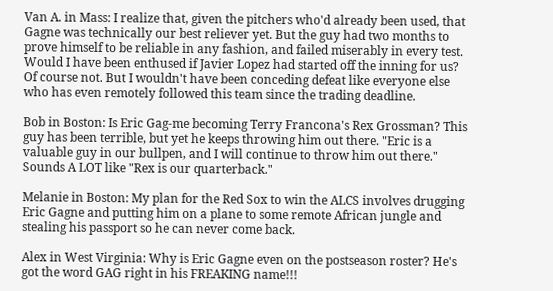Van A. in Mass: I realize that, given the pitchers who'd already been used, that Gagne was technically our best reliever yet. But the guy had two months to prove himself to be reliable in any fashion, and failed miserably in every test. Would I have been enthused if Javier Lopez had started off the inning for us? Of course not. But I wouldn't have been conceding defeat like everyone else who has even remotely followed this team since the trading deadline.

Bob in Boston: Is Eric Gag-me becoming Terry Francona's Rex Grossman? This guy has been terrible, but yet he keeps throwing him out there. "Eric is a valuable guy in our bullpen, and I will continue to throw him out there." Sounds A LOT like "Rex is our quarterback."

Melanie in Boston: My plan for the Red Sox to win the ALCS involves drugging Eric Gagne and putting him on a plane to some remote African jungle and stealing his passport so he can never come back.

Alex in West Virginia: Why is Eric Gagne even on the postseason roster? He's got the word GAG right in his FREAKING name!!!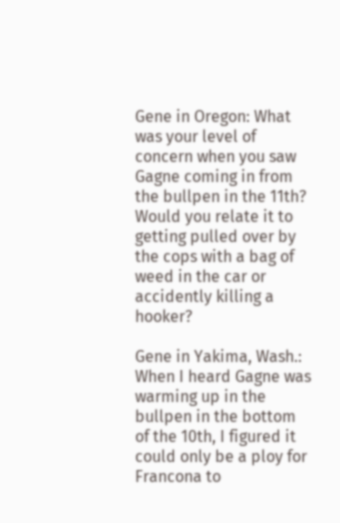Gene in Oregon: What was your level of concern when you saw Gagne coming in from the bullpen in the 11th? Would you relate it to getting pulled over by the cops with a bag of weed in the car or accidently killing a hooker?

Gene in Yakima, Wash.: When I heard Gagne was warming up in the bullpen in the bottom of the 10th, I figured it could only be a ploy for Francona to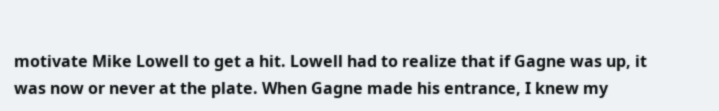motivate Mike Lowell to get a hit. Lowell had to realize that if Gagne was up, it was now or never at the plate. When Gagne made his entrance, I knew my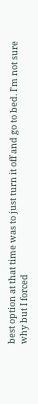best option at that time was to just turn it off and go to bed. I'm not sure why but I forced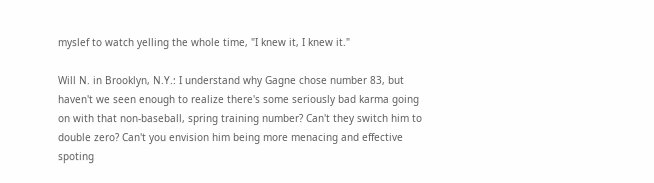myslef to watch yelling the whole time, "I knew it, I knew it."

Will N. in Brooklyn, N.Y.: I understand why Gagne chose number 83, but haven't we seen enough to realize there's some seriously bad karma going on with that non-baseball, spring training number? Can't they switch him to double zero? Can't you envision him being more menacing and effective spoting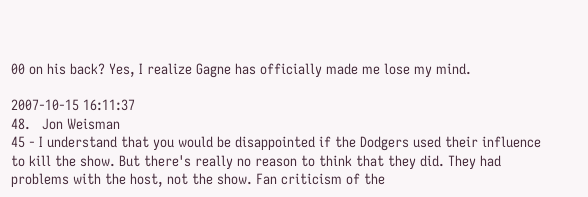00 on his back? Yes, I realize Gagne has officially made me lose my mind.

2007-10-15 16:11:37
48.   Jon Weisman
45 - I understand that you would be disappointed if the Dodgers used their influence to kill the show. But there's really no reason to think that they did. They had problems with the host, not the show. Fan criticism of the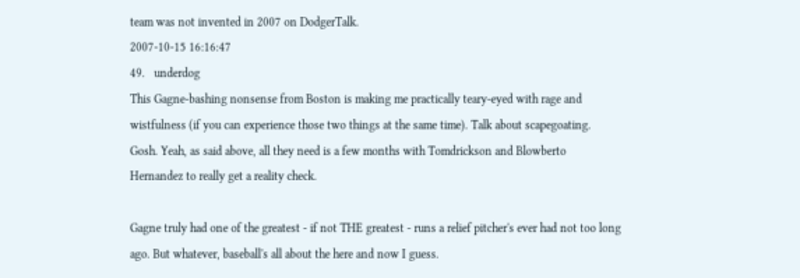team was not invented in 2007 on DodgerTalk.
2007-10-15 16:16:47
49.   underdog
This Gagne-bashing nonsense from Boston is making me practically teary-eyed with rage and wistfulness (if you can experience those two things at the same time). Talk about scapegoating. Gosh. Yeah, as said above, all they need is a few months with Tomdrickson and Blowberto Hernandez to really get a reality check.

Gagne truly had one of the greatest - if not THE greatest - runs a relief pitcher's ever had not too long ago. But whatever, baseball's all about the here and now I guess.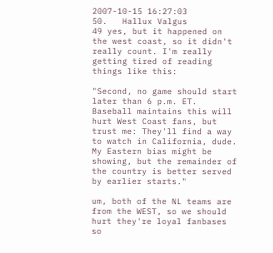2007-10-15 16:27:03
50.   Hallux Valgus
49 yes, but it happened on the west coast, so it didn't really count. I'm really getting tired of reading things like this:

"Second, no game should start later than 6 p.m. ET. Baseball maintains this will hurt West Coast fans, but trust me: They'll find a way to watch in California, dude. My Eastern bias might be showing, but the remainder of the country is better served by earlier starts."

um, both of the NL teams are from the WEST, so we should hurt they're loyal fanbases so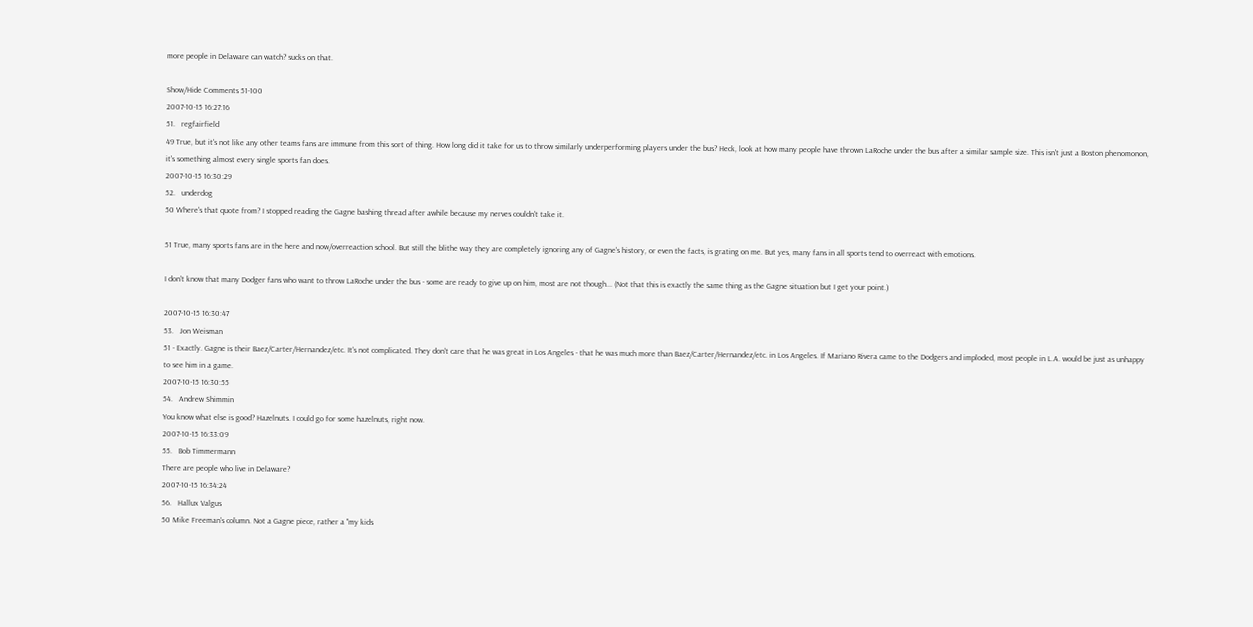more people in Delaware can watch? sucks on that.

Show/Hide Comments 51-100
2007-10-15 16:27:16
51.   regfairfield
49 True, but it's not like any other teams fans are immune from this sort of thing. How long did it take for us to throw similarly underperforming players under the bus? Heck, look at how many people have thrown LaRoche under the bus after a similar sample size. This isn't just a Boston phenomonon, it's something almost every single sports fan does.
2007-10-15 16:30:29
52.   underdog
50 Where's that quote from? I stopped reading the Gagne bashing thread after awhile because my nerves couldn't take it.

51 True, many sports fans are in the here and now/overreaction school. But still the blithe way they are completely ignoring any of Gagne's history, or even the facts, is grating on me. But yes, many fans in all sports tend to overreact with emotions.

I don't know that many Dodger fans who want to throw LaRoche under the bus - some are ready to give up on him, most are not though... (Not that this is exactly the same thing as the Gagne situation but I get your point.)

2007-10-15 16:30:47
53.   Jon Weisman
51 - Exactly. Gagne is their Baez/Carter/Hernandez/etc. It's not complicated. They don't care that he was great in Los Angeles - that he was much more than Baez/Carter/Hernandez/etc. in Los Angeles. If Mariano Rivera came to the Dodgers and imploded, most people in L.A. would be just as unhappy to see him in a game.
2007-10-15 16:30:55
54.   Andrew Shimmin
You know what else is good? Hazelnuts. I could go for some hazelnuts, right now.
2007-10-15 16:33:09
55.   Bob Timmermann
There are people who live in Delaware?
2007-10-15 16:34:24
56.   Hallux Valgus
50 Mike Freeman's column. Not a Gagne piece, rather a "my kids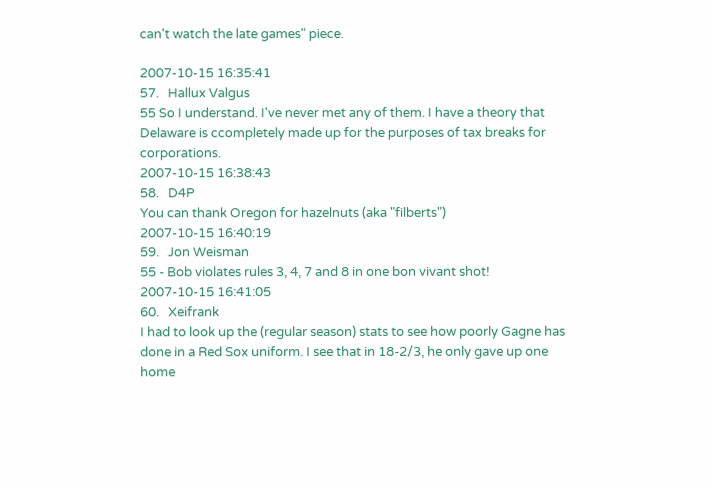can't watch the late games" piece.

2007-10-15 16:35:41
57.   Hallux Valgus
55 So I understand. I've never met any of them. I have a theory that Delaware is ccompletely made up for the purposes of tax breaks for corporations.
2007-10-15 16:38:43
58.   D4P
You can thank Oregon for hazelnuts (aka "filberts")
2007-10-15 16:40:19
59.   Jon Weisman
55 - Bob violates rules 3, 4, 7 and 8 in one bon vivant shot!
2007-10-15 16:41:05
60.   Xeifrank
I had to look up the (regular season) stats to see how poorly Gagne has done in a Red Sox uniform. I see that in 18-2/3, he only gave up one home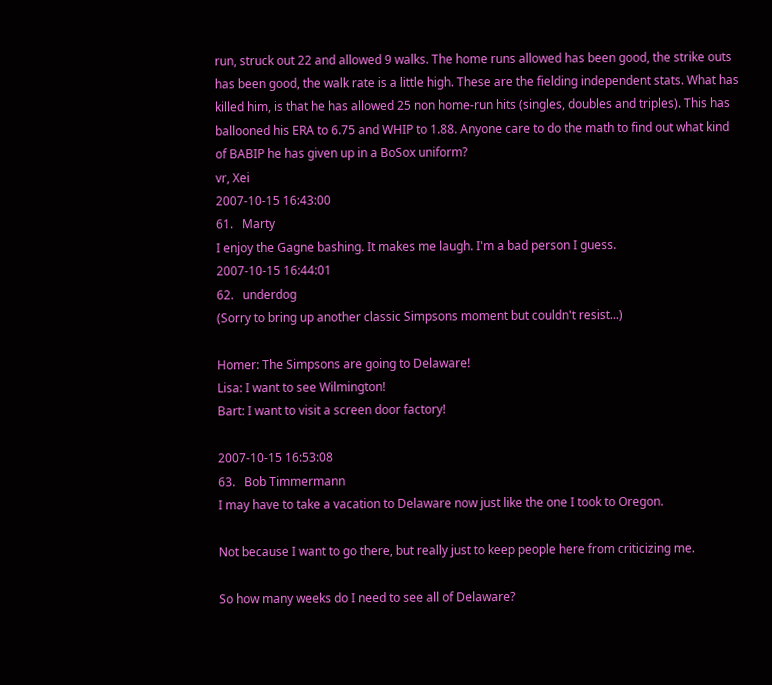run, struck out 22 and allowed 9 walks. The home runs allowed has been good, the strike outs has been good, the walk rate is a little high. These are the fielding independent stats. What has killed him, is that he has allowed 25 non home-run hits (singles, doubles and triples). This has ballooned his ERA to 6.75 and WHIP to 1.88. Anyone care to do the math to find out what kind of BABIP he has given up in a BoSox uniform?
vr, Xei
2007-10-15 16:43:00
61.   Marty
I enjoy the Gagne bashing. It makes me laugh. I'm a bad person I guess.
2007-10-15 16:44:01
62.   underdog
(Sorry to bring up another classic Simpsons moment but couldn't resist...)

Homer: The Simpsons are going to Delaware!
Lisa: I want to see Wilmington!
Bart: I want to visit a screen door factory!

2007-10-15 16:53:08
63.   Bob Timmermann
I may have to take a vacation to Delaware now just like the one I took to Oregon.

Not because I want to go there, but really just to keep people here from criticizing me.

So how many weeks do I need to see all of Delaware?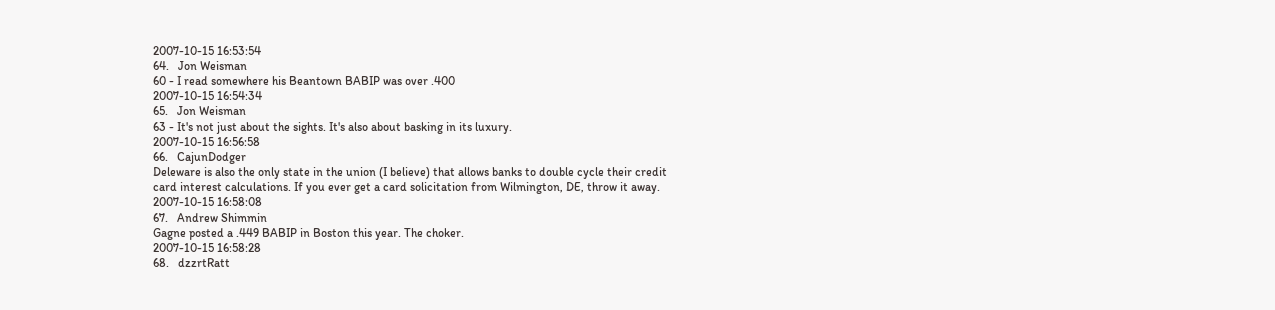2007-10-15 16:53:54
64.   Jon Weisman
60 - I read somewhere his Beantown BABIP was over .400
2007-10-15 16:54:34
65.   Jon Weisman
63 - It's not just about the sights. It's also about basking in its luxury.
2007-10-15 16:56:58
66.   CajunDodger
Deleware is also the only state in the union (I believe) that allows banks to double cycle their credit card interest calculations. If you ever get a card solicitation from Wilmington, DE, throw it away.
2007-10-15 16:58:08
67.   Andrew Shimmin
Gagne posted a .449 BABIP in Boston this year. The choker.
2007-10-15 16:58:28
68.   dzzrtRatt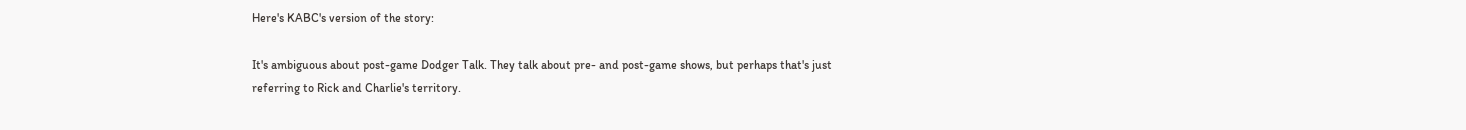Here's KABC's version of the story:

It's ambiguous about post-game Dodger Talk. They talk about pre- and post-game shows, but perhaps that's just referring to Rick and Charlie's territory.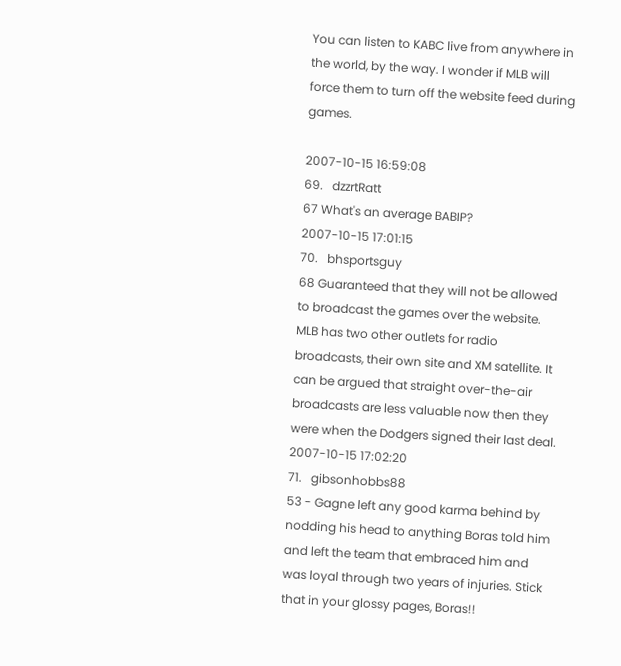You can listen to KABC live from anywhere in the world, by the way. I wonder if MLB will force them to turn off the website feed during games.

2007-10-15 16:59:08
69.   dzzrtRatt
67 What's an average BABIP?
2007-10-15 17:01:15
70.   bhsportsguy
68 Guaranteed that they will not be allowed to broadcast the games over the website. MLB has two other outlets for radio broadcasts, their own site and XM satellite. It can be argued that straight over-the-air broadcasts are less valuable now then they were when the Dodgers signed their last deal.
2007-10-15 17:02:20
71.   gibsonhobbs88
53 - Gagne left any good karma behind by nodding his head to anything Boras told him and left the team that embraced him and was loyal through two years of injuries. Stick that in your glossy pages, Boras!!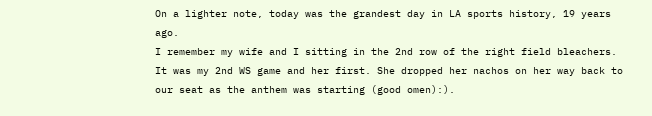On a lighter note, today was the grandest day in LA sports history, 19 years ago.
I remember my wife and I sitting in the 2nd row of the right field bleachers. It was my 2nd WS game and her first. She dropped her nachos on her way back to our seat as the anthem was starting (good omen):).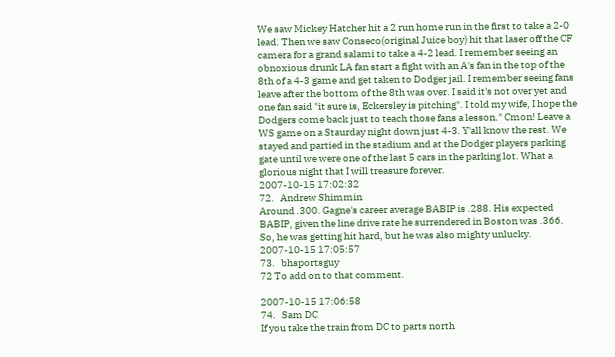We saw Mickey Hatcher hit a 2 run home run in the first to take a 2-0 lead. Then we saw Conseco(original Juice boy) hit that laser off the CF camera for a grand salami to take a 4-2 lead. I remember seeing an obnoxious drunk LA fan start a fight with an A's fan in the top of the 8th of a 4-3 game and get taken to Dodger jail. I remember seeing fans leave after the bottom of the 8th was over. I said it's not over yet and one fan said "it sure is, Eckersley is pitching". I told my wife, I hope the Dodgers come back just to teach those fans a lesson." Cmon! Leave a WS game on a Staurday night down just 4-3. Y'all know the rest. We stayed and partied in the stadium and at the Dodger players parking gate until we were one of the last 5 cars in the parking lot. What a glorious night that I will treasure forever.
2007-10-15 17:02:32
72.   Andrew Shimmin
Around .300. Gagne's career average BABIP is .288. His expected BABIP, given the line drive rate he surrendered in Boston was .366. So, he was getting hit hard, but he was also mighty unlucky.
2007-10-15 17:05:57
73.   bhsportsguy
72 To add on to that comment.

2007-10-15 17:06:58
74.   Sam DC
If you take the train from DC to parts north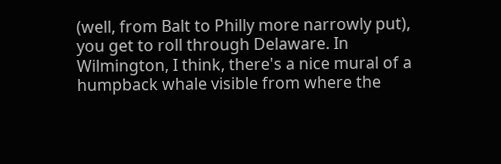(well, from Balt to Philly more narrowly put), you get to roll through Delaware. In Wilmington, I think, there's a nice mural of a humpback whale visible from where the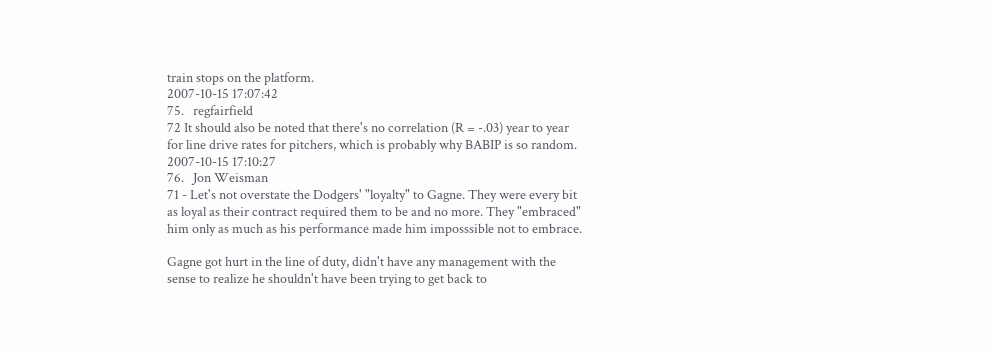train stops on the platform.
2007-10-15 17:07:42
75.   regfairfield
72 It should also be noted that there's no correlation (R = -.03) year to year for line drive rates for pitchers, which is probably why BABIP is so random.
2007-10-15 17:10:27
76.   Jon Weisman
71 - Let's not overstate the Dodgers' "loyalty" to Gagne. They were every bit as loyal as their contract required them to be and no more. They "embraced" him only as much as his performance made him imposssible not to embrace.

Gagne got hurt in the line of duty, didn't have any management with the sense to realize he shouldn't have been trying to get back to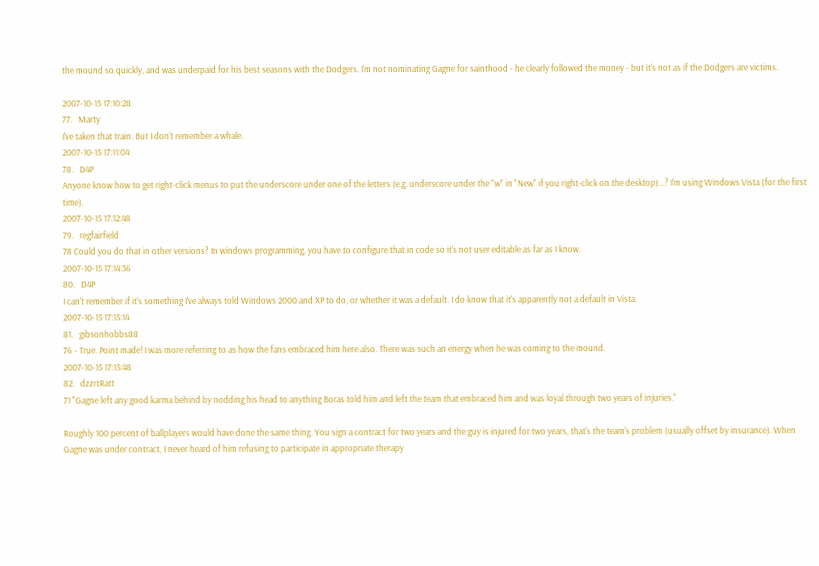the mound so quickly, and was underpaid for his best seasons with the Dodgers. I'm not nominating Gagne for sainthood - he clearly followed the money - but it's not as if the Dodgers are victims.

2007-10-15 17:10:28
77.   Marty
I've taken that train. But I don't remember a whale.
2007-10-15 17:11:04
78.   D4P
Anyone know how to get right-click menus to put the underscore under one of the letters (e.g. underscore under the "w" in "New" if you right-click on the desktop)...? I'm using Windows Vista (for the first time).
2007-10-15 17:12:48
79.   regfairfield
78 Could you do that in other versions? In windows programming, you have to configure that in code so it's not user editable as far as I know.
2007-10-15 17:14:36
80.   D4P
I can't remember if it's something I've always told Windows 2000 and XP to do, or whether it was a default. I do know that it's apparently not a default in Vista.
2007-10-15 17:15:14
81.   gibsonhobbs88
76 - True. Point made! I was more referring to as how the fans embraced him here also. There was such an energy when he was coming to the mound.
2007-10-15 17:15:48
82.   dzzrtRatt
71 "Gagne left any good karma behind by nodding his head to anything Boras told him and left the team that embraced him and was loyal through two years of injuries."

Roughly 100 percent of ballplayers would have done the same thing. You sign a contract for two years and the guy is injured for two years, that's the team's problem (usually offset by insurance). When Gagne was under contract, I never heard of him refusing to participate in appropriate therapy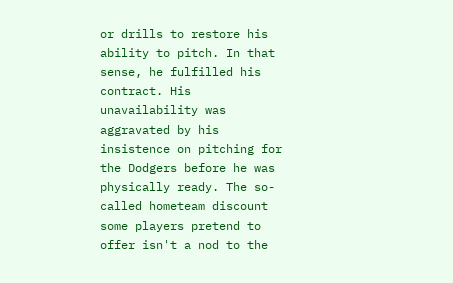or drills to restore his ability to pitch. In that sense, he fulfilled his contract. His unavailability was aggravated by his insistence on pitching for the Dodgers before he was physically ready. The so-called hometeam discount some players pretend to offer isn't a nod to the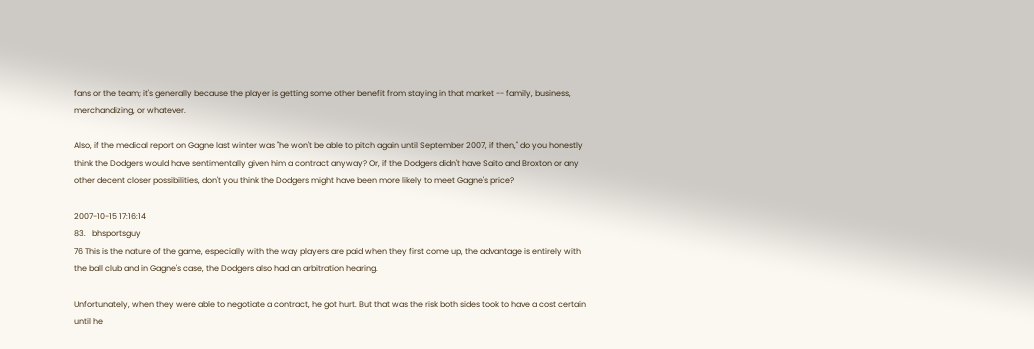fans or the team; it's generally because the player is getting some other benefit from staying in that market -- family, business, merchandizing, or whatever.

Also, if the medical report on Gagne last winter was "he won't be able to pitch again until September 2007, if then," do you honestly think the Dodgers would have sentimentally given him a contract anyway? Or, if the Dodgers didn't have Saito and Broxton or any other decent closer possibilities, don't you think the Dodgers might have been more likely to meet Gagne's price?

2007-10-15 17:16:14
83.   bhsportsguy
76 This is the nature of the game, especially with the way players are paid when they first come up, the advantage is entirely with the ball club and in Gagne's case, the Dodgers also had an arbitration hearing.

Unfortunately, when they were able to negotiate a contract, he got hurt. But that was the risk both sides took to have a cost certain until he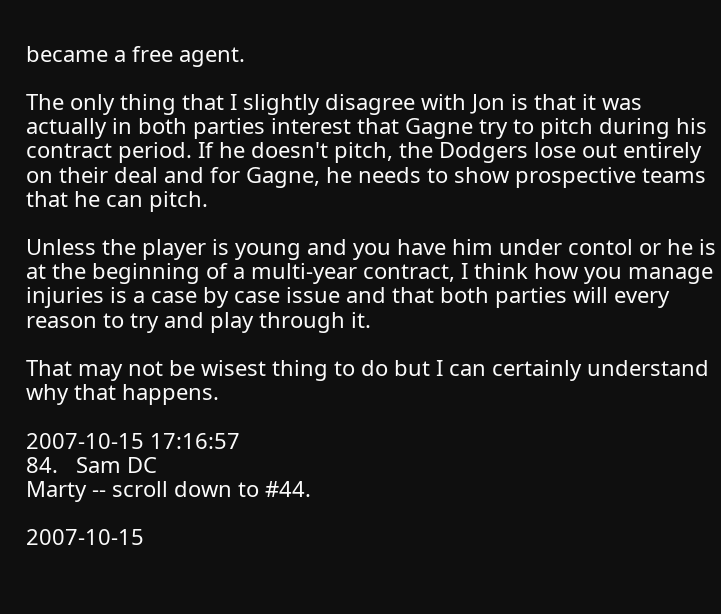became a free agent.

The only thing that I slightly disagree with Jon is that it was actually in both parties interest that Gagne try to pitch during his contract period. If he doesn't pitch, the Dodgers lose out entirely on their deal and for Gagne, he needs to show prospective teams that he can pitch.

Unless the player is young and you have him under contol or he is at the beginning of a multi-year contract, I think how you manage injuries is a case by case issue and that both parties will every reason to try and play through it.

That may not be wisest thing to do but I can certainly understand why that happens.

2007-10-15 17:16:57
84.   Sam DC
Marty -- scroll down to #44.

2007-10-15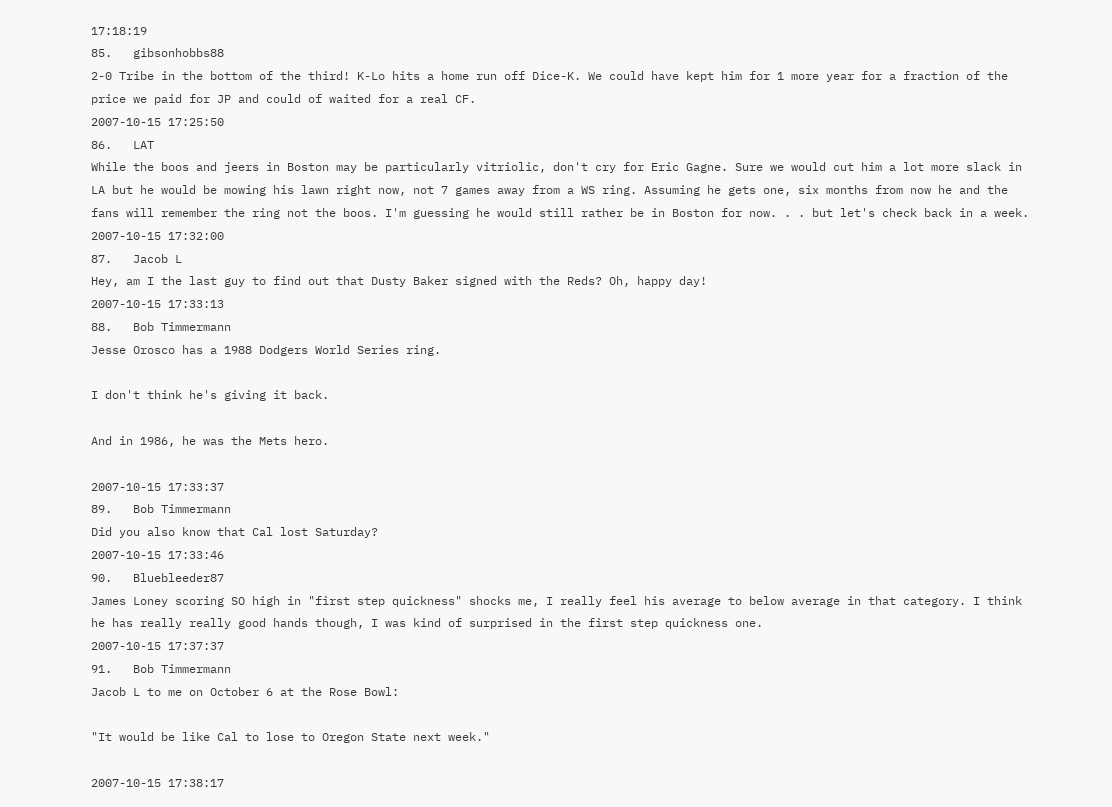17:18:19
85.   gibsonhobbs88
2-0 Tribe in the bottom of the third! K-Lo hits a home run off Dice-K. We could have kept him for 1 more year for a fraction of the price we paid for JP and could of waited for a real CF.
2007-10-15 17:25:50
86.   LAT
While the boos and jeers in Boston may be particularly vitriolic, don't cry for Eric Gagne. Sure we would cut him a lot more slack in LA but he would be mowing his lawn right now, not 7 games away from a WS ring. Assuming he gets one, six months from now he and the fans will remember the ring not the boos. I'm guessing he would still rather be in Boston for now. . . but let's check back in a week.
2007-10-15 17:32:00
87.   Jacob L
Hey, am I the last guy to find out that Dusty Baker signed with the Reds? Oh, happy day!
2007-10-15 17:33:13
88.   Bob Timmermann
Jesse Orosco has a 1988 Dodgers World Series ring.

I don't think he's giving it back.

And in 1986, he was the Mets hero.

2007-10-15 17:33:37
89.   Bob Timmermann
Did you also know that Cal lost Saturday?
2007-10-15 17:33:46
90.   Bluebleeder87
James Loney scoring SO high in "first step quickness" shocks me, I really feel his average to below average in that category. I think he has really really good hands though, I was kind of surprised in the first step quickness one.
2007-10-15 17:37:37
91.   Bob Timmermann
Jacob L to me on October 6 at the Rose Bowl:

"It would be like Cal to lose to Oregon State next week."

2007-10-15 17:38:17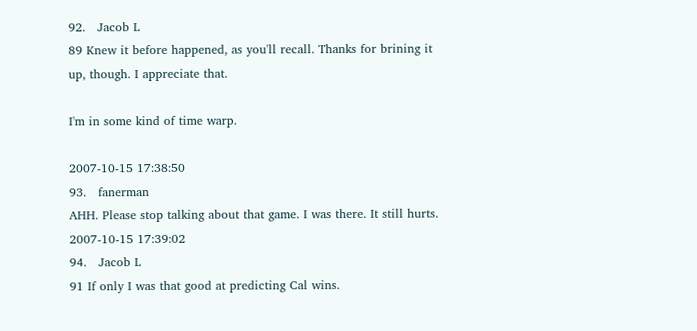92.   Jacob L
89 Knew it before happened, as you'll recall. Thanks for brining it up, though. I appreciate that.

I'm in some kind of time warp.

2007-10-15 17:38:50
93.   fanerman
AHH. Please stop talking about that game. I was there. It still hurts.
2007-10-15 17:39:02
94.   Jacob L
91 If only I was that good at predicting Cal wins.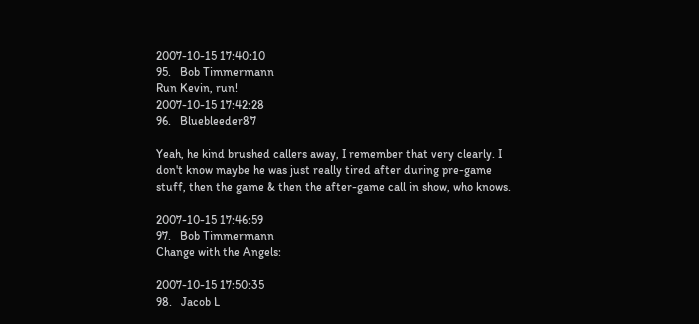2007-10-15 17:40:10
95.   Bob Timmermann
Run Kevin, run!
2007-10-15 17:42:28
96.   Bluebleeder87

Yeah, he kind brushed callers away, I remember that very clearly. I don't know maybe he was just really tired after during pre-game stuff, then the game & then the after-game call in show, who knows.

2007-10-15 17:46:59
97.   Bob Timmermann
Change with the Angels:

2007-10-15 17:50:35
98.   Jacob L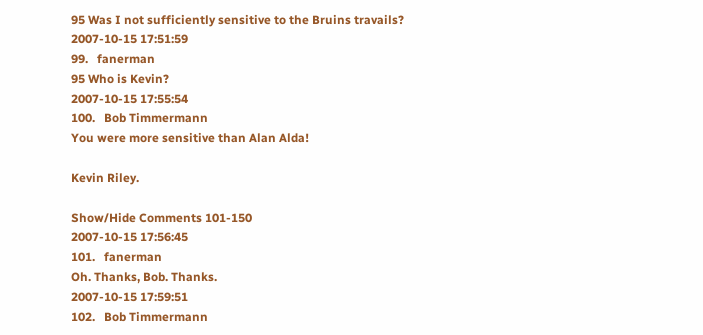95 Was I not sufficiently sensitive to the Bruins travails?
2007-10-15 17:51:59
99.   fanerman
95 Who is Kevin?
2007-10-15 17:55:54
100.   Bob Timmermann
You were more sensitive than Alan Alda!

Kevin Riley.

Show/Hide Comments 101-150
2007-10-15 17:56:45
101.   fanerman
Oh. Thanks, Bob. Thanks.
2007-10-15 17:59:51
102.   Bob Timmermann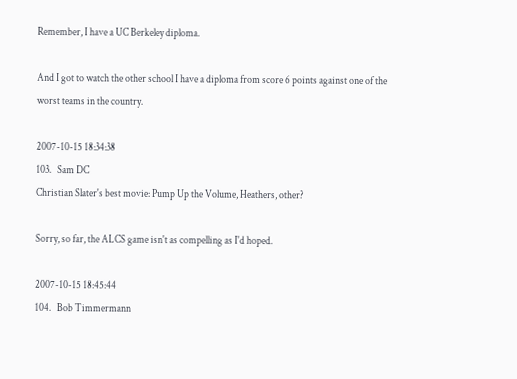Remember, I have a UC Berkeley diploma.

And I got to watch the other school I have a diploma from score 6 points against one of the worst teams in the country.

2007-10-15 18:34:38
103.   Sam DC
Christian Slater's best movie: Pump Up the Volume, Heathers, other?

Sorry, so far, the ALCS game isn't as compelling as I'd hoped.

2007-10-15 18:45:44
104.   Bob Timmermann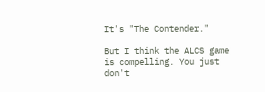It's "The Contender."

But I think the ALCS game is compelling. You just don't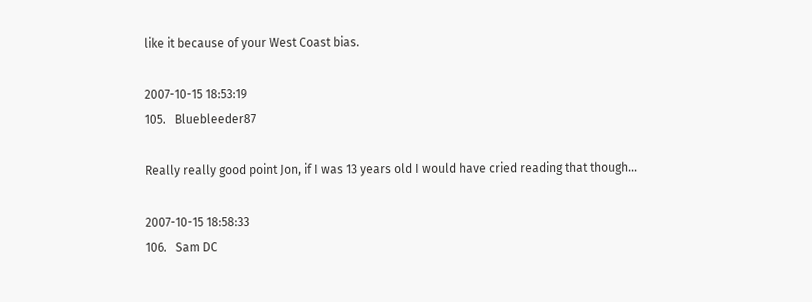like it because of your West Coast bias.

2007-10-15 18:53:19
105.   Bluebleeder87

Really really good point Jon, if I was 13 years old I would have cried reading that though...

2007-10-15 18:58:33
106.   Sam DC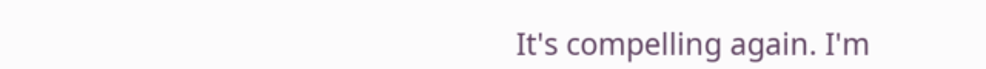It's compelling again. I'm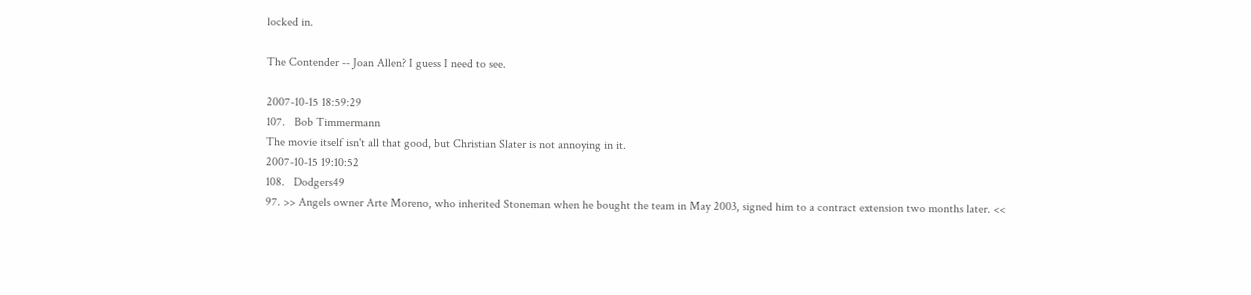locked in.

The Contender -- Joan Allen? I guess I need to see.

2007-10-15 18:59:29
107.   Bob Timmermann
The movie itself isn't all that good, but Christian Slater is not annoying in it.
2007-10-15 19:10:52
108.   Dodgers49
97. >> Angels owner Arte Moreno, who inherited Stoneman when he bought the team in May 2003, signed him to a contract extension two months later. <<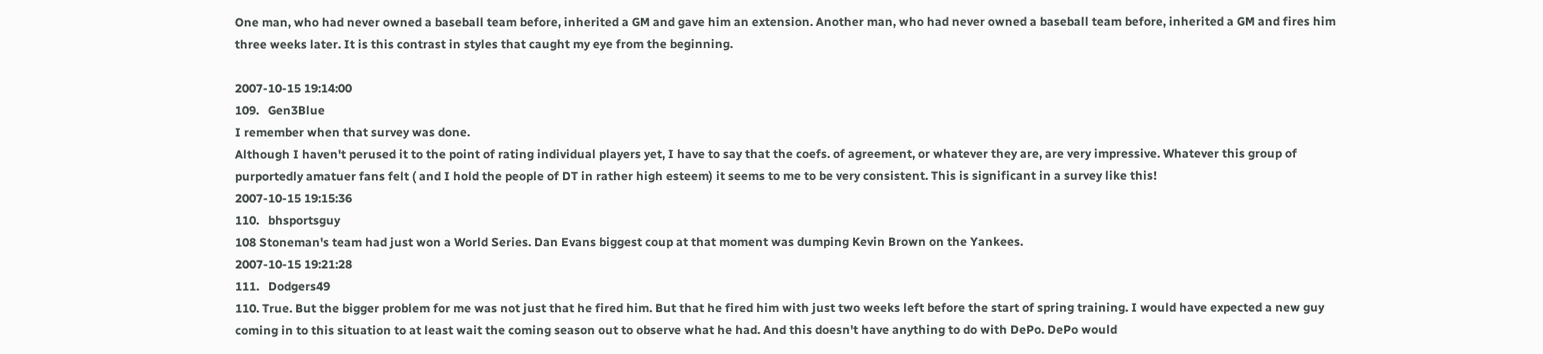One man, who had never owned a baseball team before, inherited a GM and gave him an extension. Another man, who had never owned a baseball team before, inherited a GM and fires him three weeks later. It is this contrast in styles that caught my eye from the beginning.

2007-10-15 19:14:00
109.   Gen3Blue
I remember when that survey was done.
Although I haven't perused it to the point of rating individual players yet, I have to say that the coefs. of agreement, or whatever they are, are very impressive. Whatever this group of purportedly amatuer fans felt ( and I hold the people of DT in rather high esteem) it seems to me to be very consistent. This is significant in a survey like this!
2007-10-15 19:15:36
110.   bhsportsguy
108 Stoneman's team had just won a World Series. Dan Evans biggest coup at that moment was dumping Kevin Brown on the Yankees.
2007-10-15 19:21:28
111.   Dodgers49
110. True. But the bigger problem for me was not just that he fired him. But that he fired him with just two weeks left before the start of spring training. I would have expected a new guy coming in to this situation to at least wait the coming season out to observe what he had. And this doesn't have anything to do with DePo. DePo would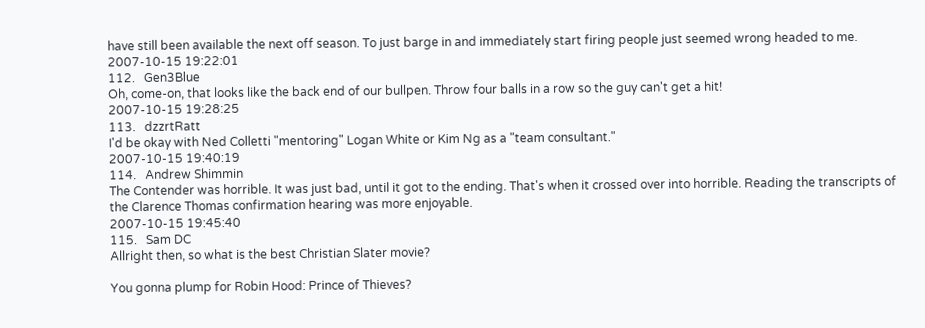have still been available the next off season. To just barge in and immediately start firing people just seemed wrong headed to me.
2007-10-15 19:22:01
112.   Gen3Blue
Oh, come-on, that looks like the back end of our bullpen. Throw four balls in a row so the guy can't get a hit!
2007-10-15 19:28:25
113.   dzzrtRatt
I'd be okay with Ned Colletti "mentoring" Logan White or Kim Ng as a "team consultant."
2007-10-15 19:40:19
114.   Andrew Shimmin
The Contender was horrible. It was just bad, until it got to the ending. That's when it crossed over into horrible. Reading the transcripts of the Clarence Thomas confirmation hearing was more enjoyable.
2007-10-15 19:45:40
115.   Sam DC
Allright then, so what is the best Christian Slater movie?

You gonna plump for Robin Hood: Prince of Thieves?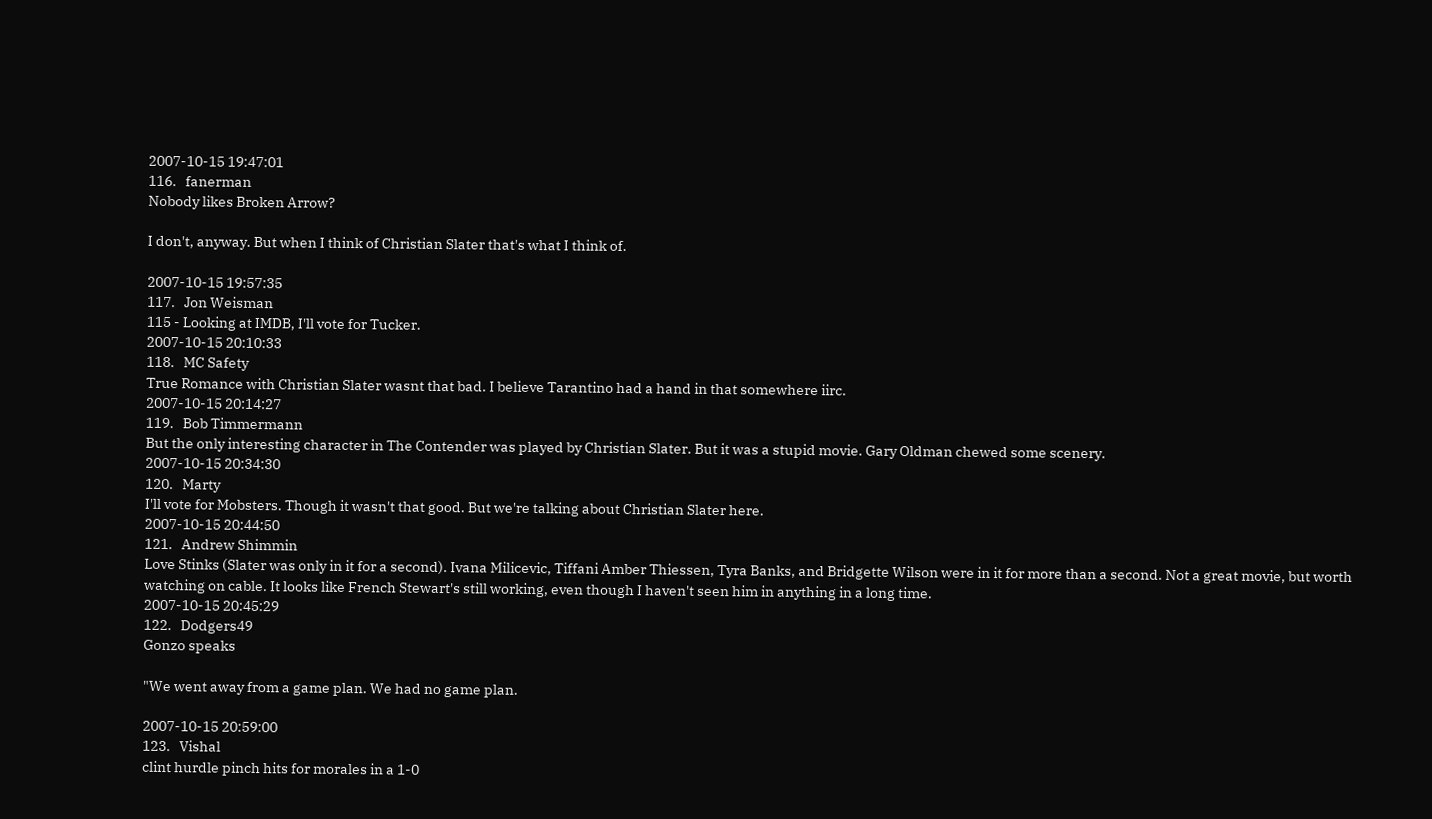2007-10-15 19:47:01
116.   fanerman
Nobody likes Broken Arrow?

I don't, anyway. But when I think of Christian Slater that's what I think of.

2007-10-15 19:57:35
117.   Jon Weisman
115 - Looking at IMDB, I'll vote for Tucker.
2007-10-15 20:10:33
118.   MC Safety
True Romance with Christian Slater wasnt that bad. I believe Tarantino had a hand in that somewhere iirc.
2007-10-15 20:14:27
119.   Bob Timmermann
But the only interesting character in The Contender was played by Christian Slater. But it was a stupid movie. Gary Oldman chewed some scenery.
2007-10-15 20:34:30
120.   Marty
I'll vote for Mobsters. Though it wasn't that good. But we're talking about Christian Slater here.
2007-10-15 20:44:50
121.   Andrew Shimmin
Love Stinks (Slater was only in it for a second). Ivana Milicevic, Tiffani Amber Thiessen, Tyra Banks, and Bridgette Wilson were in it for more than a second. Not a great movie, but worth watching on cable. It looks like French Stewart's still working, even though I haven't seen him in anything in a long time.
2007-10-15 20:45:29
122.   Dodgers49
Gonzo speaks

"We went away from a game plan. We had no game plan.

2007-10-15 20:59:00
123.   Vishal
clint hurdle pinch hits for morales in a 1-0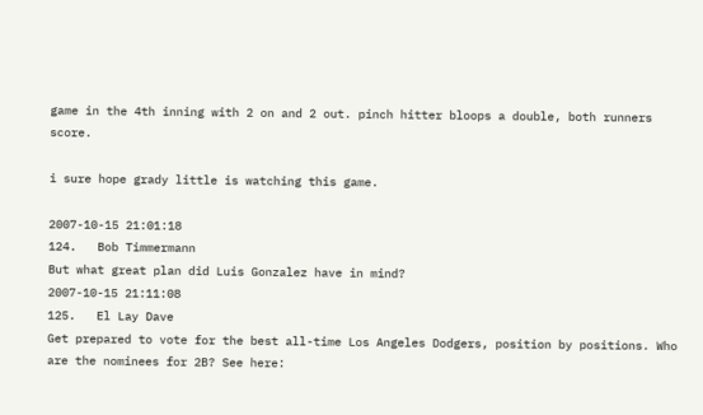game in the 4th inning with 2 on and 2 out. pinch hitter bloops a double, both runners score.

i sure hope grady little is watching this game.

2007-10-15 21:01:18
124.   Bob Timmermann
But what great plan did Luis Gonzalez have in mind?
2007-10-15 21:11:08
125.   El Lay Dave
Get prepared to vote for the best all-time Los Angeles Dodgers, position by positions. Who are the nominees for 2B? See here: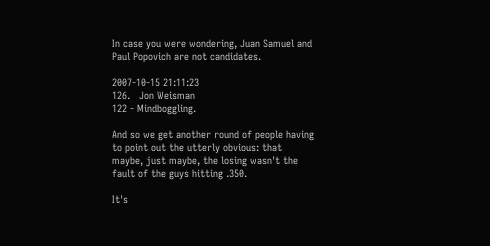In case you were wondering, Juan Samuel and Paul Popovich are not candidates.

2007-10-15 21:11:23
126.   Jon Weisman
122 - Mindboggling.

And so we get another round of people having to point out the utterly obvious: that maybe, just maybe, the losing wasn't the fault of the guys hitting .350.

It's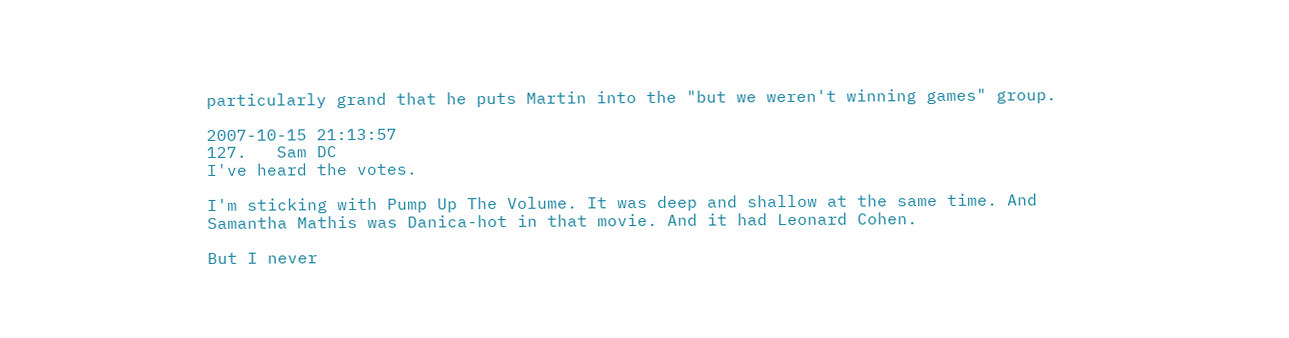particularly grand that he puts Martin into the "but we weren't winning games" group.

2007-10-15 21:13:57
127.   Sam DC
I've heard the votes.

I'm sticking with Pump Up The Volume. It was deep and shallow at the same time. And Samantha Mathis was Danica-hot in that movie. And it had Leonard Cohen.

But I never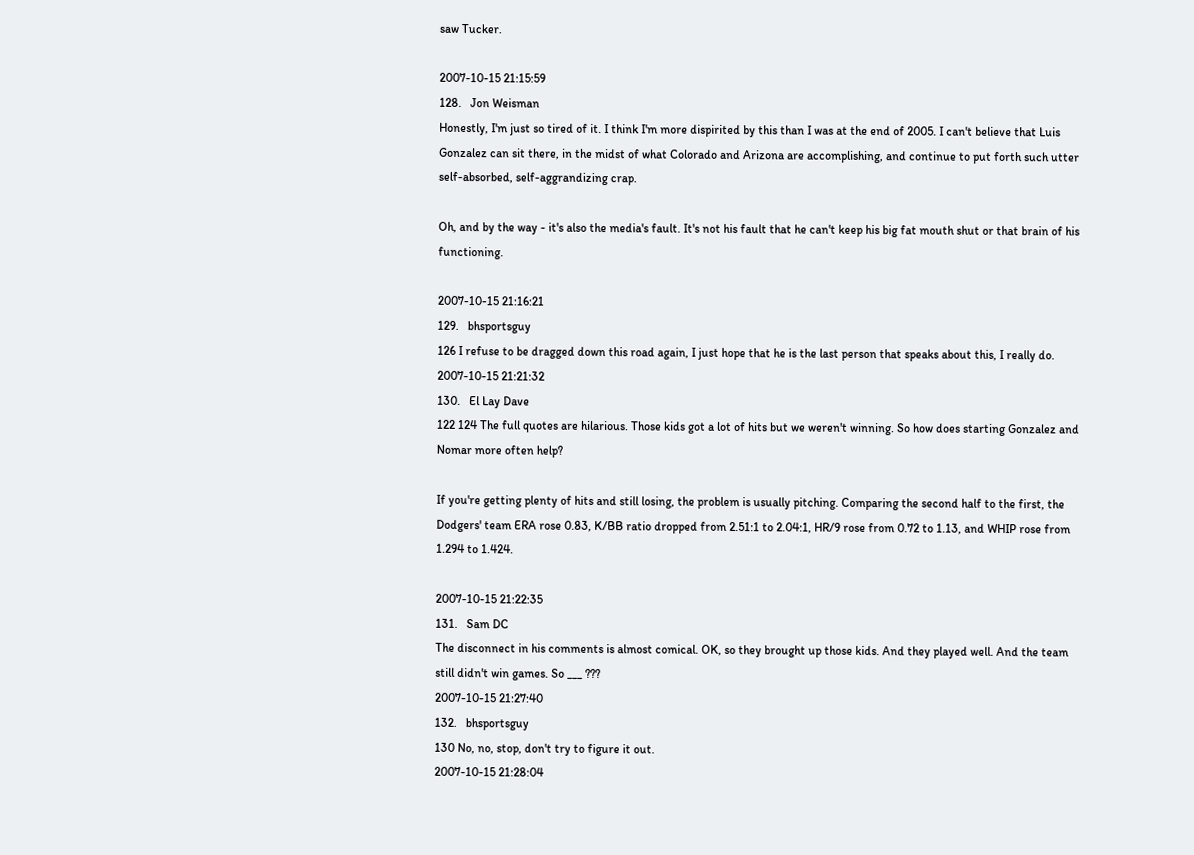saw Tucker.

2007-10-15 21:15:59
128.   Jon Weisman
Honestly, I'm just so tired of it. I think I'm more dispirited by this than I was at the end of 2005. I can't believe that Luis Gonzalez can sit there, in the midst of what Colorado and Arizona are accomplishing, and continue to put forth such utter self-absorbed, self-aggrandizing crap.

Oh, and by the way - it's also the media's fault. It's not his fault that he can't keep his big fat mouth shut or that brain of his functioning.

2007-10-15 21:16:21
129.   bhsportsguy
126 I refuse to be dragged down this road again, I just hope that he is the last person that speaks about this, I really do.
2007-10-15 21:21:32
130.   El Lay Dave
122 124 The full quotes are hilarious. Those kids got a lot of hits but we weren't winning. So how does starting Gonzalez and Nomar more often help?

If you're getting plenty of hits and still losing, the problem is usually pitching. Comparing the second half to the first, the Dodgers' team ERA rose 0.83, K/BB ratio dropped from 2.51:1 to 2.04:1, HR/9 rose from 0.72 to 1.13, and WHIP rose from 1.294 to 1.424.

2007-10-15 21:22:35
131.   Sam DC
The disconnect in his comments is almost comical. OK, so they brought up those kids. And they played well. And the team still didn't win games. So ___ ???
2007-10-15 21:27:40
132.   bhsportsguy
130 No, no, stop, don't try to figure it out.
2007-10-15 21:28:04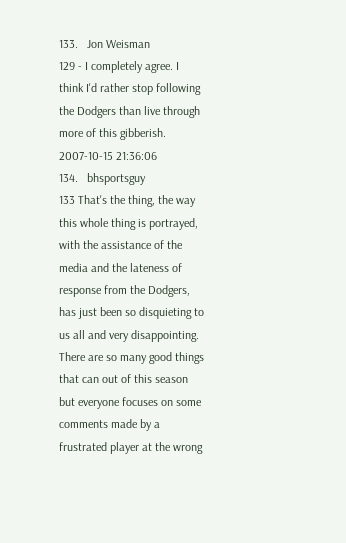133.   Jon Weisman
129 - I completely agree. I think I'd rather stop following the Dodgers than live through more of this gibberish.
2007-10-15 21:36:06
134.   bhsportsguy
133 That's the thing, the way this whole thing is portrayed, with the assistance of the media and the lateness of response from the Dodgers, has just been so disquieting to us all and very disappointing. There are so many good things that can out of this season but everyone focuses on some comments made by a frustrated player at the wrong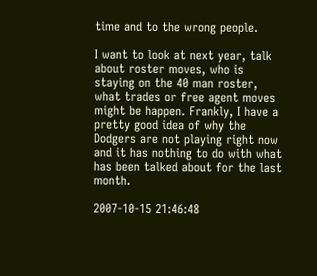time and to the wrong people.

I want to look at next year, talk about roster moves, who is staying on the 40 man roster, what trades or free agent moves might be happen. Frankly, I have a pretty good idea of why the Dodgers are not playing right now and it has nothing to do with what has been talked about for the last month.

2007-10-15 21:46:48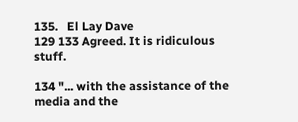135.   El Lay Dave
129 133 Agreed. It is ridiculous stuff.

134 "... with the assistance of the media and the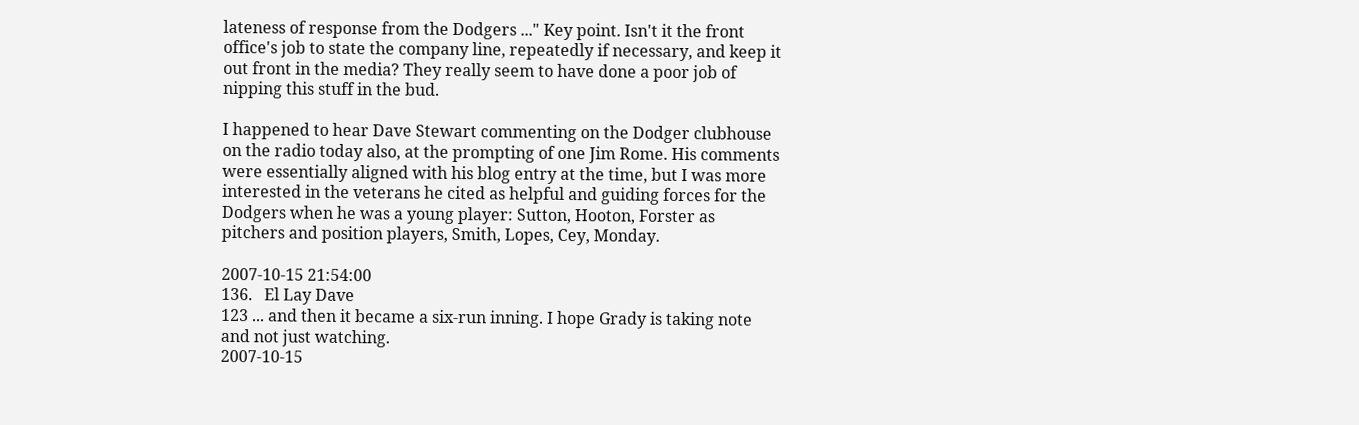lateness of response from the Dodgers ..." Key point. Isn't it the front office's job to state the company line, repeatedly if necessary, and keep it out front in the media? They really seem to have done a poor job of nipping this stuff in the bud.

I happened to hear Dave Stewart commenting on the Dodger clubhouse on the radio today also, at the prompting of one Jim Rome. His comments were essentially aligned with his blog entry at the time, but I was more interested in the veterans he cited as helpful and guiding forces for the Dodgers when he was a young player: Sutton, Hooton, Forster as pitchers and position players, Smith, Lopes, Cey, Monday.

2007-10-15 21:54:00
136.   El Lay Dave
123 ... and then it became a six-run inning. I hope Grady is taking note and not just watching.
2007-10-15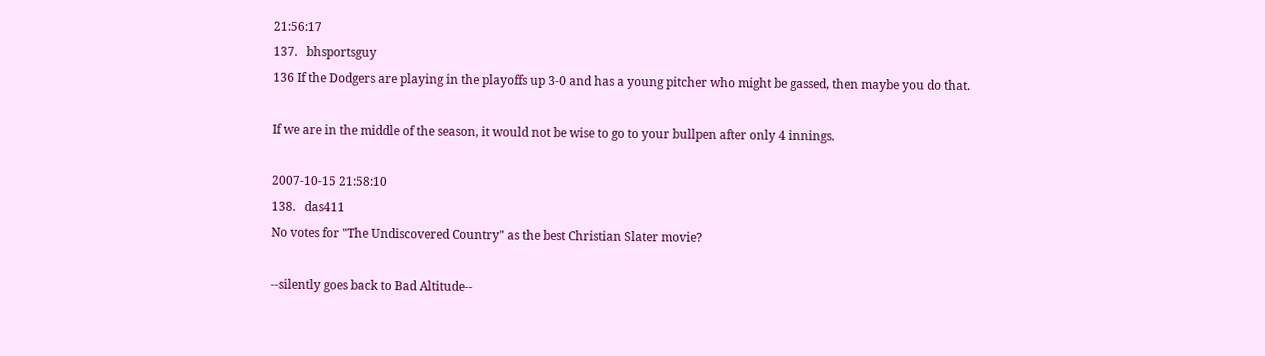21:56:17
137.   bhsportsguy
136 If the Dodgers are playing in the playoffs up 3-0 and has a young pitcher who might be gassed, then maybe you do that.

If we are in the middle of the season, it would not be wise to go to your bullpen after only 4 innings.

2007-10-15 21:58:10
138.   das411
No votes for "The Undiscovered Country" as the best Christian Slater movie?

--silently goes back to Bad Altitude--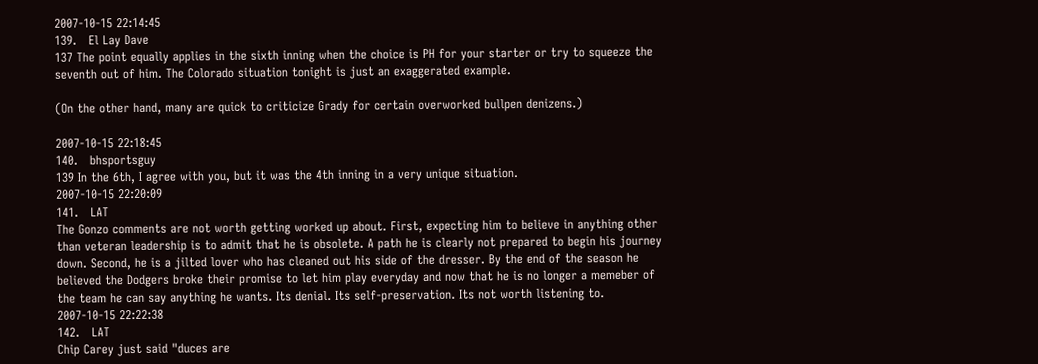2007-10-15 22:14:45
139.   El Lay Dave
137 The point equally applies in the sixth inning when the choice is PH for your starter or try to squeeze the seventh out of him. The Colorado situation tonight is just an exaggerated example.

(On the other hand, many are quick to criticize Grady for certain overworked bullpen denizens.)

2007-10-15 22:18:45
140.   bhsportsguy
139 In the 6th, I agree with you, but it was the 4th inning in a very unique situation.
2007-10-15 22:20:09
141.   LAT
The Gonzo comments are not worth getting worked up about. First, expecting him to believe in anything other than veteran leadership is to admit that he is obsolete. A path he is clearly not prepared to begin his journey down. Second, he is a jilted lover who has cleaned out his side of the dresser. By the end of the season he believed the Dodgers broke their promise to let him play everyday and now that he is no longer a memeber of the team he can say anything he wants. Its denial. Its self-preservation. Its not worth listening to.
2007-10-15 22:22:38
142.   LAT
Chip Carey just said "duces are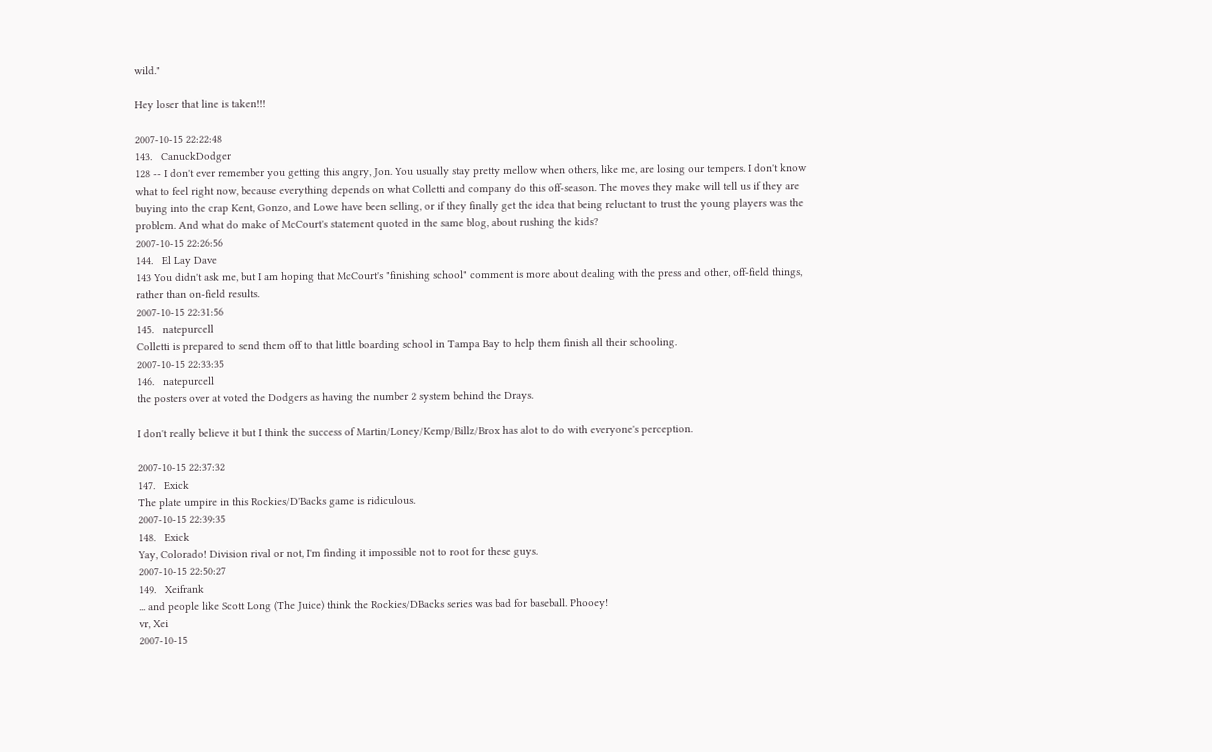wild."

Hey loser that line is taken!!!

2007-10-15 22:22:48
143.   CanuckDodger
128 -- I don't ever remember you getting this angry, Jon. You usually stay pretty mellow when others, like me, are losing our tempers. I don't know what to feel right now, because everything depends on what Colletti and company do this off-season. The moves they make will tell us if they are buying into the crap Kent, Gonzo, and Lowe have been selling, or if they finally get the idea that being reluctant to trust the young players was the problem. And what do make of McCourt's statement quoted in the same blog, about rushing the kids?
2007-10-15 22:26:56
144.   El Lay Dave
143 You didn't ask me, but I am hoping that McCourt's "finishing school" comment is more about dealing with the press and other, off-field things, rather than on-field results.
2007-10-15 22:31:56
145.   natepurcell
Colletti is prepared to send them off to that little boarding school in Tampa Bay to help them finish all their schooling.
2007-10-15 22:33:35
146.   natepurcell
the posters over at voted the Dodgers as having the number 2 system behind the Drays.

I don't really believe it but I think the success of Martin/Loney/Kemp/Billz/Brox has alot to do with everyone's perception.

2007-10-15 22:37:32
147.   Exick
The plate umpire in this Rockies/D'Backs game is ridiculous.
2007-10-15 22:39:35
148.   Exick
Yay, Colorado! Division rival or not, I'm finding it impossible not to root for these guys.
2007-10-15 22:50:27
149.   Xeifrank
... and people like Scott Long (The Juice) think the Rockies/DBacks series was bad for baseball. Phooey!
vr, Xei
2007-10-15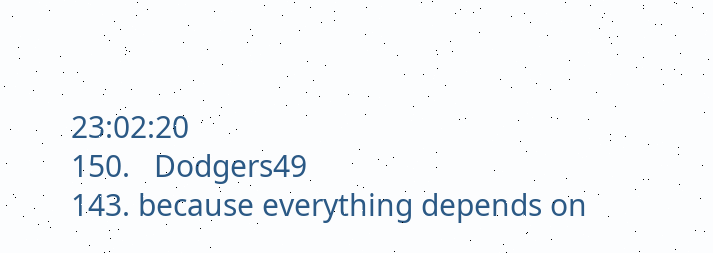23:02:20
150.   Dodgers49
143. because everything depends on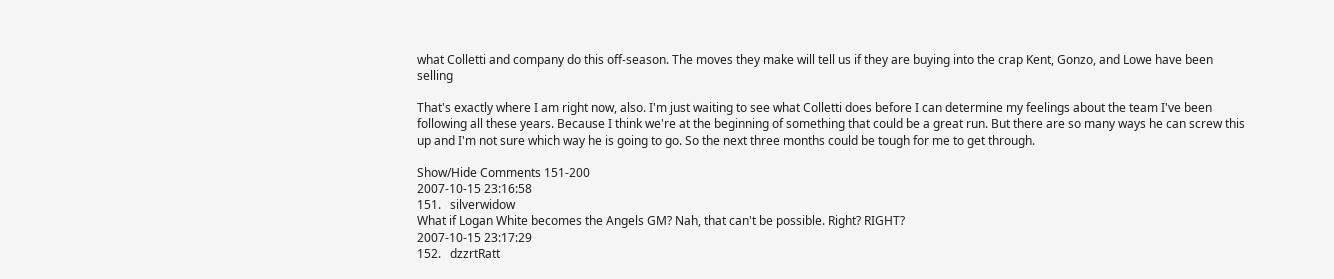what Colletti and company do this off-season. The moves they make will tell us if they are buying into the crap Kent, Gonzo, and Lowe have been selling

That's exactly where I am right now, also. I'm just waiting to see what Colletti does before I can determine my feelings about the team I've been following all these years. Because I think we're at the beginning of something that could be a great run. But there are so many ways he can screw this up and I'm not sure which way he is going to go. So the next three months could be tough for me to get through.

Show/Hide Comments 151-200
2007-10-15 23:16:58
151.   silverwidow
What if Logan White becomes the Angels GM? Nah, that can't be possible. Right? RIGHT?
2007-10-15 23:17:29
152.   dzzrtRatt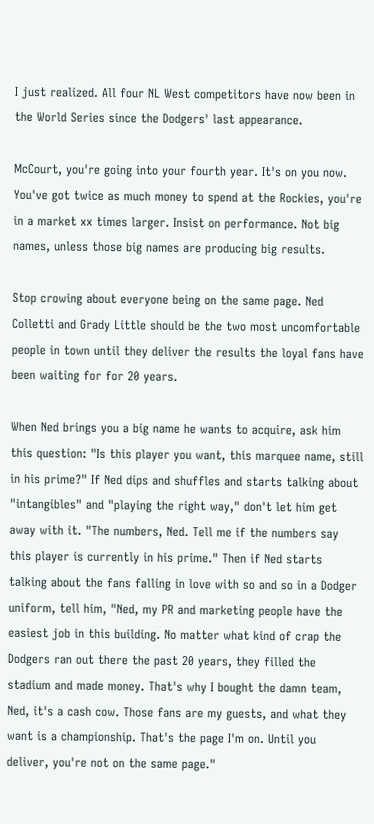I just realized. All four NL West competitors have now been in the World Series since the Dodgers' last appearance.

McCourt, you're going into your fourth year. It's on you now. You've got twice as much money to spend at the Rockies, you're in a market xx times larger. Insist on performance. Not big names, unless those big names are producing big results.

Stop crowing about everyone being on the same page. Ned Colletti and Grady Little should be the two most uncomfortable people in town until they deliver the results the loyal fans have been waiting for for 20 years.

When Ned brings you a big name he wants to acquire, ask him this question: "Is this player you want, this marquee name, still in his prime?" If Ned dips and shuffles and starts talking about "intangibles" and "playing the right way," don't let him get away with it. "The numbers, Ned. Tell me if the numbers say this player is currently in his prime." Then if Ned starts talking about the fans falling in love with so and so in a Dodger uniform, tell him, "Ned, my PR and marketing people have the easiest job in this building. No matter what kind of crap the Dodgers ran out there the past 20 years, they filled the stadium and made money. That's why I bought the damn team, Ned, it's a cash cow. Those fans are my guests, and what they want is a championship. That's the page I'm on. Until you deliver, you're not on the same page."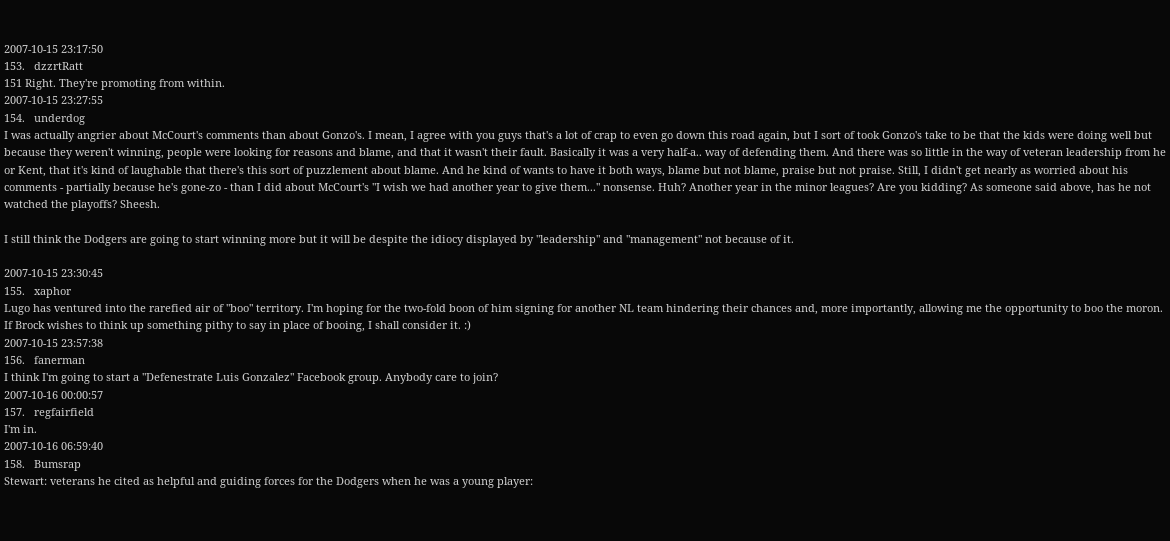2007-10-15 23:17:50
153.   dzzrtRatt
151 Right. They're promoting from within.
2007-10-15 23:27:55
154.   underdog
I was actually angrier about McCourt's comments than about Gonzo's. I mean, I agree with you guys that's a lot of crap to even go down this road again, but I sort of took Gonzo's take to be that the kids were doing well but because they weren't winning, people were looking for reasons and blame, and that it wasn't their fault. Basically it was a very half-a.. way of defending them. And there was so little in the way of veteran leadership from he or Kent, that it's kind of laughable that there's this sort of puzzlement about blame. And he kind of wants to have it both ways, blame but not blame, praise but not praise. Still, I didn't get nearly as worried about his comments - partially because he's gone-zo - than I did about McCourt's "I wish we had another year to give them..." nonsense. Huh? Another year in the minor leagues? Are you kidding? As someone said above, has he not watched the playoffs? Sheesh.

I still think the Dodgers are going to start winning more but it will be despite the idiocy displayed by "leadership" and "management" not because of it.

2007-10-15 23:30:45
155.   xaphor
Lugo has ventured into the rarefied air of "boo" territory. I'm hoping for the two-fold boon of him signing for another NL team hindering their chances and, more importantly, allowing me the opportunity to boo the moron. If Brock wishes to think up something pithy to say in place of booing, I shall consider it. :)
2007-10-15 23:57:38
156.   fanerman
I think I'm going to start a "Defenestrate Luis Gonzalez" Facebook group. Anybody care to join?
2007-10-16 00:00:57
157.   regfairfield
I'm in.
2007-10-16 06:59:40
158.   Bumsrap
Stewart: veterans he cited as helpful and guiding forces for the Dodgers when he was a young player: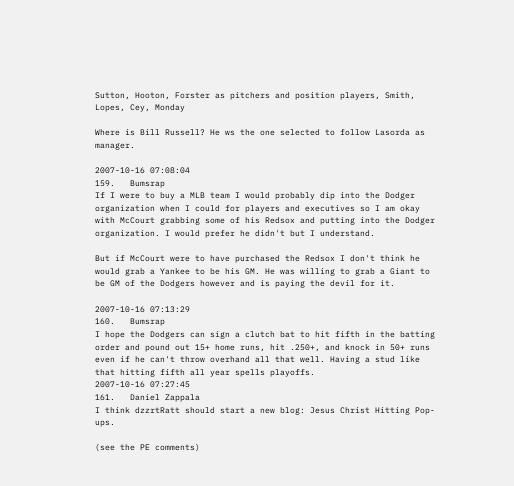Sutton, Hooton, Forster as pitchers and position players, Smith, Lopes, Cey, Monday

Where is Bill Russell? He ws the one selected to follow Lasorda as manager.

2007-10-16 07:08:04
159.   Bumsrap
If I were to buy a MLB team I would probably dip into the Dodger organization when I could for players and executives so I am okay with McCourt grabbing some of his Redsox and putting into the Dodger organization. I would prefer he didn't but I understand.

But if McCourt were to have purchased the Redsox I don't think he would grab a Yankee to be his GM. He was willing to grab a Giant to be GM of the Dodgers however and is paying the devil for it.

2007-10-16 07:13:29
160.   Bumsrap
I hope the Dodgers can sign a clutch bat to hit fifth in the batting order and pound out 15+ home runs, hit .250+, and knock in 50+ runs even if he can't throw overhand all that well. Having a stud like that hitting fifth all year spells playoffs.
2007-10-16 07:27:45
161.   Daniel Zappala
I think dzzrtRatt should start a new blog: Jesus Christ Hitting Pop-ups.

(see the PE comments)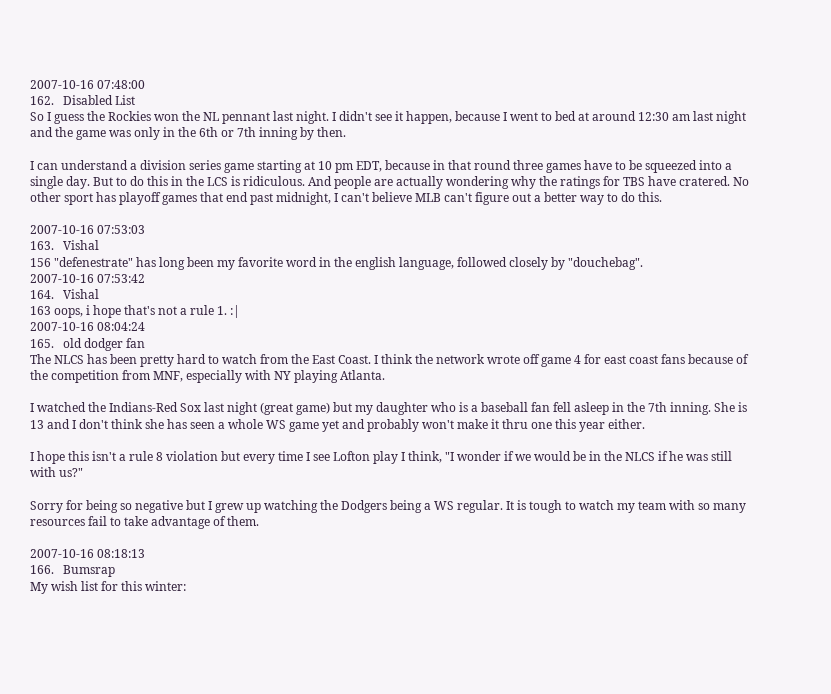2007-10-16 07:48:00
162.   Disabled List
So I guess the Rockies won the NL pennant last night. I didn't see it happen, because I went to bed at around 12:30 am last night and the game was only in the 6th or 7th inning by then.

I can understand a division series game starting at 10 pm EDT, because in that round three games have to be squeezed into a single day. But to do this in the LCS is ridiculous. And people are actually wondering why the ratings for TBS have cratered. No other sport has playoff games that end past midnight, I can't believe MLB can't figure out a better way to do this.

2007-10-16 07:53:03
163.   Vishal
156 "defenestrate" has long been my favorite word in the english language, followed closely by "douchebag".
2007-10-16 07:53:42
164.   Vishal
163 oops, i hope that's not a rule 1. :|
2007-10-16 08:04:24
165.   old dodger fan
The NLCS has been pretty hard to watch from the East Coast. I think the network wrote off game 4 for east coast fans because of the competition from MNF, especially with NY playing Atlanta.

I watched the Indians-Red Sox last night (great game) but my daughter who is a baseball fan fell asleep in the 7th inning. She is 13 and I don't think she has seen a whole WS game yet and probably won't make it thru one this year either.

I hope this isn't a rule 8 violation but every time I see Lofton play I think, "I wonder if we would be in the NLCS if he was still with us?"

Sorry for being so negative but I grew up watching the Dodgers being a WS regular. It is tough to watch my team with so many resources fail to take advantage of them.

2007-10-16 08:18:13
166.   Bumsrap
My wish list for this winter: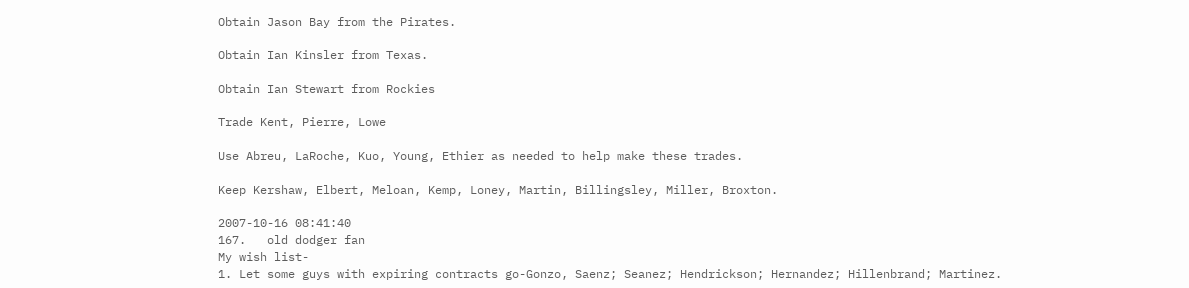Obtain Jason Bay from the Pirates.

Obtain Ian Kinsler from Texas.

Obtain Ian Stewart from Rockies

Trade Kent, Pierre, Lowe

Use Abreu, LaRoche, Kuo, Young, Ethier as needed to help make these trades.

Keep Kershaw, Elbert, Meloan, Kemp, Loney, Martin, Billingsley, Miller, Broxton.

2007-10-16 08:41:40
167.   old dodger fan
My wish list-
1. Let some guys with expiring contracts go-Gonzo, Saenz; Seanez; Hendrickson; Hernandez; Hillenbrand; Martinez.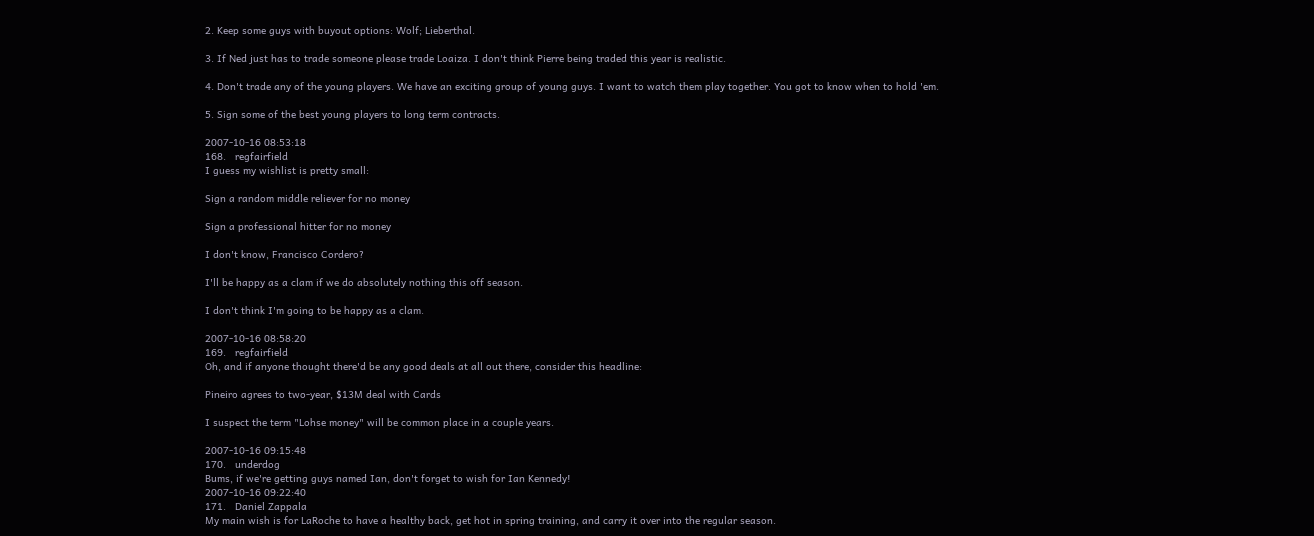2. Keep some guys with buyout options: Wolf; Lieberthal.

3. If Ned just has to trade someone please trade Loaiza. I don't think Pierre being traded this year is realistic.

4. Don't trade any of the young players. We have an exciting group of young guys. I want to watch them play together. You got to know when to hold 'em.

5. Sign some of the best young players to long term contracts.

2007-10-16 08:53:18
168.   regfairfield
I guess my wishlist is pretty small:

Sign a random middle reliever for no money

Sign a professional hitter for no money

I don't know, Francisco Cordero?

I'll be happy as a clam if we do absolutely nothing this off season.

I don't think I'm going to be happy as a clam.

2007-10-16 08:58:20
169.   regfairfield
Oh, and if anyone thought there'd be any good deals at all out there, consider this headline:

Pineiro agrees to two-year, $13M deal with Cards

I suspect the term "Lohse money" will be common place in a couple years.

2007-10-16 09:15:48
170.   underdog
Bums, if we're getting guys named Ian, don't forget to wish for Ian Kennedy!
2007-10-16 09:22:40
171.   Daniel Zappala
My main wish is for LaRoche to have a healthy back, get hot in spring training, and carry it over into the regular season.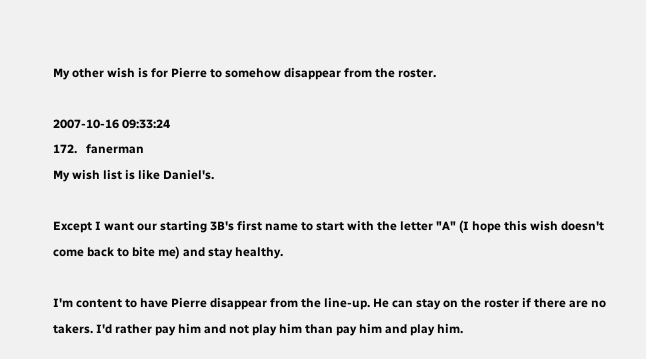My other wish is for Pierre to somehow disappear from the roster.

2007-10-16 09:33:24
172.   fanerman
My wish list is like Daniel's.

Except I want our starting 3B's first name to start with the letter "A" (I hope this wish doesn't come back to bite me) and stay healthy.

I'm content to have Pierre disappear from the line-up. He can stay on the roster if there are no takers. I'd rather pay him and not play him than pay him and play him.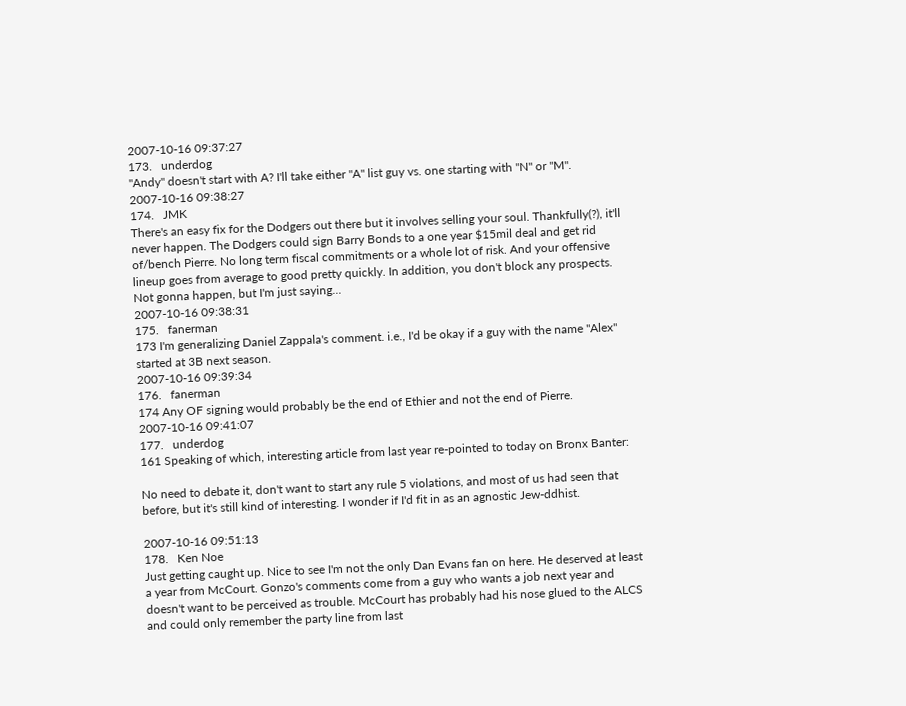2007-10-16 09:37:27
173.   underdog
"Andy" doesn't start with A? I'll take either "A" list guy vs. one starting with "N" or "M".
2007-10-16 09:38:27
174.   JMK
There's an easy fix for the Dodgers out there but it involves selling your soul. Thankfully(?), it'll never happen. The Dodgers could sign Barry Bonds to a one year $15mil deal and get rid of/bench Pierre. No long term fiscal commitments or a whole lot of risk. And your offensive lineup goes from average to good pretty quickly. In addition, you don't block any prospects. Not gonna happen, but I'm just saying...
2007-10-16 09:38:31
175.   fanerman
173 I'm generalizing Daniel Zappala's comment. i.e., I'd be okay if a guy with the name "Alex" started at 3B next season.
2007-10-16 09:39:34
176.   fanerman
174 Any OF signing would probably be the end of Ethier and not the end of Pierre.
2007-10-16 09:41:07
177.   underdog
161 Speaking of which, interesting article from last year re-pointed to today on Bronx Banter:

No need to debate it, don't want to start any rule 5 violations, and most of us had seen that before, but it's still kind of interesting. I wonder if I'd fit in as an agnostic Jew-ddhist.

2007-10-16 09:51:13
178.   Ken Noe
Just getting caught up. Nice to see I'm not the only Dan Evans fan on here. He deserved at least a year from McCourt. Gonzo's comments come from a guy who wants a job next year and doesn't want to be perceived as trouble. McCourt has probably had his nose glued to the ALCS and could only remember the party line from last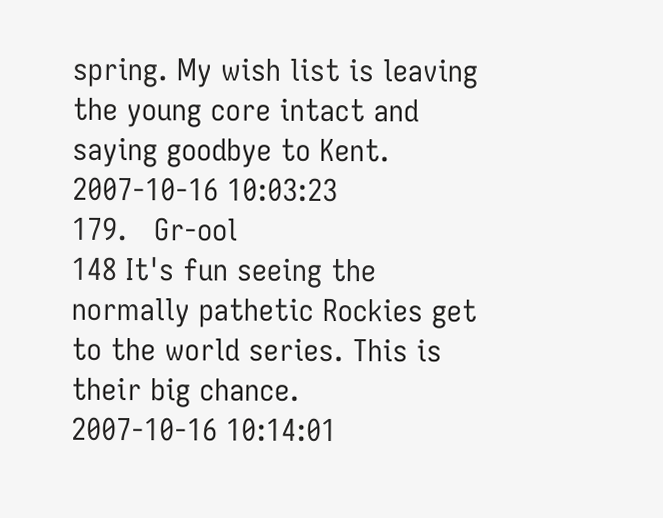spring. My wish list is leaving the young core intact and saying goodbye to Kent.
2007-10-16 10:03:23
179.   Gr-ool
148 It's fun seeing the normally pathetic Rockies get to the world series. This is their big chance.
2007-10-16 10:14:01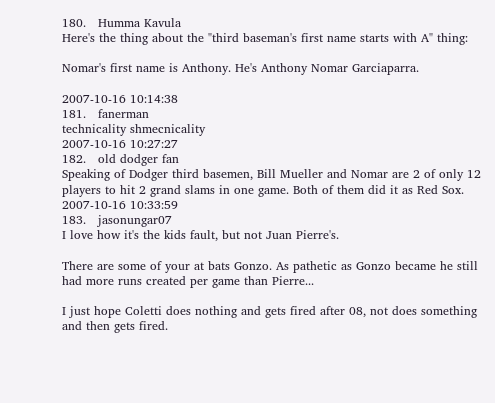180.   Humma Kavula
Here's the thing about the "third baseman's first name starts with A" thing:

Nomar's first name is Anthony. He's Anthony Nomar Garciaparra.

2007-10-16 10:14:38
181.   fanerman
technicality shmecnicality
2007-10-16 10:27:27
182.   old dodger fan
Speaking of Dodger third basemen, Bill Mueller and Nomar are 2 of only 12 players to hit 2 grand slams in one game. Both of them did it as Red Sox.
2007-10-16 10:33:59
183.   jasonungar07
I love how it's the kids fault, but not Juan Pierre's.

There are some of your at bats Gonzo. As pathetic as Gonzo became he still had more runs created per game than Pierre...

I just hope Coletti does nothing and gets fired after 08, not does something and then gets fired.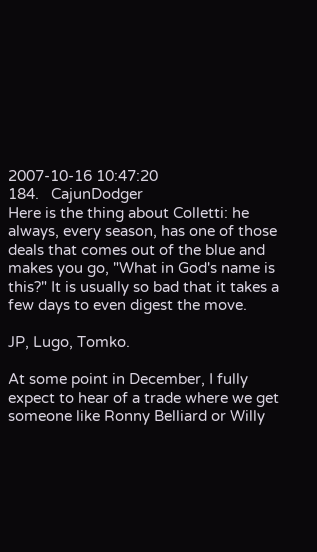2007-10-16 10:47:20
184.   CajunDodger
Here is the thing about Colletti: he always, every season, has one of those deals that comes out of the blue and makes you go, "What in God's name is this?" It is usually so bad that it takes a few days to even digest the move.

JP, Lugo, Tomko.

At some point in December, I fully expect to hear of a trade where we get someone like Ronny Belliard or Willy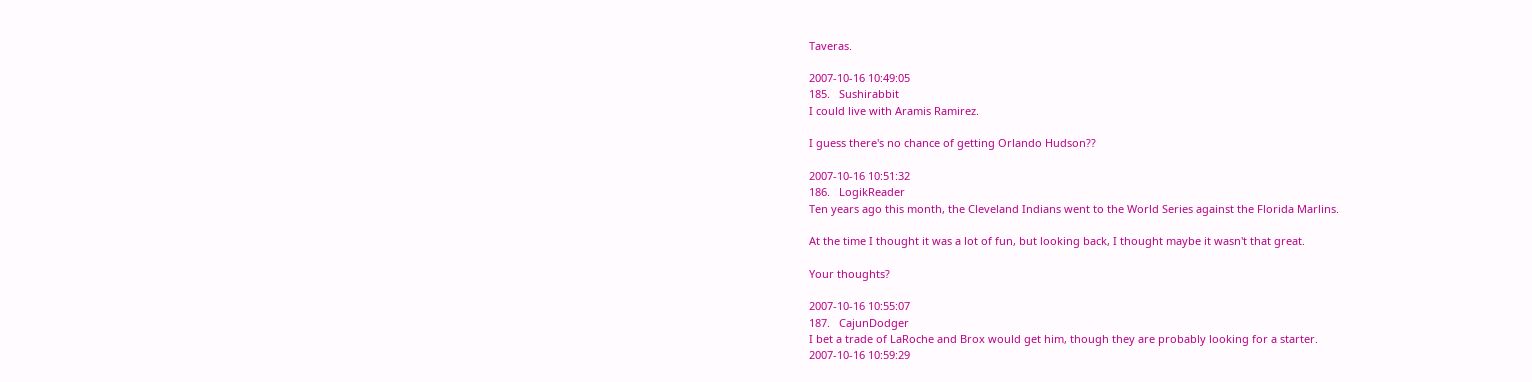Taveras.

2007-10-16 10:49:05
185.   Sushirabbit
I could live with Aramis Ramirez.

I guess there's no chance of getting Orlando Hudson??

2007-10-16 10:51:32
186.   LogikReader
Ten years ago this month, the Cleveland Indians went to the World Series against the Florida Marlins.

At the time I thought it was a lot of fun, but looking back, I thought maybe it wasn't that great.

Your thoughts?

2007-10-16 10:55:07
187.   CajunDodger
I bet a trade of LaRoche and Brox would get him, though they are probably looking for a starter.
2007-10-16 10:59:29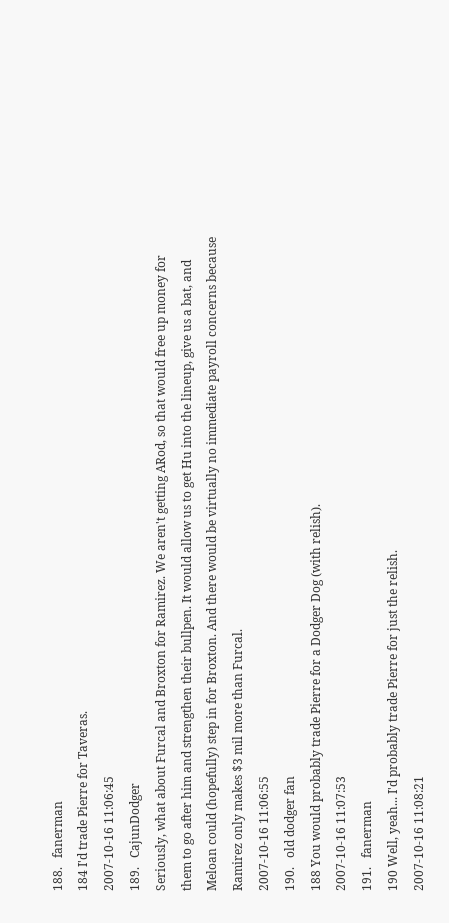188.   fanerman
184 I'd trade Pierre for Taveras.
2007-10-16 11:06:45
189.   CajunDodger
Seriously, what about Furcal and Broxton for Ramirez. We aren't getting ARod, so that would free up money for them to go after him and strengthen their bullpen. It would allow us to get Hu into the lineup, give us a bat, and Meloan could (hopefully) step in for Broxton. And there would be virtually no immediate payroll concerns because Ramirez only makes $3 mil more than Furcal.
2007-10-16 11:06:55
190.   old dodger fan
188 You would probably trade Pierre for a Dodger Dog (with relish).
2007-10-16 11:07:53
191.   fanerman
190 Well, yeah... I'd probably trade Pierre for just the relish.
2007-10-16 11:08:21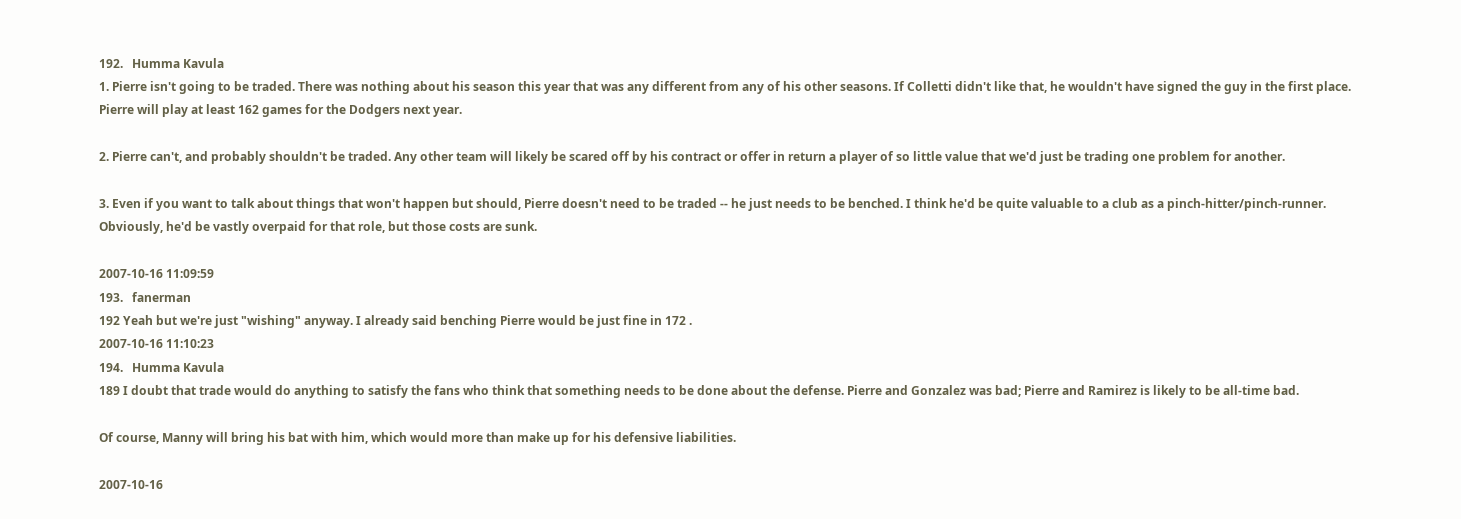192.   Humma Kavula
1. Pierre isn't going to be traded. There was nothing about his season this year that was any different from any of his other seasons. If Colletti didn't like that, he wouldn't have signed the guy in the first place. Pierre will play at least 162 games for the Dodgers next year.

2. Pierre can't, and probably shouldn't be traded. Any other team will likely be scared off by his contract or offer in return a player of so little value that we'd just be trading one problem for another.

3. Even if you want to talk about things that won't happen but should, Pierre doesn't need to be traded -- he just needs to be benched. I think he'd be quite valuable to a club as a pinch-hitter/pinch-runner. Obviously, he'd be vastly overpaid for that role, but those costs are sunk.

2007-10-16 11:09:59
193.   fanerman
192 Yeah but we're just "wishing" anyway. I already said benching Pierre would be just fine in 172 .
2007-10-16 11:10:23
194.   Humma Kavula
189 I doubt that trade would do anything to satisfy the fans who think that something needs to be done about the defense. Pierre and Gonzalez was bad; Pierre and Ramirez is likely to be all-time bad.

Of course, Manny will bring his bat with him, which would more than make up for his defensive liabilities.

2007-10-16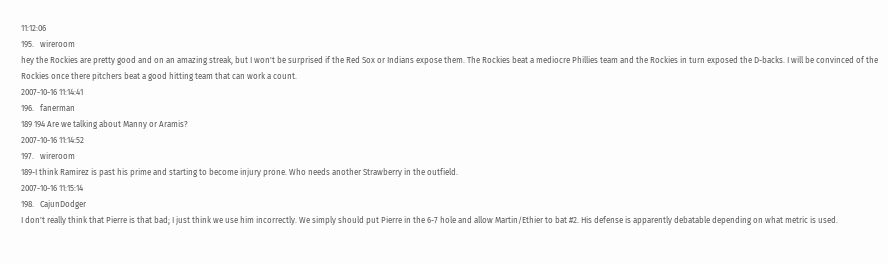11:12:06
195.   wireroom
hey the Rockies are pretty good and on an amazing streak, but I won't be surprised if the Red Sox or Indians expose them. The Rockies beat a mediocre Phillies team and the Rockies in turn exposed the D-backs. I will be convinced of the Rockies once there pitchers beat a good hitting team that can work a count.
2007-10-16 11:14:41
196.   fanerman
189 194 Are we talking about Manny or Aramis?
2007-10-16 11:14:52
197.   wireroom
189-I think Ramirez is past his prime and starting to become injury prone. Who needs another Strawberry in the outfield.
2007-10-16 11:15:14
198.   CajunDodger
I don't really think that Pierre is that bad; I just think we use him incorrectly. We simply should put Pierre in the 6-7 hole and allow Martin/Ethier to bat #2. His defense is apparently debatable depending on what metric is used.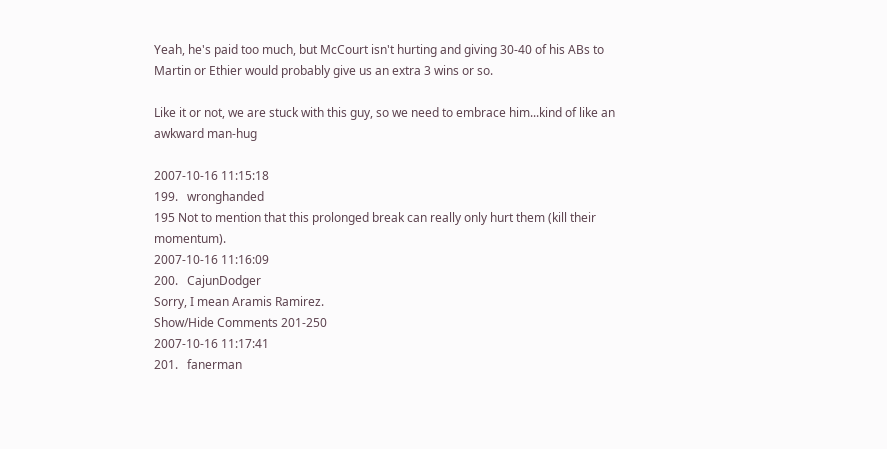Yeah, he's paid too much, but McCourt isn't hurting and giving 30-40 of his ABs to Martin or Ethier would probably give us an extra 3 wins or so.

Like it or not, we are stuck with this guy, so we need to embrace him...kind of like an awkward man-hug

2007-10-16 11:15:18
199.   wronghanded
195 Not to mention that this prolonged break can really only hurt them (kill their momentum).
2007-10-16 11:16:09
200.   CajunDodger
Sorry, I mean Aramis Ramirez.
Show/Hide Comments 201-250
2007-10-16 11:17:41
201.   fanerman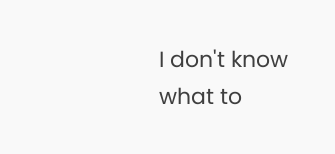I don't know what to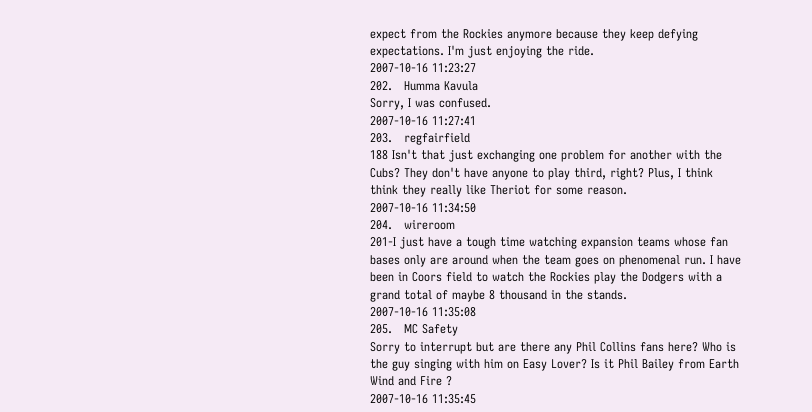expect from the Rockies anymore because they keep defying expectations. I'm just enjoying the ride.
2007-10-16 11:23:27
202.   Humma Kavula
Sorry, I was confused.
2007-10-16 11:27:41
203.   regfairfield
188 Isn't that just exchanging one problem for another with the Cubs? They don't have anyone to play third, right? Plus, I think think they really like Theriot for some reason.
2007-10-16 11:34:50
204.   wireroom
201-I just have a tough time watching expansion teams whose fan bases only are around when the team goes on phenomenal run. I have been in Coors field to watch the Rockies play the Dodgers with a grand total of maybe 8 thousand in the stands.
2007-10-16 11:35:08
205.   MC Safety
Sorry to interrupt but are there any Phil Collins fans here? Who is the guy singing with him on Easy Lover? Is it Phil Bailey from Earth Wind and Fire ?
2007-10-16 11:35:45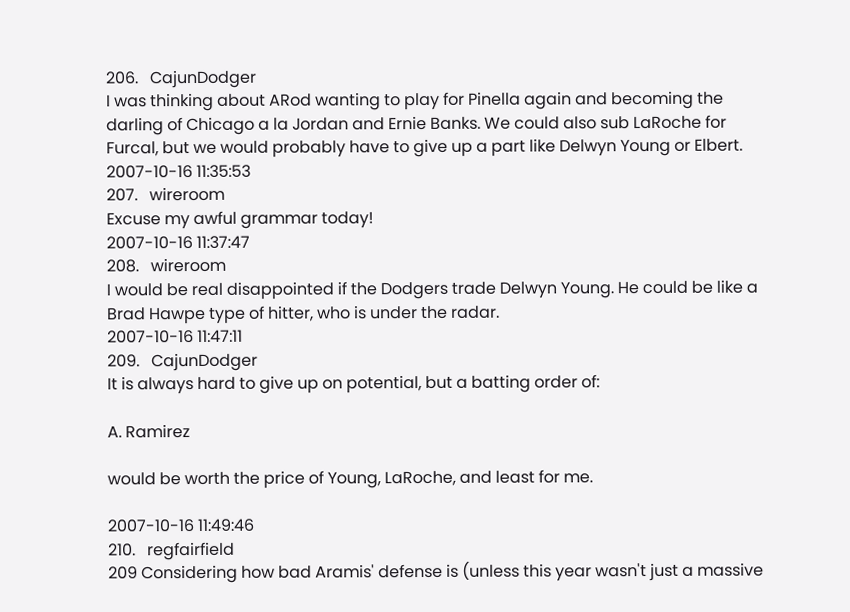206.   CajunDodger
I was thinking about ARod wanting to play for Pinella again and becoming the darling of Chicago a la Jordan and Ernie Banks. We could also sub LaRoche for Furcal, but we would probably have to give up a part like Delwyn Young or Elbert.
2007-10-16 11:35:53
207.   wireroom
Excuse my awful grammar today!
2007-10-16 11:37:47
208.   wireroom
I would be real disappointed if the Dodgers trade Delwyn Young. He could be like a Brad Hawpe type of hitter, who is under the radar.
2007-10-16 11:47:11
209.   CajunDodger
It is always hard to give up on potential, but a batting order of:

A. Ramirez

would be worth the price of Young, LaRoche, and least for me.

2007-10-16 11:49:46
210.   regfairfield
209 Considering how bad Aramis' defense is (unless this year wasn't just a massive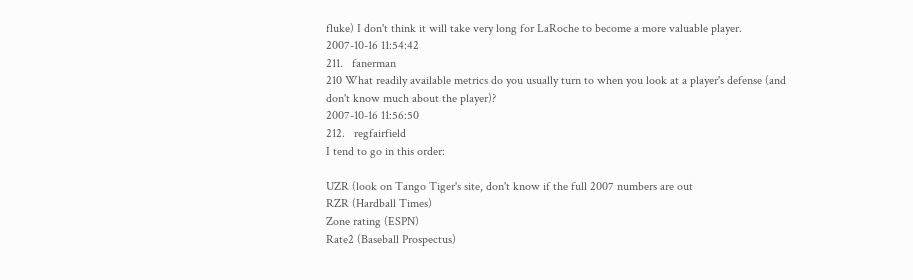fluke) I don't think it will take very long for LaRoche to become a more valuable player.
2007-10-16 11:54:42
211.   fanerman
210 What readily available metrics do you usually turn to when you look at a player's defense (and don't know much about the player)?
2007-10-16 11:56:50
212.   regfairfield
I tend to go in this order:

UZR (look on Tango Tiger's site, don't know if the full 2007 numbers are out
RZR (Hardball Times)
Zone rating (ESPN)
Rate2 (Baseball Prospectus)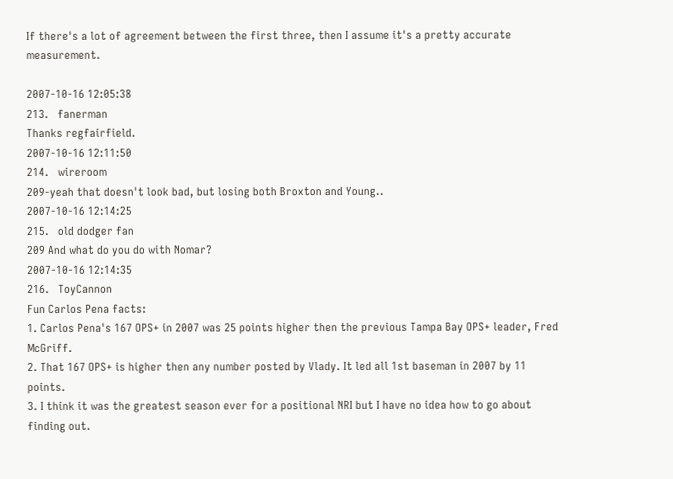If there's a lot of agreement between the first three, then I assume it's a pretty accurate measurement.

2007-10-16 12:05:38
213.   fanerman
Thanks regfairfield.
2007-10-16 12:11:50
214.   wireroom
209-yeah that doesn't look bad, but losing both Broxton and Young..
2007-10-16 12:14:25
215.   old dodger fan
209 And what do you do with Nomar?
2007-10-16 12:14:35
216.   ToyCannon
Fun Carlos Pena facts:
1. Carlos Pena's 167 OPS+ in 2007 was 25 points higher then the previous Tampa Bay OPS+ leader, Fred McGriff.
2. That 167 OPS+ is higher then any number posted by Vlady. It led all 1st baseman in 2007 by 11 points.
3. I think it was the greatest season ever for a positional NRI but I have no idea how to go about finding out.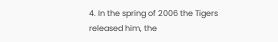4. In the spring of 2006 the Tigers released him, the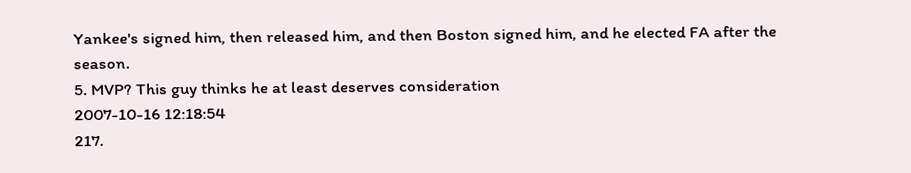Yankee's signed him, then released him, and then Boston signed him, and he elected FA after the season.
5. MVP? This guy thinks he at least deserves consideration
2007-10-16 12:18:54
217.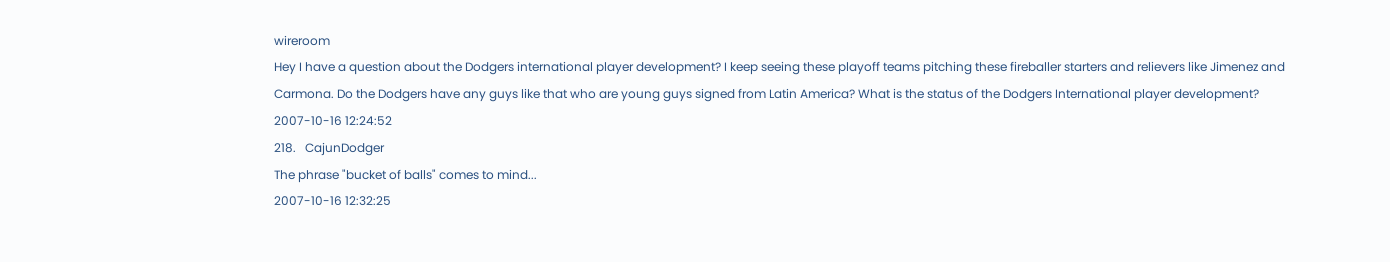wireroom
Hey I have a question about the Dodgers international player development? I keep seeing these playoff teams pitching these fireballer starters and relievers like Jimenez and Carmona. Do the Dodgers have any guys like that who are young guys signed from Latin America? What is the status of the Dodgers International player development?
2007-10-16 12:24:52
218.   CajunDodger
The phrase "bucket of balls" comes to mind...
2007-10-16 12:32:25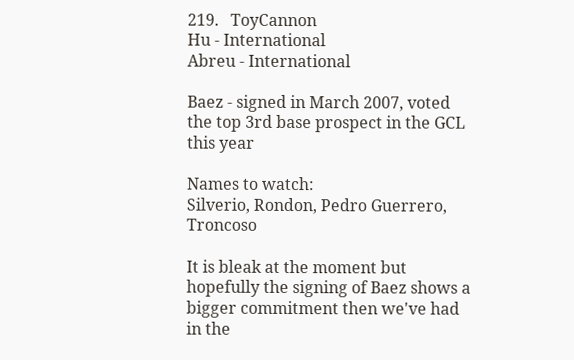219.   ToyCannon
Hu - International
Abreu - International

Baez - signed in March 2007, voted the top 3rd base prospect in the GCL this year

Names to watch:
Silverio, Rondon, Pedro Guerrero, Troncoso

It is bleak at the moment but hopefully the signing of Baez shows a bigger commitment then we've had in the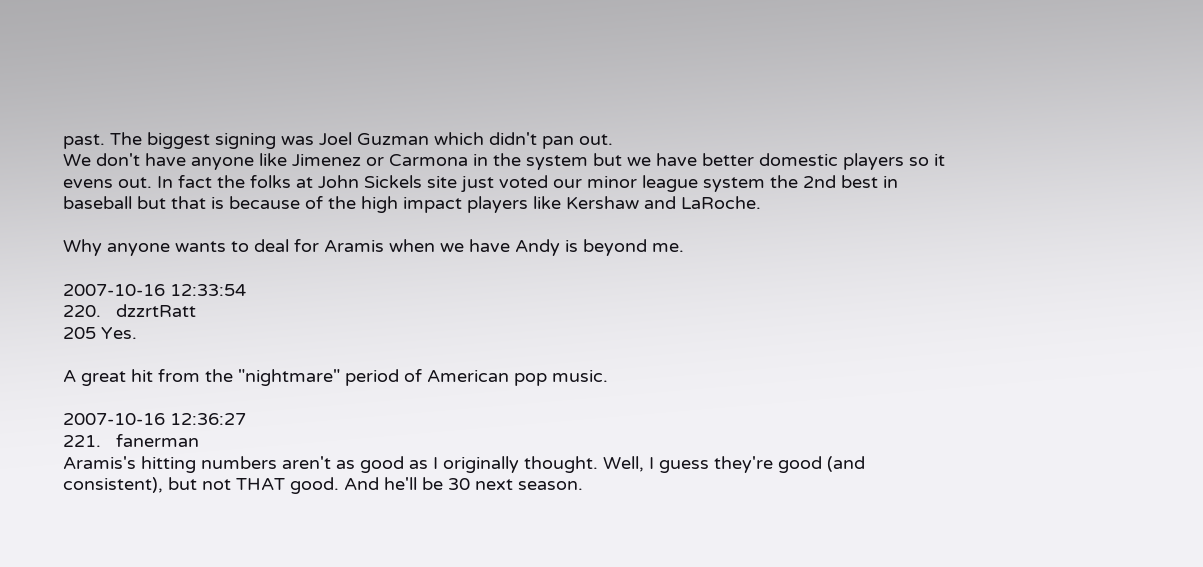past. The biggest signing was Joel Guzman which didn't pan out.
We don't have anyone like Jimenez or Carmona in the system but we have better domestic players so it evens out. In fact the folks at John Sickels site just voted our minor league system the 2nd best in baseball but that is because of the high impact players like Kershaw and LaRoche.

Why anyone wants to deal for Aramis when we have Andy is beyond me.

2007-10-16 12:33:54
220.   dzzrtRatt
205 Yes.

A great hit from the "nightmare" period of American pop music.

2007-10-16 12:36:27
221.   fanerman
Aramis's hitting numbers aren't as good as I originally thought. Well, I guess they're good (and consistent), but not THAT good. And he'll be 30 next season.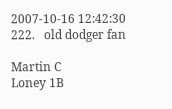2007-10-16 12:42:30
222.   old dodger fan

Martin C
Loney 1B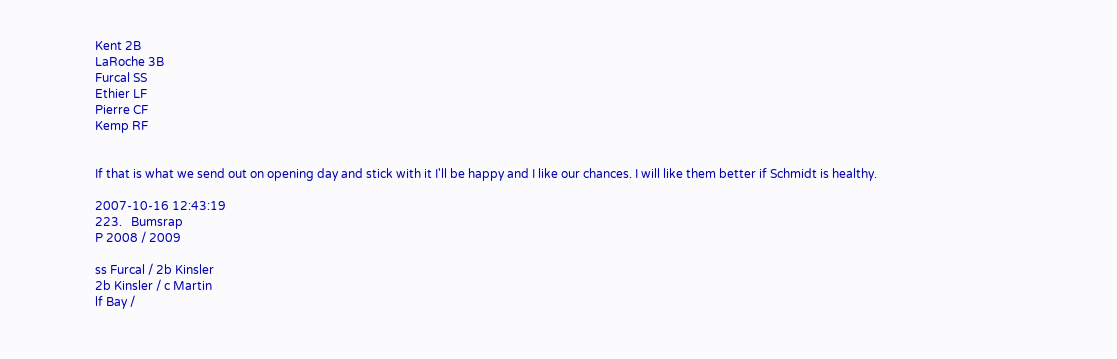Kent 2B
LaRoche 3B
Furcal SS
Ethier LF
Pierre CF
Kemp RF


If that is what we send out on opening day and stick with it I'll be happy and I like our chances. I will like them better if Schmidt is healthy.

2007-10-16 12:43:19
223.   Bumsrap
P 2008 / 2009

ss Furcal / 2b Kinsler
2b Kinsler / c Martin
lf Bay /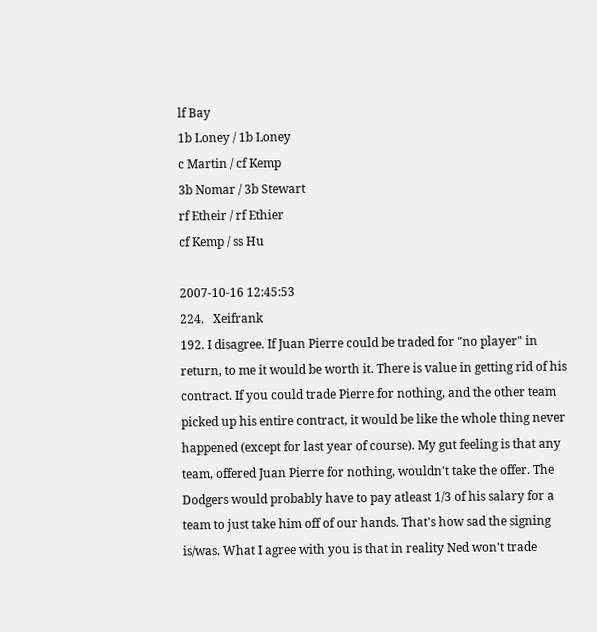lf Bay
1b Loney / 1b Loney
c Martin / cf Kemp
3b Nomar / 3b Stewart
rf Etheir / rf Ethier
cf Kemp / ss Hu

2007-10-16 12:45:53
224.   Xeifrank
192. I disagree. If Juan Pierre could be traded for "no player" in return, to me it would be worth it. There is value in getting rid of his contract. If you could trade Pierre for nothing, and the other team picked up his entire contract, it would be like the whole thing never happened (except for last year of course). My gut feeling is that any team, offered Juan Pierre for nothing, wouldn't take the offer. The Dodgers would probably have to pay atleast 1/3 of his salary for a team to just take him off of our hands. That's how sad the signing is/was. What I agree with you is that in reality Ned won't trade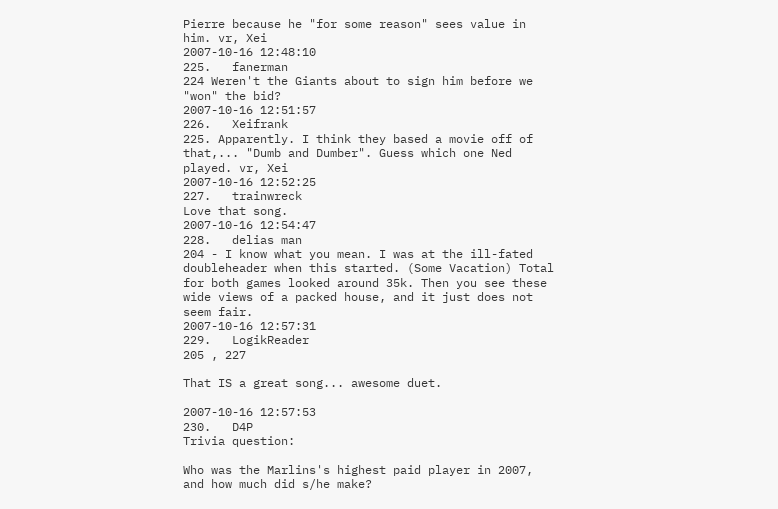Pierre because he "for some reason" sees value in him. vr, Xei
2007-10-16 12:48:10
225.   fanerman
224 Weren't the Giants about to sign him before we "won" the bid?
2007-10-16 12:51:57
226.   Xeifrank
225. Apparently. I think they based a movie off of that,... "Dumb and Dumber". Guess which one Ned played. vr, Xei
2007-10-16 12:52:25
227.   trainwreck
Love that song.
2007-10-16 12:54:47
228.   delias man
204 - I know what you mean. I was at the ill-fated doubleheader when this started. (Some Vacation) Total for both games looked around 35k. Then you see these wide views of a packed house, and it just does not seem fair.
2007-10-16 12:57:31
229.   LogikReader
205 , 227

That IS a great song... awesome duet.

2007-10-16 12:57:53
230.   D4P
Trivia question:

Who was the Marlins's highest paid player in 2007, and how much did s/he make?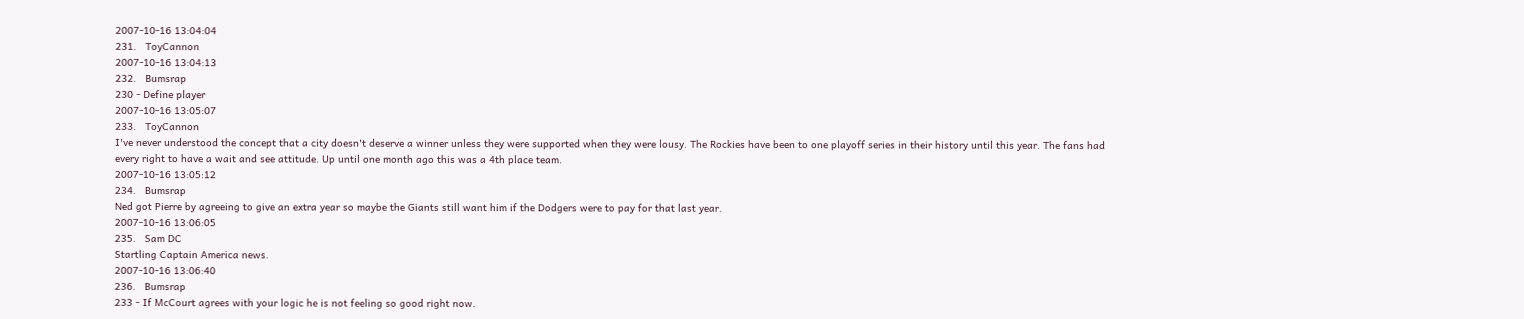2007-10-16 13:04:04
231.   ToyCannon
2007-10-16 13:04:13
232.   Bumsrap
230 - Define player
2007-10-16 13:05:07
233.   ToyCannon
I've never understood the concept that a city doesn't deserve a winner unless they were supported when they were lousy. The Rockies have been to one playoff series in their history until this year. The fans had every right to have a wait and see attitude. Up until one month ago this was a 4th place team.
2007-10-16 13:05:12
234.   Bumsrap
Ned got Pierre by agreeing to give an extra year so maybe the Giants still want him if the Dodgers were to pay for that last year.
2007-10-16 13:06:05
235.   Sam DC
Startling Captain America news.
2007-10-16 13:06:40
236.   Bumsrap
233 - If McCourt agrees with your logic he is not feeling so good right now.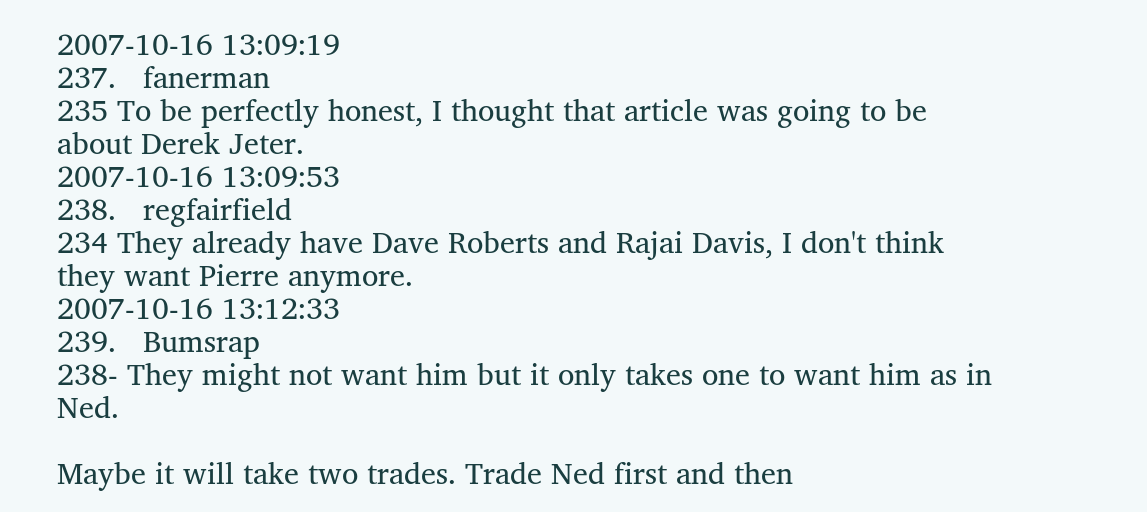2007-10-16 13:09:19
237.   fanerman
235 To be perfectly honest, I thought that article was going to be about Derek Jeter.
2007-10-16 13:09:53
238.   regfairfield
234 They already have Dave Roberts and Rajai Davis, I don't think they want Pierre anymore.
2007-10-16 13:12:33
239.   Bumsrap
238- They might not want him but it only takes one to want him as in Ned.

Maybe it will take two trades. Trade Ned first and then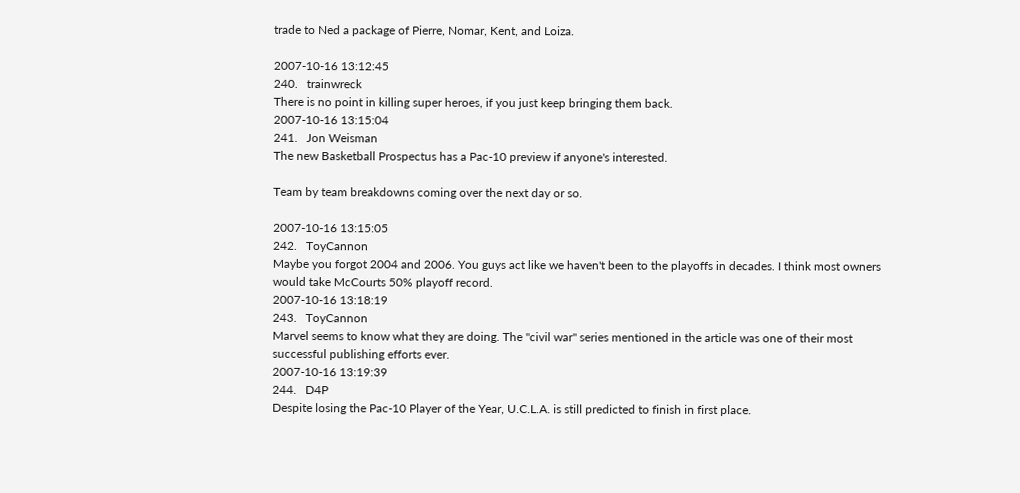trade to Ned a package of Pierre, Nomar, Kent, and Loiza.

2007-10-16 13:12:45
240.   trainwreck
There is no point in killing super heroes, if you just keep bringing them back.
2007-10-16 13:15:04
241.   Jon Weisman
The new Basketball Prospectus has a Pac-10 preview if anyone's interested.

Team by team breakdowns coming over the next day or so.

2007-10-16 13:15:05
242.   ToyCannon
Maybe you forgot 2004 and 2006. You guys act like we haven't been to the playoffs in decades. I think most owners would take McCourts 50% playoff record.
2007-10-16 13:18:19
243.   ToyCannon
Marvel seems to know what they are doing. The "civil war" series mentioned in the article was one of their most successful publishing efforts ever.
2007-10-16 13:19:39
244.   D4P
Despite losing the Pac-10 Player of the Year, U.C.L.A. is still predicted to finish in first place.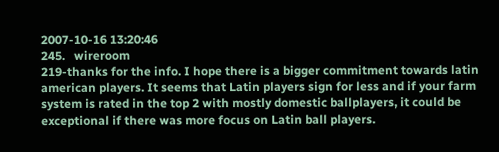2007-10-16 13:20:46
245.   wireroom
219-thanks for the info. I hope there is a bigger commitment towards latin american players. It seems that Latin players sign for less and if your farm system is rated in the top 2 with mostly domestic ballplayers, it could be exceptional if there was more focus on Latin ball players.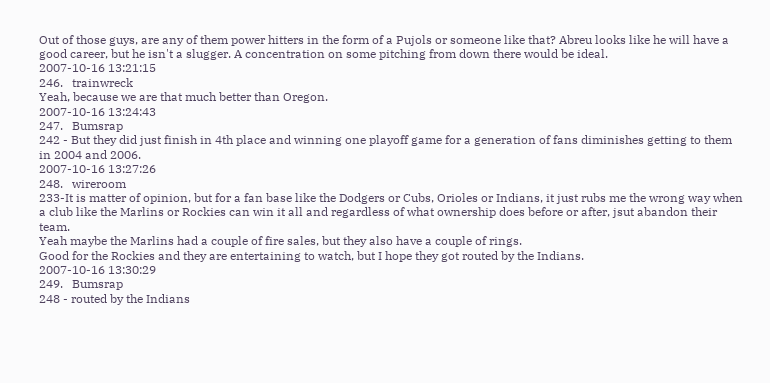Out of those guys, are any of them power hitters in the form of a Pujols or someone like that? Abreu looks like he will have a good career, but he isn't a slugger. A concentration on some pitching from down there would be ideal.
2007-10-16 13:21:15
246.   trainwreck
Yeah, because we are that much better than Oregon.
2007-10-16 13:24:43
247.   Bumsrap
242 - But they did just finish in 4th place and winning one playoff game for a generation of fans diminishes getting to them in 2004 and 2006.
2007-10-16 13:27:26
248.   wireroom
233-It is matter of opinion, but for a fan base like the Dodgers or Cubs, Orioles or Indians, it just rubs me the wrong way when a club like the Marlins or Rockies can win it all and regardless of what ownership does before or after, jsut abandon their team.
Yeah maybe the Marlins had a couple of fire sales, but they also have a couple of rings.
Good for the Rockies and they are entertaining to watch, but I hope they got routed by the Indians.
2007-10-16 13:30:29
249.   Bumsrap
248 - routed by the Indians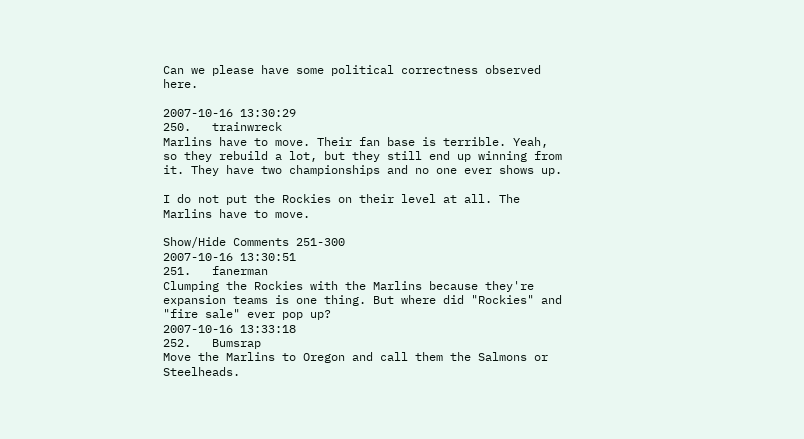Can we please have some political correctness observed here.

2007-10-16 13:30:29
250.   trainwreck
Marlins have to move. Their fan base is terrible. Yeah, so they rebuild a lot, but they still end up winning from it. They have two championships and no one ever shows up.

I do not put the Rockies on their level at all. The Marlins have to move.

Show/Hide Comments 251-300
2007-10-16 13:30:51
251.   fanerman
Clumping the Rockies with the Marlins because they're expansion teams is one thing. But where did "Rockies" and "fire sale" ever pop up?
2007-10-16 13:33:18
252.   Bumsrap
Move the Marlins to Oregon and call them the Salmons or Steelheads.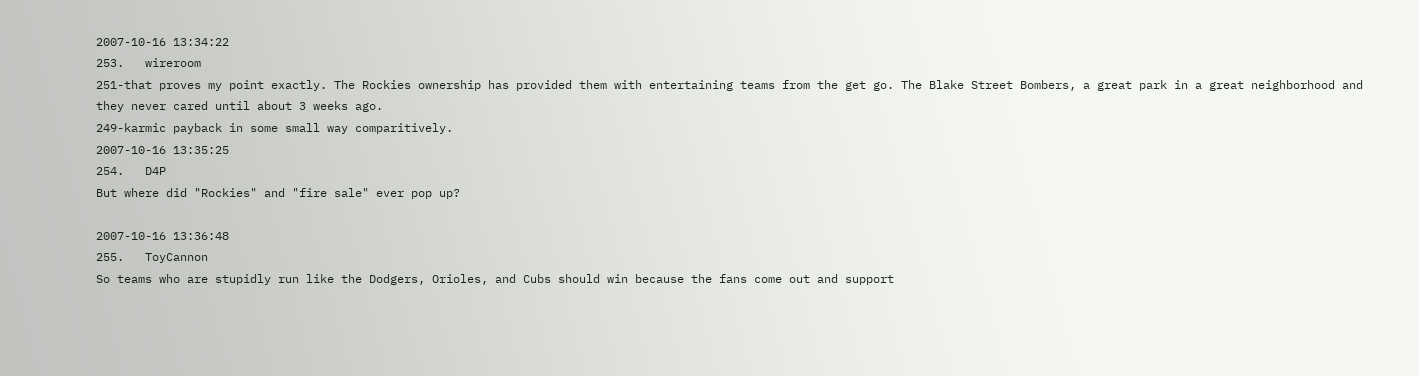2007-10-16 13:34:22
253.   wireroom
251-that proves my point exactly. The Rockies ownership has provided them with entertaining teams from the get go. The Blake Street Bombers, a great park in a great neighborhood and they never cared until about 3 weeks ago.
249-karmic payback in some small way comparitively.
2007-10-16 13:35:25
254.   D4P
But where did "Rockies" and "fire sale" ever pop up?

2007-10-16 13:36:48
255.   ToyCannon
So teams who are stupidly run like the Dodgers, Orioles, and Cubs should win because the fans come out and support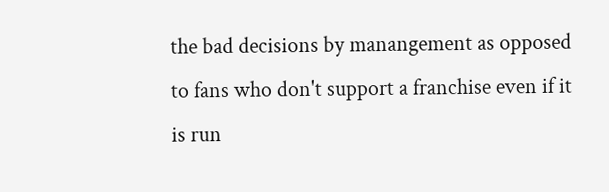the bad decisions by manangement as opposed to fans who don't support a franchise even if it is run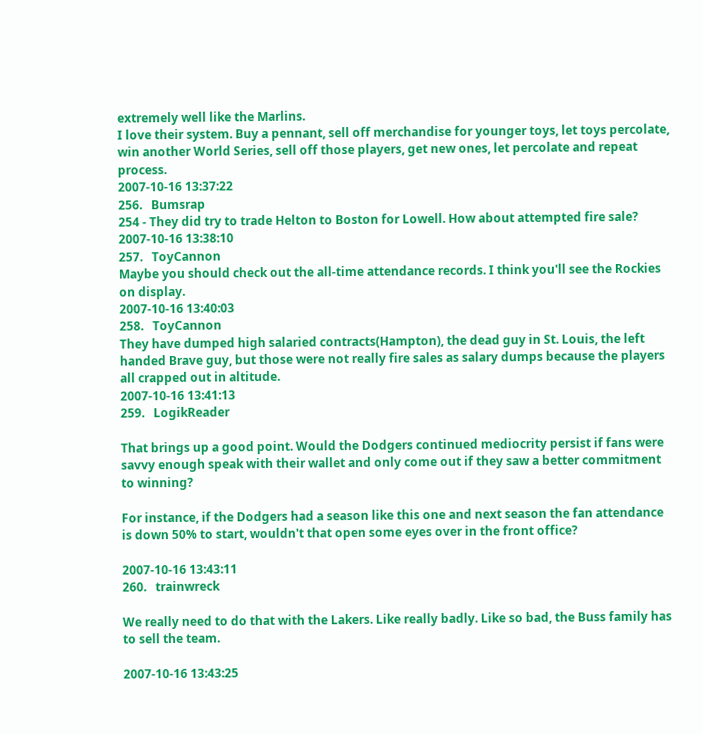extremely well like the Marlins.
I love their system. Buy a pennant, sell off merchandise for younger toys, let toys percolate, win another World Series, sell off those players, get new ones, let percolate and repeat process.
2007-10-16 13:37:22
256.   Bumsrap
254 - They did try to trade Helton to Boston for Lowell. How about attempted fire sale?
2007-10-16 13:38:10
257.   ToyCannon
Maybe you should check out the all-time attendance records. I think you'll see the Rockies on display.
2007-10-16 13:40:03
258.   ToyCannon
They have dumped high salaried contracts(Hampton), the dead guy in St. Louis, the left handed Brave guy, but those were not really fire sales as salary dumps because the players all crapped out in altitude.
2007-10-16 13:41:13
259.   LogikReader

That brings up a good point. Would the Dodgers continued mediocrity persist if fans were savvy enough speak with their wallet and only come out if they saw a better commitment to winning?

For instance, if the Dodgers had a season like this one and next season the fan attendance is down 50% to start, wouldn't that open some eyes over in the front office?

2007-10-16 13:43:11
260.   trainwreck

We really need to do that with the Lakers. Like really badly. Like so bad, the Buss family has to sell the team.

2007-10-16 13:43:25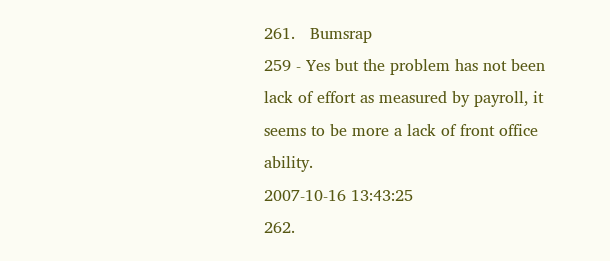261.   Bumsrap
259 - Yes but the problem has not been lack of effort as measured by payroll, it seems to be more a lack of front office ability.
2007-10-16 13:43:25
262.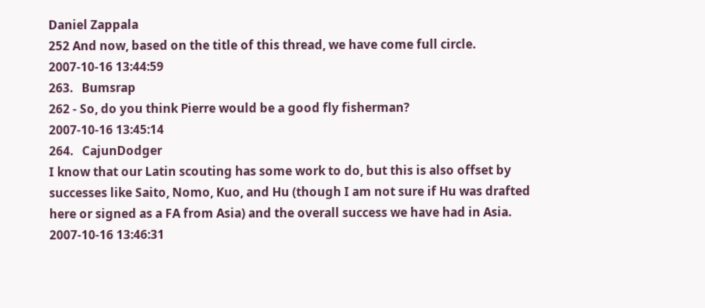Daniel Zappala
252 And now, based on the title of this thread, we have come full circle.
2007-10-16 13:44:59
263.   Bumsrap
262 - So, do you think Pierre would be a good fly fisherman?
2007-10-16 13:45:14
264.   CajunDodger
I know that our Latin scouting has some work to do, but this is also offset by successes like Saito, Nomo, Kuo, and Hu (though I am not sure if Hu was drafted here or signed as a FA from Asia) and the overall success we have had in Asia.
2007-10-16 13:46:31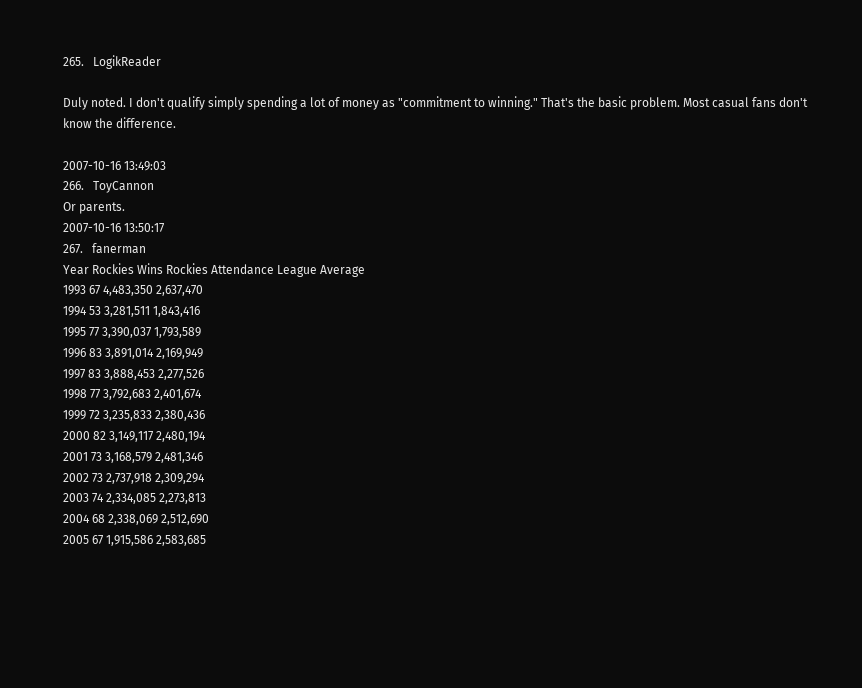265.   LogikReader

Duly noted. I don't qualify simply spending a lot of money as "commitment to winning." That's the basic problem. Most casual fans don't know the difference.

2007-10-16 13:49:03
266.   ToyCannon
Or parents.
2007-10-16 13:50:17
267.   fanerman
Year Rockies Wins Rockies Attendance League Average
1993 67 4,483,350 2,637,470
1994 53 3,281,511 1,843,416
1995 77 3,390,037 1,793,589
1996 83 3,891,014 2,169,949
1997 83 3,888,453 2,277,526
1998 77 3,792,683 2,401,674
1999 72 3,235,833 2,380,436
2000 82 3,149,117 2,480,194
2001 73 3,168,579 2,481,346
2002 73 2,737,918 2,309,294
2003 74 2,334,085 2,273,813
2004 68 2,338,069 2,512,690
2005 67 1,915,586 2,583,685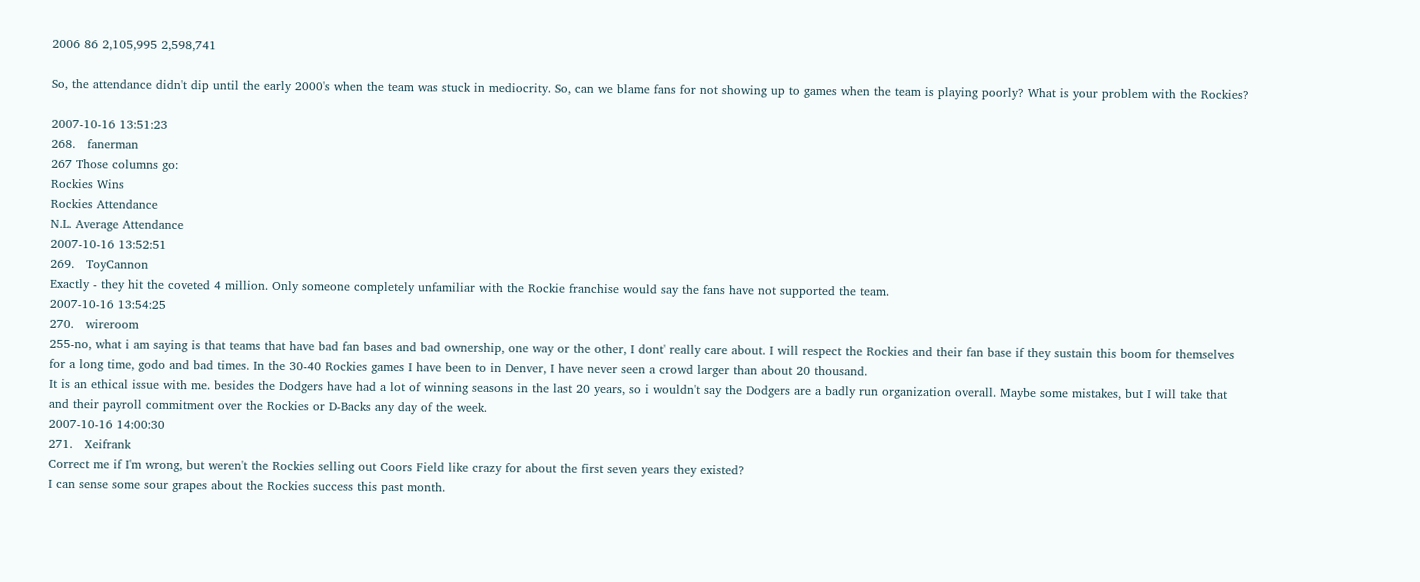2006 86 2,105,995 2,598,741

So, the attendance didn't dip until the early 2000's when the team was stuck in mediocrity. So, can we blame fans for not showing up to games when the team is playing poorly? What is your problem with the Rockies?

2007-10-16 13:51:23
268.   fanerman
267 Those columns go:
Rockies Wins
Rockies Attendance
N.L. Average Attendance
2007-10-16 13:52:51
269.   ToyCannon
Exactly - they hit the coveted 4 million. Only someone completely unfamiliar with the Rockie franchise would say the fans have not supported the team.
2007-10-16 13:54:25
270.   wireroom
255-no, what i am saying is that teams that have bad fan bases and bad ownership, one way or the other, I dont' really care about. I will respect the Rockies and their fan base if they sustain this boom for themselves for a long time, godo and bad times. In the 30-40 Rockies games I have been to in Denver, I have never seen a crowd larger than about 20 thousand.
It is an ethical issue with me. besides the Dodgers have had a lot of winning seasons in the last 20 years, so i wouldn't say the Dodgers are a badly run organization overall. Maybe some mistakes, but I will take that and their payroll commitment over the Rockies or D-Backs any day of the week.
2007-10-16 14:00:30
271.   Xeifrank
Correct me if I'm wrong, but weren't the Rockies selling out Coors Field like crazy for about the first seven years they existed?
I can sense some sour grapes about the Rockies success this past month.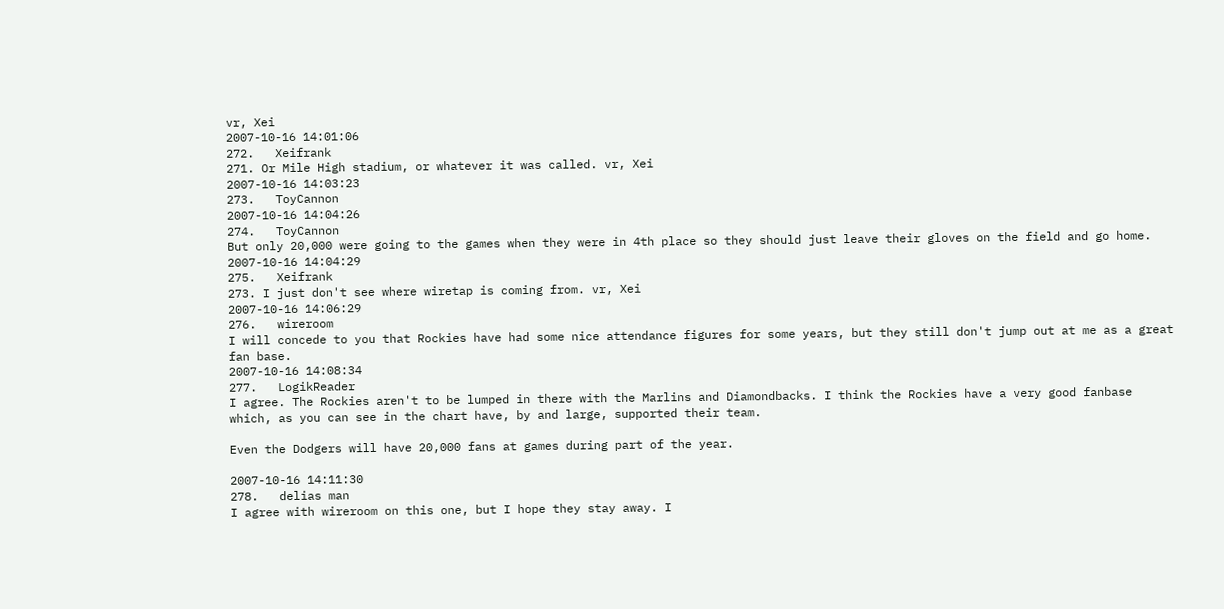vr, Xei
2007-10-16 14:01:06
272.   Xeifrank
271. Or Mile High stadium, or whatever it was called. vr, Xei
2007-10-16 14:03:23
273.   ToyCannon
2007-10-16 14:04:26
274.   ToyCannon
But only 20,000 were going to the games when they were in 4th place so they should just leave their gloves on the field and go home.
2007-10-16 14:04:29
275.   Xeifrank
273. I just don't see where wiretap is coming from. vr, Xei
2007-10-16 14:06:29
276.   wireroom
I will concede to you that Rockies have had some nice attendance figures for some years, but they still don't jump out at me as a great fan base.
2007-10-16 14:08:34
277.   LogikReader
I agree. The Rockies aren't to be lumped in there with the Marlins and Diamondbacks. I think the Rockies have a very good fanbase which, as you can see in the chart have, by and large, supported their team.

Even the Dodgers will have 20,000 fans at games during part of the year.

2007-10-16 14:11:30
278.   delias man
I agree with wireroom on this one, but I hope they stay away. I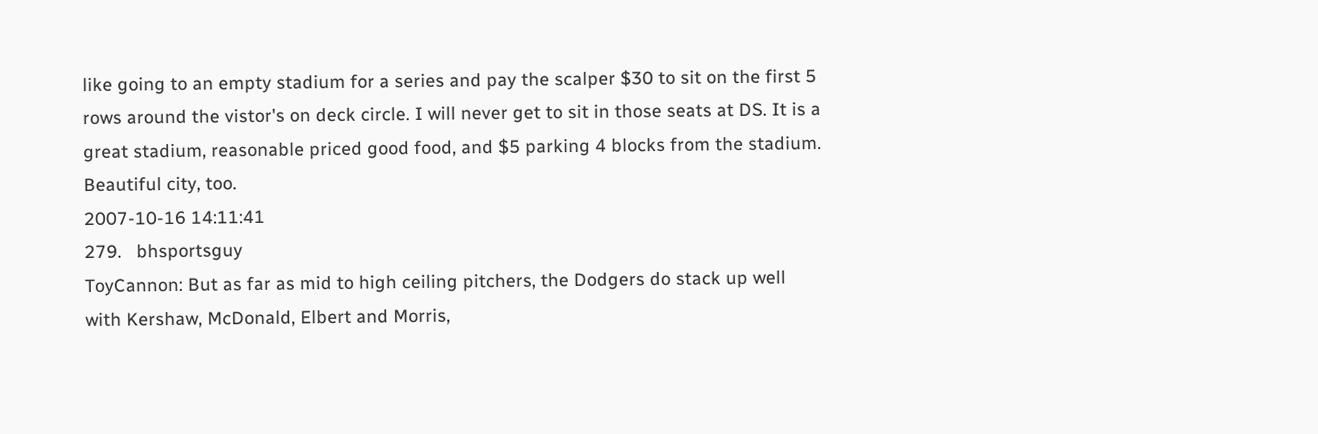like going to an empty stadium for a series and pay the scalper $30 to sit on the first 5 rows around the vistor's on deck circle. I will never get to sit in those seats at DS. It is a great stadium, reasonable priced good food, and $5 parking 4 blocks from the stadium. Beautiful city, too.
2007-10-16 14:11:41
279.   bhsportsguy
ToyCannon: But as far as mid to high ceiling pitchers, the Dodgers do stack up well with Kershaw, McDonald, Elbert and Morris,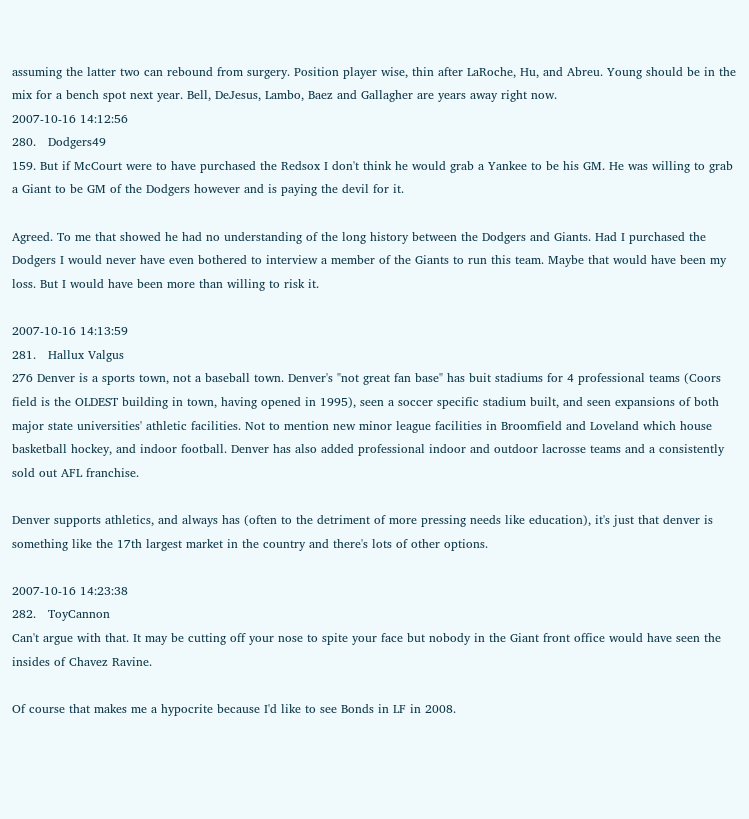assuming the latter two can rebound from surgery. Position player wise, thin after LaRoche, Hu, and Abreu. Young should be in the mix for a bench spot next year. Bell, DeJesus, Lambo, Baez and Gallagher are years away right now.
2007-10-16 14:12:56
280.   Dodgers49
159. But if McCourt were to have purchased the Redsox I don't think he would grab a Yankee to be his GM. He was willing to grab a Giant to be GM of the Dodgers however and is paying the devil for it.

Agreed. To me that showed he had no understanding of the long history between the Dodgers and Giants. Had I purchased the Dodgers I would never have even bothered to interview a member of the Giants to run this team. Maybe that would have been my loss. But I would have been more than willing to risk it.

2007-10-16 14:13:59
281.   Hallux Valgus
276 Denver is a sports town, not a baseball town. Denver's "not great fan base" has buit stadiums for 4 professional teams (Coors field is the OLDEST building in town, having opened in 1995), seen a soccer specific stadium built, and seen expansions of both major state universities' athletic facilities. Not to mention new minor league facilities in Broomfield and Loveland which house basketball hockey, and indoor football. Denver has also added professional indoor and outdoor lacrosse teams and a consistently sold out AFL franchise.

Denver supports athletics, and always has (often to the detriment of more pressing needs like education), it's just that denver is something like the 17th largest market in the country and there's lots of other options.

2007-10-16 14:23:38
282.   ToyCannon
Can't argue with that. It may be cutting off your nose to spite your face but nobody in the Giant front office would have seen the insides of Chavez Ravine.

Of course that makes me a hypocrite because I'd like to see Bonds in LF in 2008.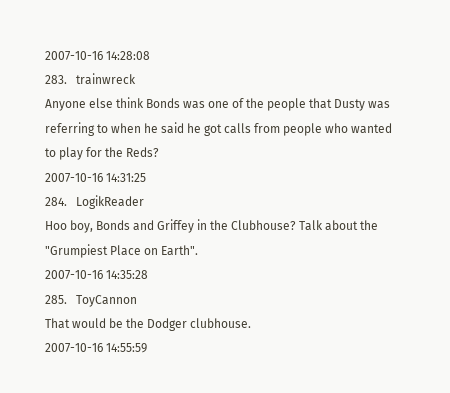2007-10-16 14:28:08
283.   trainwreck
Anyone else think Bonds was one of the people that Dusty was referring to when he said he got calls from people who wanted to play for the Reds?
2007-10-16 14:31:25
284.   LogikReader
Hoo boy, Bonds and Griffey in the Clubhouse? Talk about the "Grumpiest Place on Earth".
2007-10-16 14:35:28
285.   ToyCannon
That would be the Dodger clubhouse.
2007-10-16 14:55:59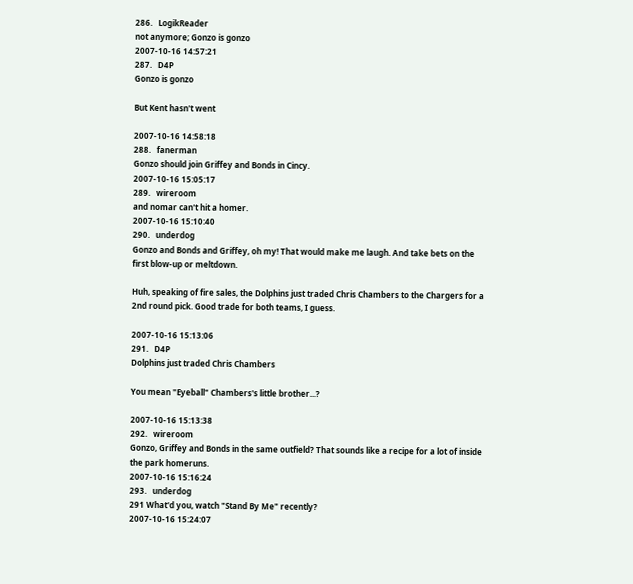286.   LogikReader
not anymore; Gonzo is gonzo
2007-10-16 14:57:21
287.   D4P
Gonzo is gonzo

But Kent hasn't went

2007-10-16 14:58:18
288.   fanerman
Gonzo should join Griffey and Bonds in Cincy.
2007-10-16 15:05:17
289.   wireroom
and nomar can't hit a homer.
2007-10-16 15:10:40
290.   underdog
Gonzo and Bonds and Griffey, oh my! That would make me laugh. And take bets on the first blow-up or meltdown.

Huh, speaking of fire sales, the Dolphins just traded Chris Chambers to the Chargers for a 2nd round pick. Good trade for both teams, I guess.

2007-10-16 15:13:06
291.   D4P
Dolphins just traded Chris Chambers

You mean "Eyeball" Chambers's little brother...?

2007-10-16 15:13:38
292.   wireroom
Gonzo, Griffey and Bonds in the same outfield? That sounds like a recipe for a lot of inside the park homeruns.
2007-10-16 15:16:24
293.   underdog
291 What'd you, watch "Stand By Me" recently?
2007-10-16 15:24:07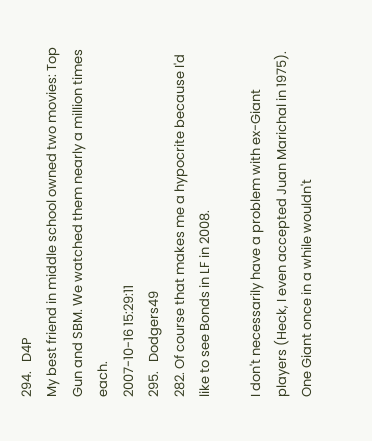294.   D4P
My best friend in middle school owned two movies: Top Gun and SBM. We watched them nearly a million times each.
2007-10-16 15:29:11
295.   Dodgers49
282. Of course that makes me a hypocrite because I'd like to see Bonds in LF in 2008.

I don't necessarily have a problem with ex-Giant players (Heck, I even accepted Juan Marichal in 1975). One Giant once in a while wouldn't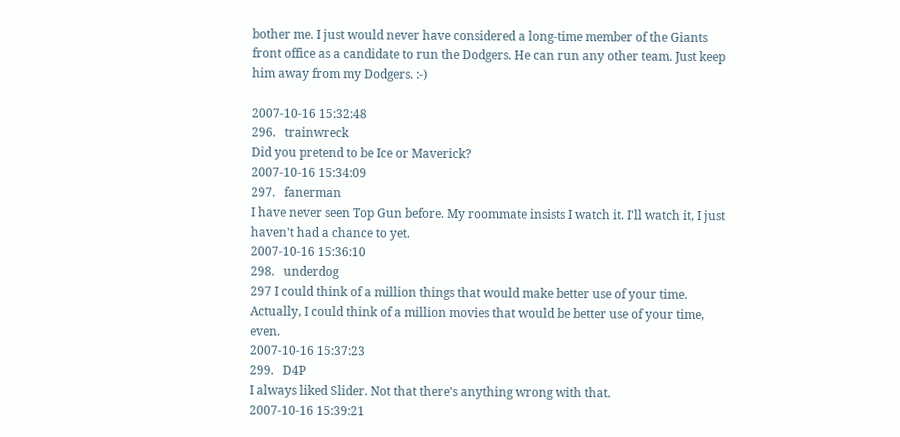bother me. I just would never have considered a long-time member of the Giants front office as a candidate to run the Dodgers. He can run any other team. Just keep him away from my Dodgers. :-)

2007-10-16 15:32:48
296.   trainwreck
Did you pretend to be Ice or Maverick?
2007-10-16 15:34:09
297.   fanerman
I have never seen Top Gun before. My roommate insists I watch it. I'll watch it, I just haven't had a chance to yet.
2007-10-16 15:36:10
298.   underdog
297 I could think of a million things that would make better use of your time. Actually, I could think of a million movies that would be better use of your time, even.
2007-10-16 15:37:23
299.   D4P
I always liked Slider. Not that there's anything wrong with that.
2007-10-16 15:39:21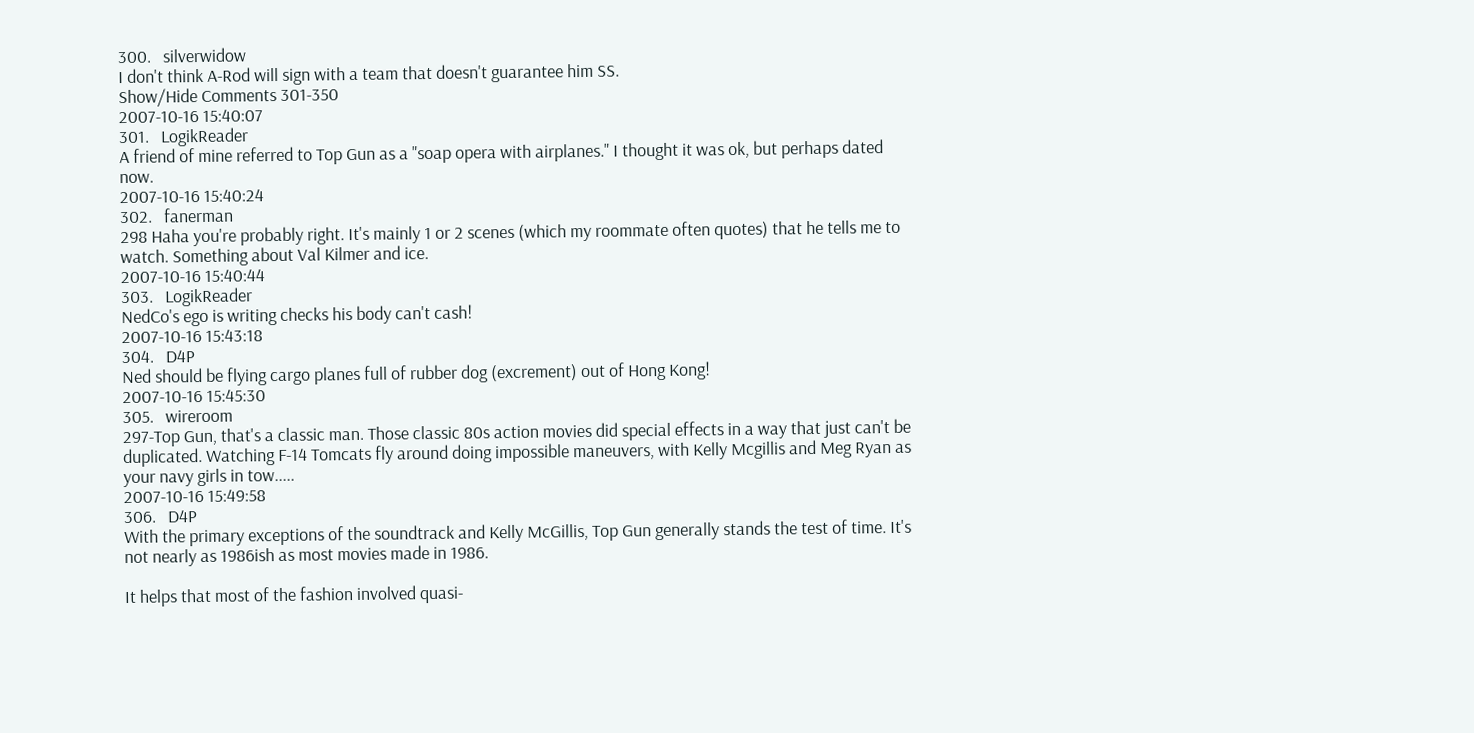300.   silverwidow
I don't think A-Rod will sign with a team that doesn't guarantee him SS.
Show/Hide Comments 301-350
2007-10-16 15:40:07
301.   LogikReader
A friend of mine referred to Top Gun as a "soap opera with airplanes." I thought it was ok, but perhaps dated now.
2007-10-16 15:40:24
302.   fanerman
298 Haha you're probably right. It's mainly 1 or 2 scenes (which my roommate often quotes) that he tells me to watch. Something about Val Kilmer and ice.
2007-10-16 15:40:44
303.   LogikReader
NedCo's ego is writing checks his body can't cash!
2007-10-16 15:43:18
304.   D4P
Ned should be flying cargo planes full of rubber dog (excrement) out of Hong Kong!
2007-10-16 15:45:30
305.   wireroom
297-Top Gun, that's a classic man. Those classic 80s action movies did special effects in a way that just can't be duplicated. Watching F-14 Tomcats fly around doing impossible maneuvers, with Kelly Mcgillis and Meg Ryan as your navy girls in tow.....
2007-10-16 15:49:58
306.   D4P
With the primary exceptions of the soundtrack and Kelly McGillis, Top Gun generally stands the test of time. It's not nearly as 1986ish as most movies made in 1986.

It helps that most of the fashion involved quasi-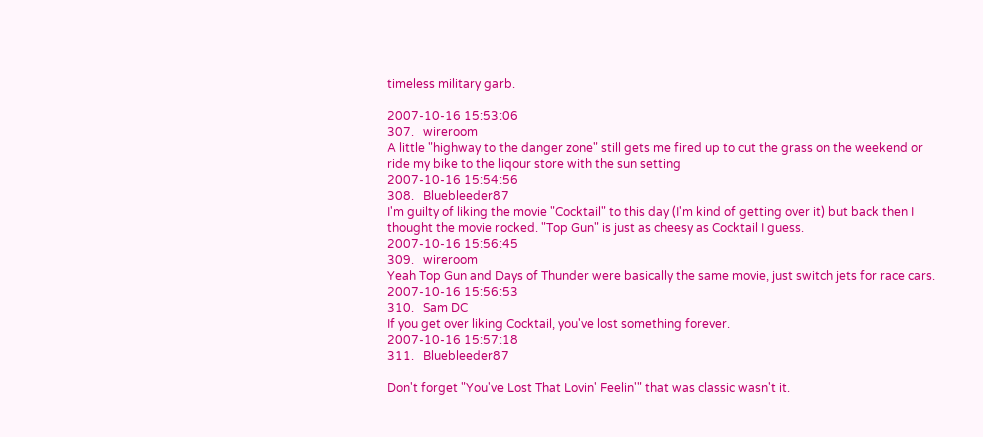timeless military garb.

2007-10-16 15:53:06
307.   wireroom
A little "highway to the danger zone" still gets me fired up to cut the grass on the weekend or ride my bike to the liqour store with the sun setting
2007-10-16 15:54:56
308.   Bluebleeder87
I'm guilty of liking the movie "Cocktail" to this day (I'm kind of getting over it) but back then I thought the movie rocked. "Top Gun" is just as cheesy as Cocktail I guess.
2007-10-16 15:56:45
309.   wireroom
Yeah Top Gun and Days of Thunder were basically the same movie, just switch jets for race cars.
2007-10-16 15:56:53
310.   Sam DC
If you get over liking Cocktail, you've lost something forever.
2007-10-16 15:57:18
311.   Bluebleeder87

Don't forget "You've Lost That Lovin' Feelin'" that was classic wasn't it.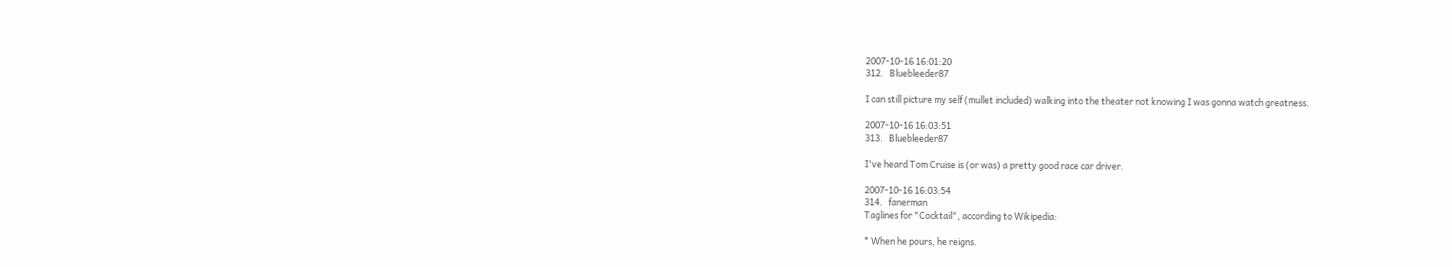2007-10-16 16:01:20
312.   Bluebleeder87

I can still picture my self (mullet included) walking into the theater not knowing I was gonna watch greatness.

2007-10-16 16:03:51
313.   Bluebleeder87

I've heard Tom Cruise is (or was) a pretty good race car driver.

2007-10-16 16:03:54
314.   fanerman
Taglines for "Cocktail", according to Wikipedia:

* When he pours, he reigns.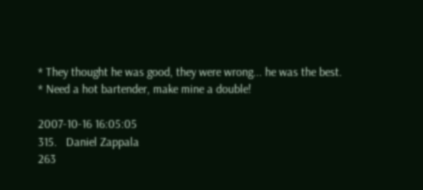* They thought he was good, they were wrong... he was the best.
* Need a hot bartender, make mine a double!

2007-10-16 16:05:05
315.   Daniel Zappala
263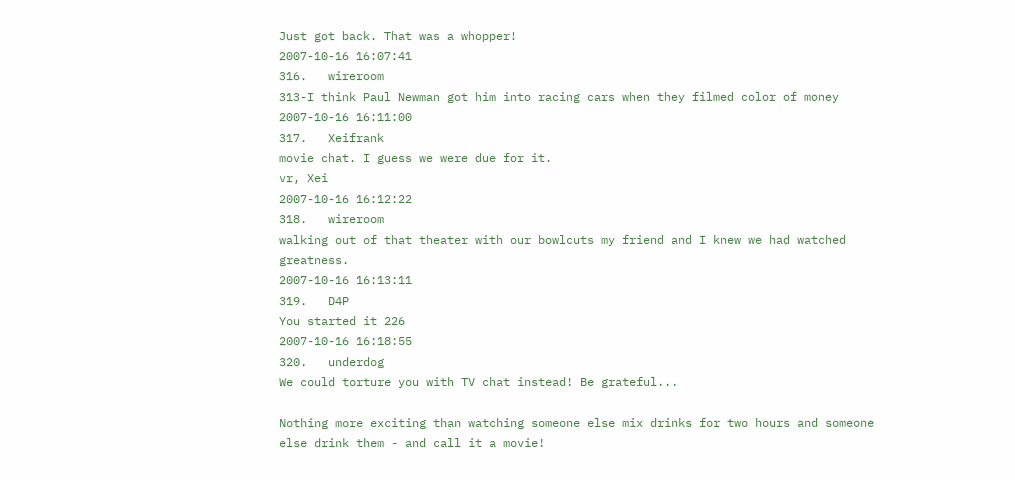Just got back. That was a whopper!
2007-10-16 16:07:41
316.   wireroom
313-I think Paul Newman got him into racing cars when they filmed color of money
2007-10-16 16:11:00
317.   Xeifrank
movie chat. I guess we were due for it.
vr, Xei
2007-10-16 16:12:22
318.   wireroom
walking out of that theater with our bowlcuts my friend and I knew we had watched greatness.
2007-10-16 16:13:11
319.   D4P
You started it 226
2007-10-16 16:18:55
320.   underdog
We could torture you with TV chat instead! Be grateful...

Nothing more exciting than watching someone else mix drinks for two hours and someone else drink them - and call it a movie!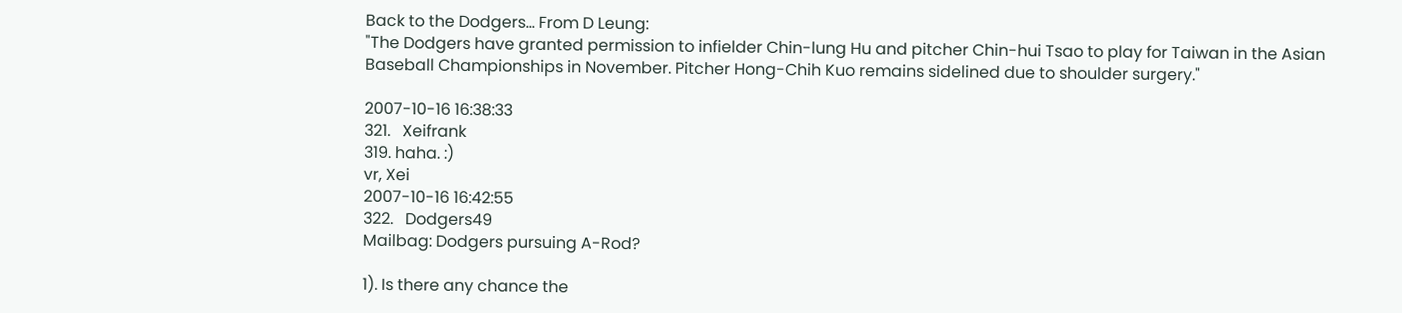Back to the Dodgers... From D Leung:
"The Dodgers have granted permission to infielder Chin-lung Hu and pitcher Chin-hui Tsao to play for Taiwan in the Asian Baseball Championships in November. Pitcher Hong-Chih Kuo remains sidelined due to shoulder surgery."

2007-10-16 16:38:33
321.   Xeifrank
319. haha. :)
vr, Xei
2007-10-16 16:42:55
322.   Dodgers49
Mailbag: Dodgers pursuing A-Rod?

1). Is there any chance the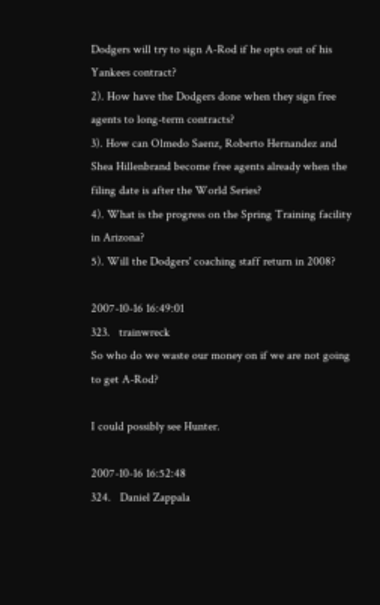Dodgers will try to sign A-Rod if he opts out of his Yankees contract?
2). How have the Dodgers done when they sign free agents to long-term contracts?
3). How can Olmedo Saenz, Roberto Hernandez and Shea Hillenbrand become free agents already when the filing date is after the World Series?
4). What is the progress on the Spring Training facility in Arizona?
5). Will the Dodgers' coaching staff return in 2008?

2007-10-16 16:49:01
323.   trainwreck
So who do we waste our money on if we are not going to get A-Rod?

I could possibly see Hunter.

2007-10-16 16:52:48
324.   Daniel Zappala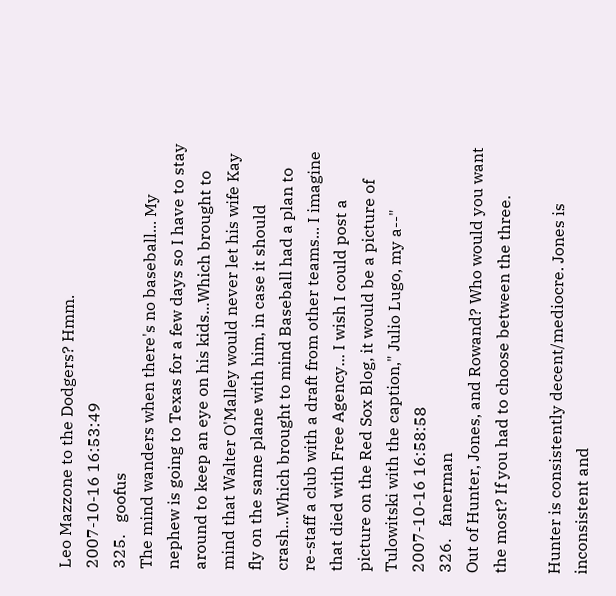Leo Mazzone to the Dodgers? Hmm.
2007-10-16 16:53:49
325.   goofus
The mind wanders when there's no baseball... My nephew is going to Texas for a few days so I have to stay around to keep an eye on his kids...Which brought to mind that Walter O'Malley would never let his wife Kay fly on the same plane with him, in case it should crash...Which brought to mind Baseball had a plan to re-staff a club with a draft from other teams... I imagine that died with Free Agency... I wish I could post a picture on the Red Sox Blog, it would be a picture of Tulowitski with the caption," Julio Lugo, my a--"
2007-10-16 16:58:58
326.   fanerman
Out of Hunter, Jones, and Rowand? Who would you want the most? If you had to choose between the three.

Hunter is consistently decent/mediocre. Jones is inconsistent and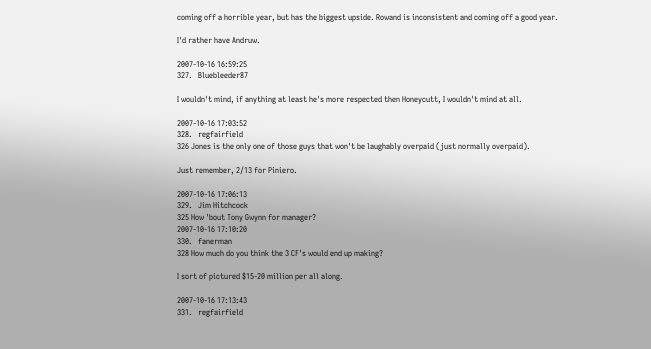coming off a horrible year, but has the biggest upside. Rowand is inconsistent and coming off a good year.

I'd rather have Andruw.

2007-10-16 16:59:25
327.   Bluebleeder87

I wouldn't mind, if anything at least he's more respected then Honeycutt, I wouldn't mind at all.

2007-10-16 17:03:52
328.   regfairfield
326 Jones is the only one of those guys that won't be laughably overpaid (just normally overpaid).

Just remember, 2/13 for Piniero.

2007-10-16 17:06:13
329.   Jim Hitchcock
325 How 'bout Tony Gwynn for manager?
2007-10-16 17:10:20
330.   fanerman
328 How much do you think the 3 CF's would end up making?

I sort of pictured $15-20 million per all along.

2007-10-16 17:13:43
331.   regfairfield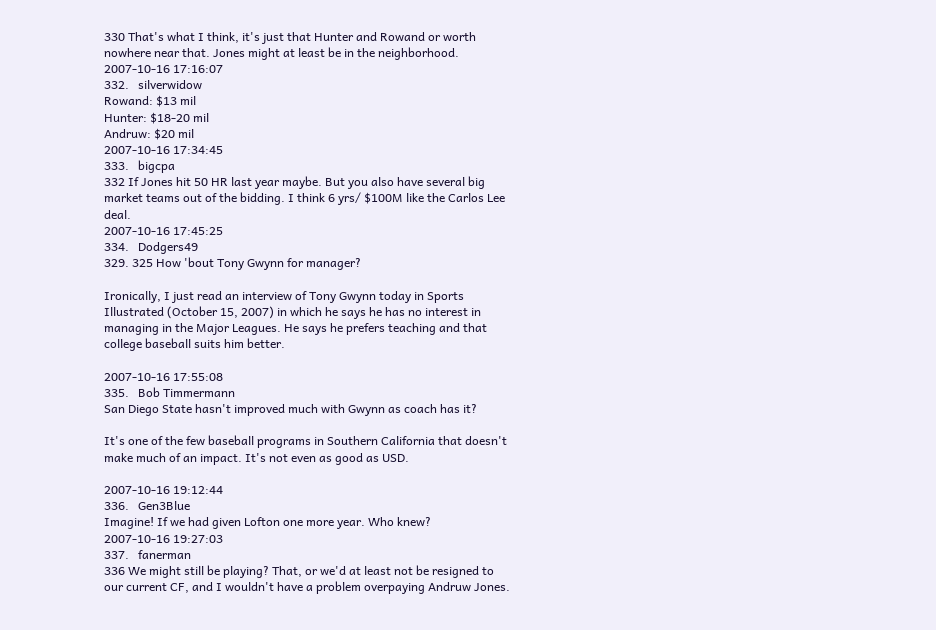330 That's what I think, it's just that Hunter and Rowand or worth nowhere near that. Jones might at least be in the neighborhood.
2007-10-16 17:16:07
332.   silverwidow
Rowand: $13 mil
Hunter: $18-20 mil
Andruw: $20 mil
2007-10-16 17:34:45
333.   bigcpa
332 If Jones hit 50 HR last year maybe. But you also have several big market teams out of the bidding. I think 6 yrs/ $100M like the Carlos Lee deal.
2007-10-16 17:45:25
334.   Dodgers49
329. 325 How 'bout Tony Gwynn for manager?

Ironically, I just read an interview of Tony Gwynn today in Sports Illustrated (October 15, 2007) in which he says he has no interest in managing in the Major Leagues. He says he prefers teaching and that college baseball suits him better.

2007-10-16 17:55:08
335.   Bob Timmermann
San Diego State hasn't improved much with Gwynn as coach has it?

It's one of the few baseball programs in Southern California that doesn't make much of an impact. It's not even as good as USD.

2007-10-16 19:12:44
336.   Gen3Blue
Imagine! If we had given Lofton one more year. Who knew?
2007-10-16 19:27:03
337.   fanerman
336 We might still be playing? That, or we'd at least not be resigned to our current CF, and I wouldn't have a problem overpaying Andruw Jones.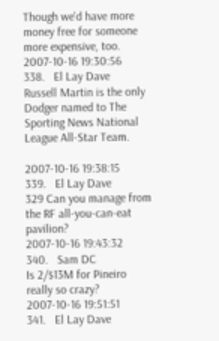Though we'd have more money free for someone more expensive, too.
2007-10-16 19:30:56
338.   El Lay Dave
Russell Martin is the only Dodger named to The Sporting News National League All-Star Team.

2007-10-16 19:38:15
339.   El Lay Dave
329 Can you manage from the RF all-you-can-eat pavilion?
2007-10-16 19:43:32
340.   Sam DC
Is 2/$13M for Pineiro really so crazy?
2007-10-16 19:51:51
341.   El Lay Dave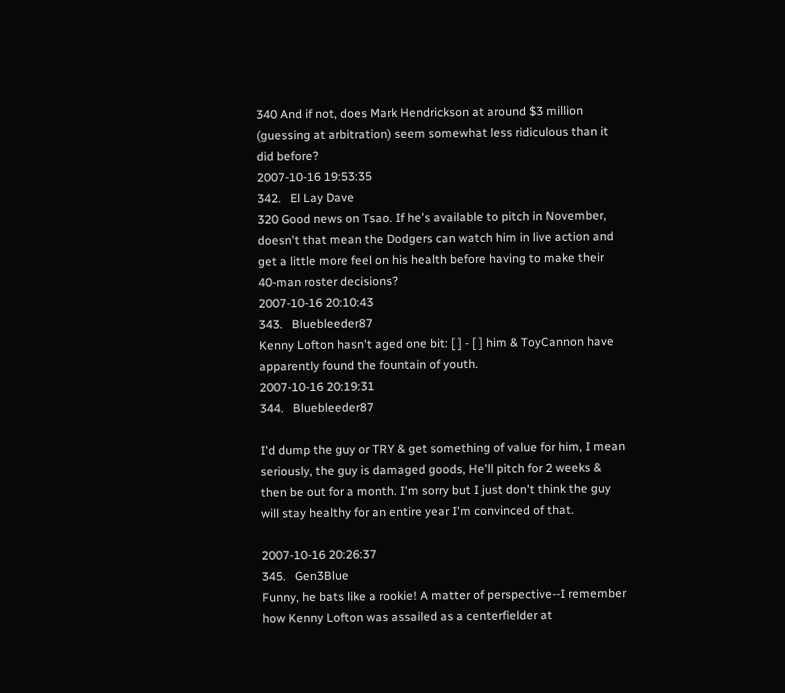340 And if not, does Mark Hendrickson at around $3 million (guessing at arbitration) seem somewhat less ridiculous than it did before?
2007-10-16 19:53:35
342.   El Lay Dave
320 Good news on Tsao. If he's available to pitch in November, doesn't that mean the Dodgers can watch him in live action and get a little more feel on his health before having to make their 40-man roster decisions?
2007-10-16 20:10:43
343.   Bluebleeder87
Kenny Lofton hasn't aged one bit: [ ] - [ ] him & ToyCannon have apparently found the fountain of youth.
2007-10-16 20:19:31
344.   Bluebleeder87

I'd dump the guy or TRY & get something of value for him, I mean seriously, the guy is damaged goods, He'll pitch for 2 weeks & then be out for a month. I'm sorry but I just don't think the guy will stay healthy for an entire year I'm convinced of that.

2007-10-16 20:26:37
345.   Gen3Blue
Funny, he bats like a rookie! A matter of perspective--I remember how Kenny Lofton was assailed as a centerfielder at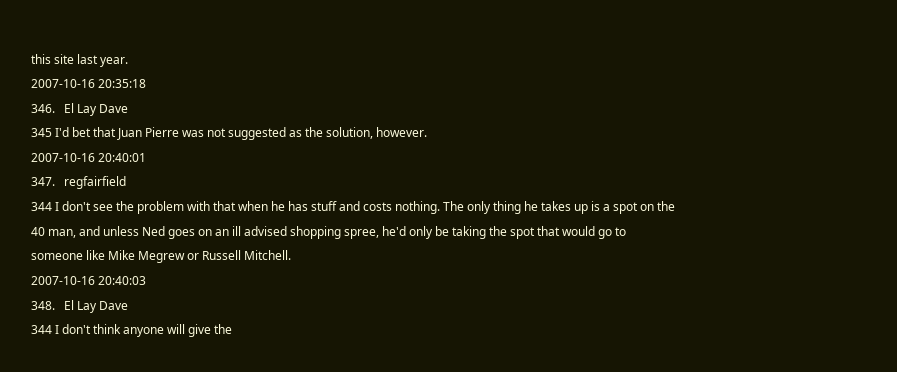this site last year.
2007-10-16 20:35:18
346.   El Lay Dave
345 I'd bet that Juan Pierre was not suggested as the solution, however.
2007-10-16 20:40:01
347.   regfairfield
344 I don't see the problem with that when he has stuff and costs nothing. The only thing he takes up is a spot on the 40 man, and unless Ned goes on an ill advised shopping spree, he'd only be taking the spot that would go to someone like Mike Megrew or Russell Mitchell.
2007-10-16 20:40:03
348.   El Lay Dave
344 I don't think anyone will give the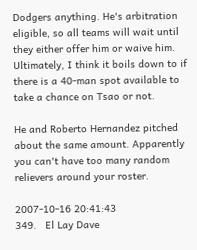Dodgers anything. He's arbitration eligible, so all teams will wait until they either offer him or waive him. Ultimately, I think it boils down to if there is a 40-man spot available to take a chance on Tsao or not.

He and Roberto Hernandez pitched about the same amount. Apparently you can't have too many random relievers around your roster.

2007-10-16 20:41:43
349.   El Lay Dave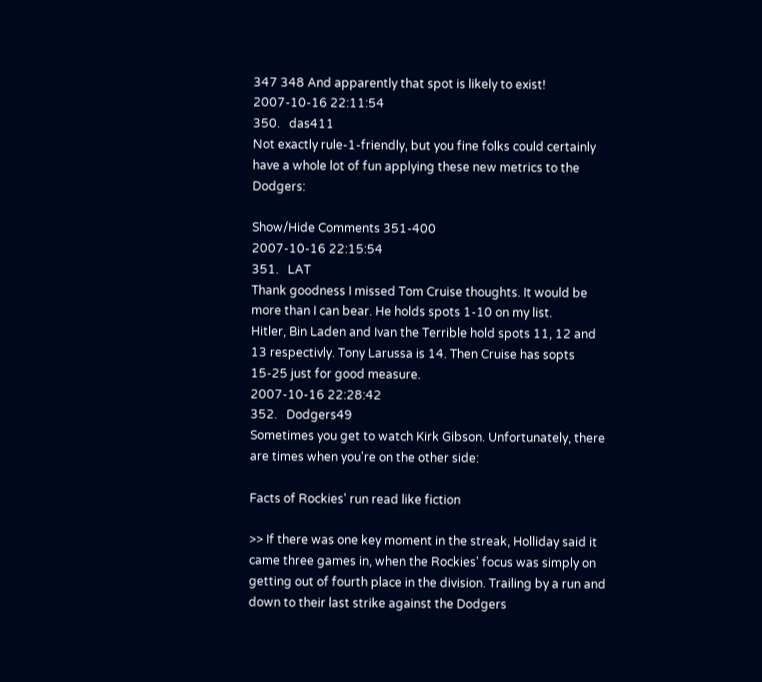347 348 And apparently that spot is likely to exist!
2007-10-16 22:11:54
350.   das411
Not exactly rule-1-friendly, but you fine folks could certainly have a whole lot of fun applying these new metrics to the Dodgers:

Show/Hide Comments 351-400
2007-10-16 22:15:54
351.   LAT
Thank goodness I missed Tom Cruise thoughts. It would be more than I can bear. He holds spots 1-10 on my list.
Hitler, Bin Laden and Ivan the Terrible hold spots 11, 12 and 13 respectivly. Tony Larussa is 14. Then Cruise has sopts 15-25 just for good measure.
2007-10-16 22:28:42
352.   Dodgers49
Sometimes you get to watch Kirk Gibson. Unfortunately, there are times when you're on the other side:

Facts of Rockies' run read like fiction

>> If there was one key moment in the streak, Holliday said it came three games in, when the Rockies' focus was simply on getting out of fourth place in the division. Trailing by a run and down to their last strike against the Dodgers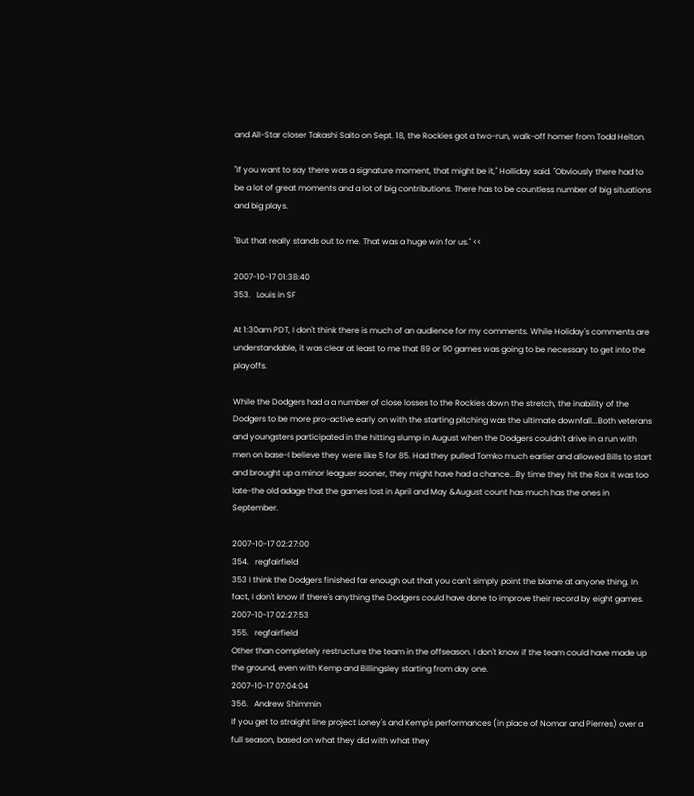and All-Star closer Takashi Saito on Sept. 18, the Rockies got a two-run, walk-off homer from Todd Helton.

"If you want to say there was a signature moment, that might be it," Holliday said. "Obviously there had to be a lot of great moments and a lot of big contributions. There has to be countless number of big situations and big plays.

"But that really stands out to me. That was a huge win for us." <<

2007-10-17 01:38:40
353.   Louis in SF

At 1:30am PDT, I don't think there is much of an audience for my comments. While Holiday's comments are understandable, it was clear at least to me that 89 or 90 games was going to be necessary to get into the playoffs.

While the Dodgers had a a number of close losses to the Rockies down the stretch, the inability of the Dodgers to be more pro-active early on with the starting pitching was the ultimate downfall...Both veterans and youngsters participated in the hitting slump in August when the Dodgers couldn't drive in a run with men on base-I believe they were like 5 for 85. Had they pulled Tomko much earlier and allowed Bills to start and brought up a minor leaguer sooner, they might have had a chance...By time they hit the Rox it was too late-the old adage that the games lost in April and May &August count has much has the ones in September.

2007-10-17 02:27:00
354.   regfairfield
353 I think the Dodgers finished far enough out that you can't simply point the blame at anyone thing. In fact, I don't know if there's anything the Dodgers could have done to improve their record by eight games.
2007-10-17 02:27:53
355.   regfairfield
Other than completely restructure the team in the offseason. I don't know if the team could have made up the ground, even with Kemp and Billingsley starting from day one.
2007-10-17 07:04:04
356.   Andrew Shimmin
If you get to straight line project Loney's and Kemp's performances (in place of Nomar and Pierres) over a full season, based on what they did with what they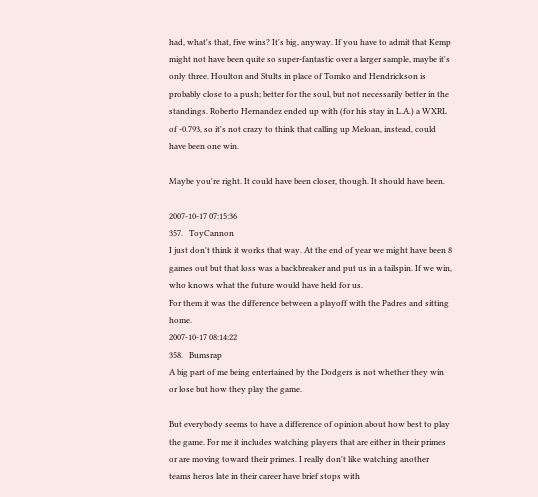had, what's that, five wins? It's big, anyway. If you have to admit that Kemp might not have been quite so super-fantastic over a larger sample, maybe it's only three. Houlton and Stults in place of Tomko and Hendrickson is probably close to a push; better for the soul, but not necessarily better in the standings. Roberto Hernandez ended up with (for his stay in L.A.) a WXRL of -0.793, so it's not crazy to think that calling up Meloan, instead, could have been one win.

Maybe you're right. It could have been closer, though. It should have been.

2007-10-17 07:15:36
357.   ToyCannon
I just don't think it works that way. At the end of year we might have been 8 games out but that loss was a backbreaker and put us in a tailspin. If we win, who knows what the future would have held for us.
For them it was the difference between a playoff with the Padres and sitting home.
2007-10-17 08:14:22
358.   Bumsrap
A big part of me being entertained by the Dodgers is not whether they win or lose but how they play the game.

But everybody seems to have a difference of opinion about how best to play the game. For me it includes watching players that are either in their primes or are moving toward their primes. I really don't like watching another teams heros late in their career have brief stops with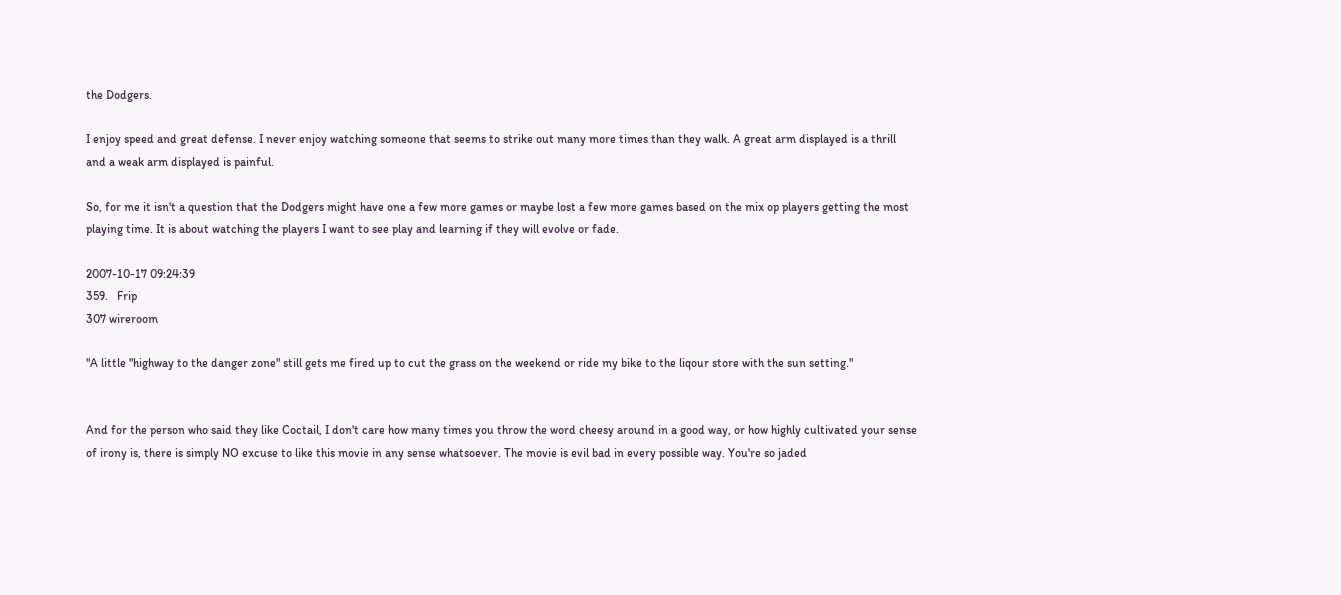the Dodgers.

I enjoy speed and great defense. I never enjoy watching someone that seems to strike out many more times than they walk. A great arm displayed is a thrill and a weak arm displayed is painful.

So, for me it isn't a question that the Dodgers might have one a few more games or maybe lost a few more games based on the mix op players getting the most playing time. It is about watching the players I want to see play and learning if they will evolve or fade.

2007-10-17 09:24:39
359.   Frip
307 wireroom

"A little "highway to the danger zone" still gets me fired up to cut the grass on the weekend or ride my bike to the liqour store with the sun setting."


And for the person who said they like Coctail, I don't care how many times you throw the word cheesy around in a good way, or how highly cultivated your sense of irony is, there is simply NO excuse to like this movie in any sense whatsoever. The movie is evil bad in every possible way. You're so jaded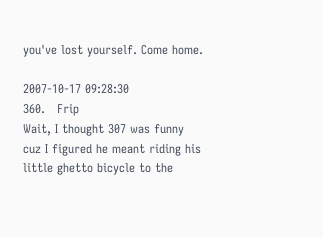you've lost yourself. Come home.

2007-10-17 09:28:30
360.   Frip
Wait, I thought 307 was funny cuz I figured he meant riding his little ghetto bicycle to the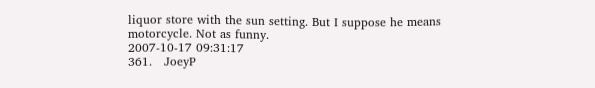liquor store with the sun setting. But I suppose he means motorcycle. Not as funny.
2007-10-17 09:31:17
361.   JoeyP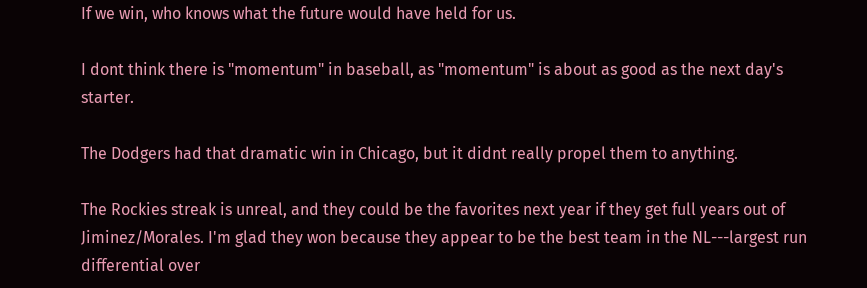If we win, who knows what the future would have held for us.

I dont think there is "momentum" in baseball, as "momentum" is about as good as the next day's starter.

The Dodgers had that dramatic win in Chicago, but it didnt really propel them to anything.

The Rockies streak is unreal, and they could be the favorites next year if they get full years out of Jiminez/Morales. I'm glad they won because they appear to be the best team in the NL---largest run differential over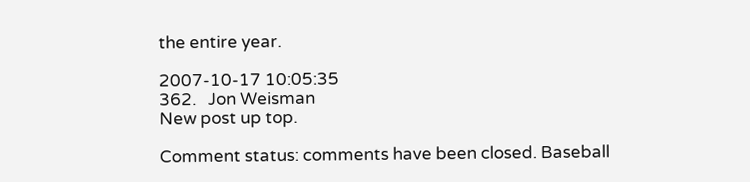the entire year.

2007-10-17 10:05:35
362.   Jon Weisman
New post up top.

Comment status: comments have been closed. Baseball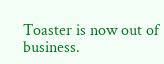Toaster is now out of business.